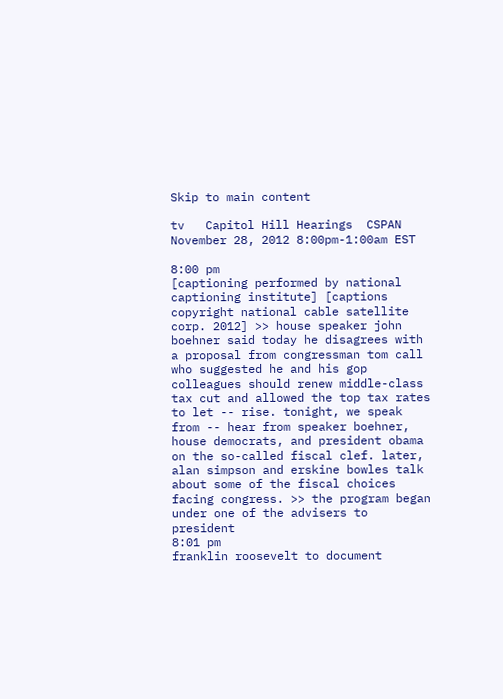Skip to main content

tv   Capitol Hill Hearings  CSPAN  November 28, 2012 8:00pm-1:00am EST

8:00 pm
[captioning performed by national captioning institute] [captions copyright national cable satellite corp. 2012] >> house speaker john boehner said today he disagrees with a proposal from congressman tom call who suggested he and his gop colleagues should renew middle-class tax cut and allowed the top tax rates to let -- rise. tonight, we speak from -- hear from speaker boehner, house democrats, and president obama on the so-called fiscal clef. later, alan simpson and erskine bowles talk about some of the fiscal choices facing congress. >> the program began under one of the advisers to president
8:01 pm
franklin roosevelt to document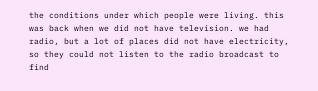the conditions under which people were living. this was back when we did not have television. we had radio, but a lot of places did not have electricity, so they could not listen to the radio broadcast to find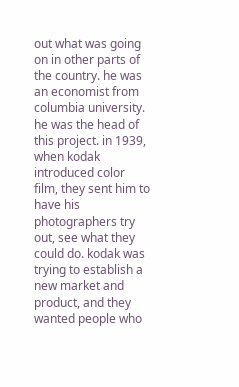out what was going on in other parts of the country. he was an economist from columbia university. he was the head of this project. in 1939, when kodak introduced color film, they sent him to have his photographers try out, see what they could do. kodak was trying to establish a new market and product, and they wanted people who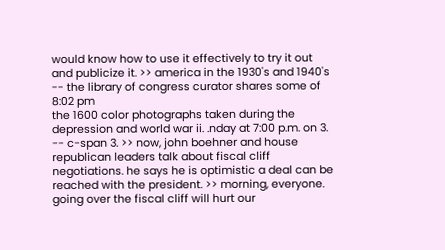would know how to use it effectively to try it out and publicize it. >> america in the 1930's and 1940's -- the library of congress curator shares some of
8:02 pm
the 1600 color photographs taken during the depression and world war ii. .nday at 7:00 p.m. on 3. -- c-span 3. >> now, john boehner and house republican leaders talk about fiscal cliff negotiations. he says he is optimistic a deal can be reached with the president. >> morning, everyone. going over the fiscal cliff will hurt our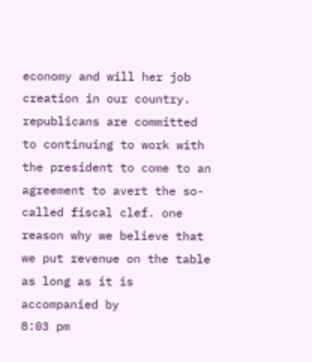economy and will her job creation in our country. republicans are committed to continuing to work with the president to come to an agreement to avert the so-called fiscal clef. one reason why we believe that we put revenue on the table as long as it is accompanied by
8:03 pm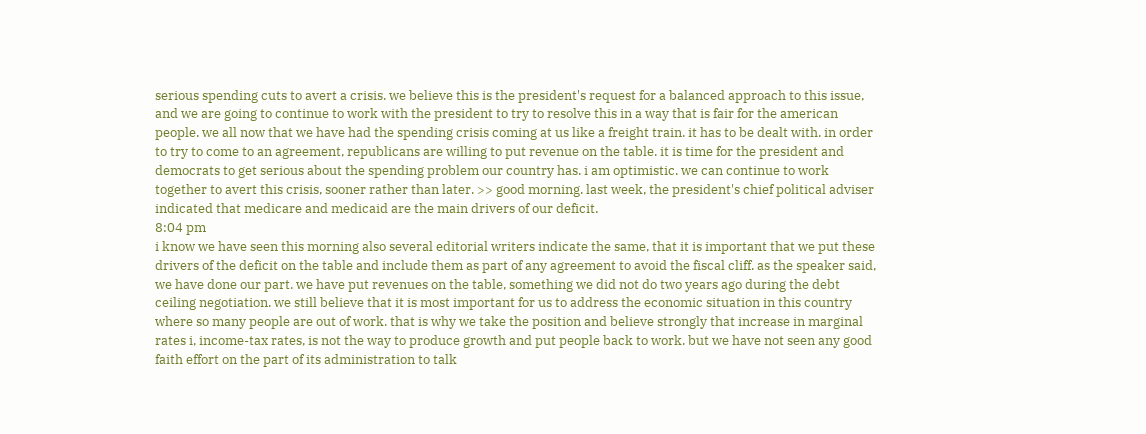serious spending cuts to avert a crisis. we believe this is the president's request for a balanced approach to this issue, and we are going to continue to work with the president to try to resolve this in a way that is fair for the american people. we all now that we have had the spending crisis coming at us like a freight train. it has to be dealt with. in order to try to come to an agreement, republicans are willing to put revenue on the table. it is time for the president and democrats to get serious about the spending problem our country has. i am optimistic. we can continue to work together to avert this crisis, sooner rather than later. >> good morning. last week, the president's chief political adviser indicated that medicare and medicaid are the main drivers of our deficit.
8:04 pm
i know we have seen this morning also several editorial writers indicate the same, that it is important that we put these drivers of the deficit on the table and include them as part of any agreement to avoid the fiscal cliff. as the speaker said, we have done our part. we have put revenues on the table, something we did not do two years ago during the debt ceiling negotiation. we still believe that it is most important for us to address the economic situation in this country where so many people are out of work. that is why we take the position and believe strongly that increase in marginal rates i, income-tax rates, is not the way to produce growth and put people back to work. but we have not seen any good faith effort on the part of its administration to talk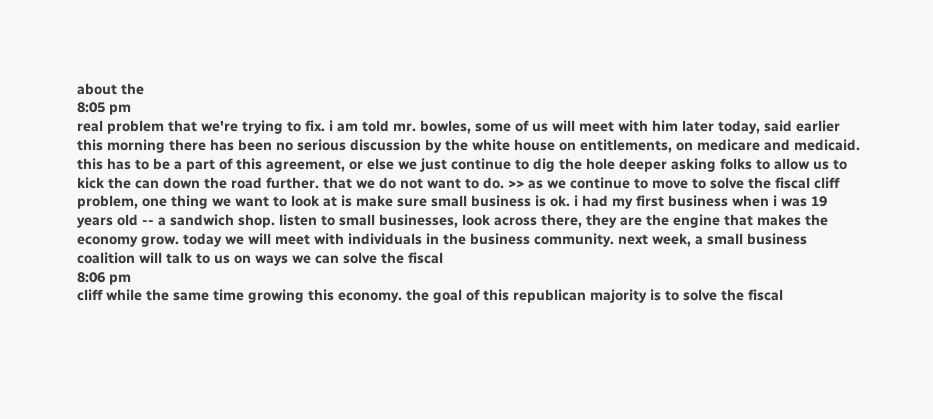about the
8:05 pm
real problem that we're trying to fix. i am told mr. bowles, some of us will meet with him later today, said earlier this morning there has been no serious discussion by the white house on entitlements, on medicare and medicaid. this has to be a part of this agreement, or else we just continue to dig the hole deeper asking folks to allow us to kick the can down the road further. that we do not want to do. >> as we continue to move to solve the fiscal cliff problem, one thing we want to look at is make sure small business is ok. i had my first business when i was 19 years old -- a sandwich shop. listen to small businesses, look across there, they are the engine that makes the economy grow. today we will meet with individuals in the business community. next week, a small business coalition will talk to us on ways we can solve the fiscal
8:06 pm
cliff while the same time growing this economy. the goal of this republican majority is to solve the fiscal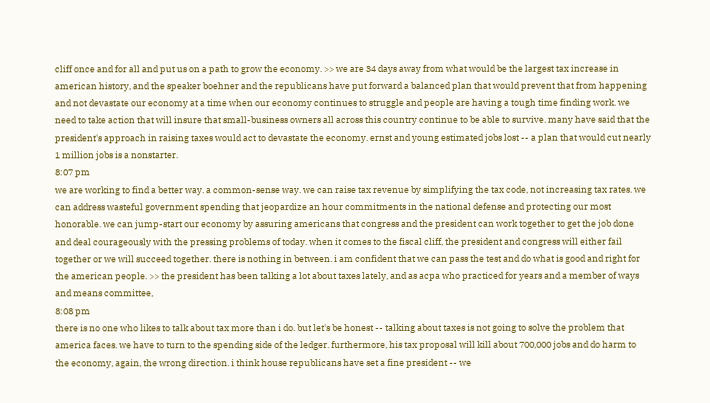cliff once and for all and put us on a path to grow the economy. >> we are 34 days away from what would be the largest tax increase in american history, and the speaker boehner and the republicans have put forward a balanced plan that would prevent that from happening and not devastate our economy at a time when our economy continues to struggle and people are having a tough time finding work. we need to take action that will insure that small-business owners all across this country continue to be able to survive. many have said that the president's approach in raising taxes would act to devastate the economy. ernst and young estimated jobs lost -- a plan that would cut nearly 1 million jobs is a nonstarter.
8:07 pm
we are working to find a better way. a common-sense way. we can raise tax revenue by simplifying the tax code, not increasing tax rates. we can address wasteful government spending that jeopardize an hour commitments in the national defense and protecting our most honorable. we can jump-start our economy by assuring americans that congress and the president can work together to get the job done and deal courageously with the pressing problems of today. when it comes to the fiscal cliff, the president and congress will either fail together or we will succeed together. there is nothing in between. i am confident that we can pass the test and do what is good and right for the american people. >> the president has been talking a lot about taxes lately, and as acpa who practiced for years and a member of ways and means committee,
8:08 pm
there is no one who likes to talk about tax more than i do. but let's be honest -- talking about taxes is not going to solve the problem that america faces. we have to turn to the spending side of the ledger. furthermore, his tax proposal will kill about 700,000 jobs and do harm to the economy, again, the wrong direction. i think house republicans have set a fine president -- we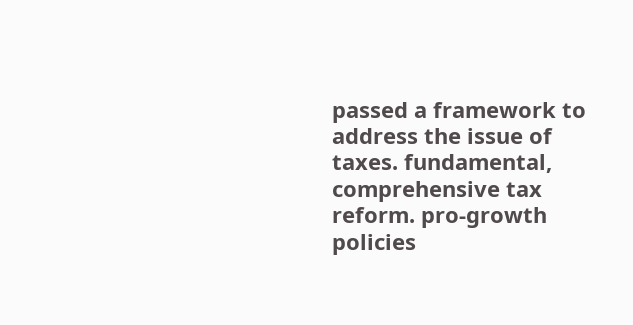passed a framework to address the issue of taxes. fundamental, comprehensive tax reform. pro-growth policies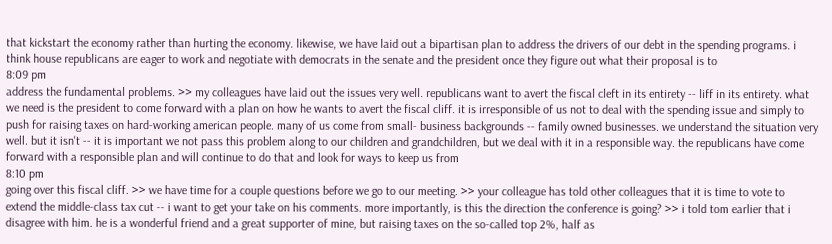that kickstart the economy rather than hurting the economy. likewise, we have laid out a bipartisan plan to address the drivers of our debt in the spending programs. i think house republicans are eager to work and negotiate with democrats in the senate and the president once they figure out what their proposal is to
8:09 pm
address the fundamental problems. >> my colleagues have laid out the issues very well. republicans want to avert the fiscal cleft in its entirety -- liff in its entirety. what we need is the president to come forward with a plan on how he wants to avert the fiscal cliff. it is irresponsible of us not to deal with the spending issue and simply to push for raising taxes on hard-working american people. many of us come from small- business backgrounds -- family owned businesses. we understand the situation very well. but it isn't -- it is important we not pass this problem along to our children and grandchildren, but we deal with it in a responsible way. the republicans have come forward with a responsible plan and will continue to do that and look for ways to keep us from
8:10 pm
going over this fiscal cliff. >> we have time for a couple questions before we go to our meeting. >> your colleague has told other colleagues that it is time to vote to extend the middle-class tax cut -- i want to get your take on his comments. more importantly, is this the direction the conference is going? >> i told tom earlier that i disagree with him. he is a wonderful friend and a great supporter of mine, but raising taxes on the so-called top 2%, half as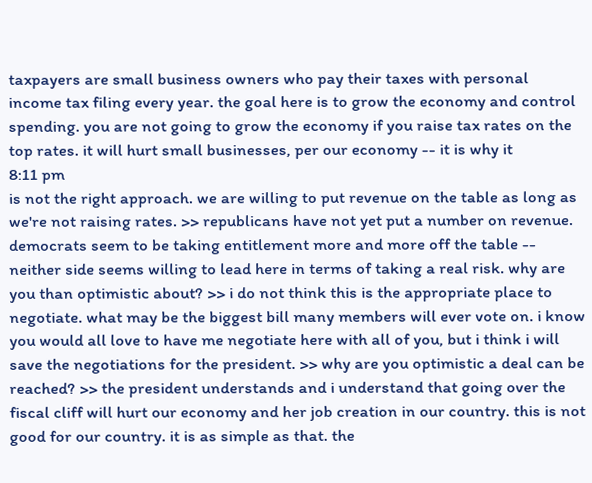taxpayers are small business owners who pay their taxes with personal income tax filing every year. the goal here is to grow the economy and control spending. you are not going to grow the economy if you raise tax rates on the top rates. it will hurt small businesses, per our economy -- it is why it
8:11 pm
is not the right approach. we are willing to put revenue on the table as long as we're not raising rates. >> republicans have not yet put a number on revenue. democrats seem to be taking entitlement more and more off the table -- neither side seems willing to lead here in terms of taking a real risk. why are you than optimistic about? >> i do not think this is the appropriate place to negotiate. what may be the biggest bill many members will ever vote on. i know you would all love to have me negotiate here with all of you, but i think i will save the negotiations for the president. >> why are you optimistic a deal can be reached? >> the president understands and i understand that going over the fiscal cliff will hurt our economy and her job creation in our country. this is not good for our country. it is as simple as that. the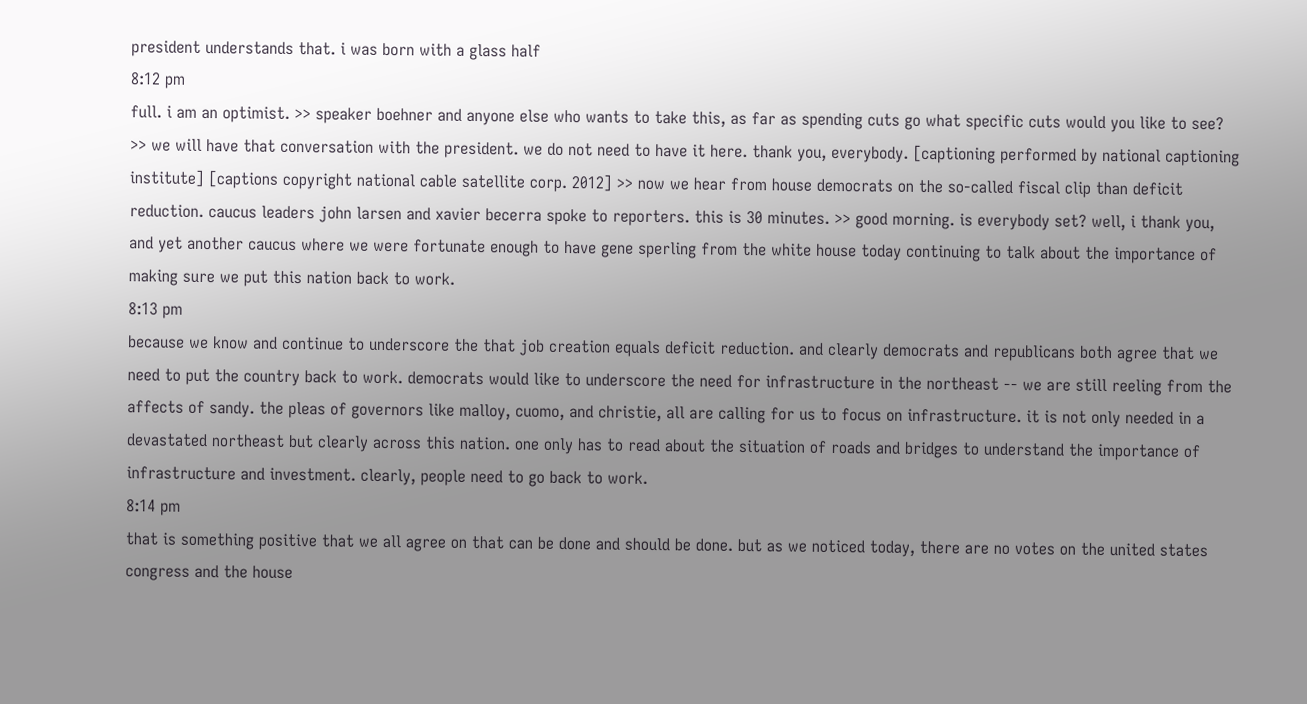president understands that. i was born with a glass half
8:12 pm
full. i am an optimist. >> speaker boehner and anyone else who wants to take this, as far as spending cuts go what specific cuts would you like to see? >> we will have that conversation with the president. we do not need to have it here. thank you, everybody. [captioning performed by national captioning institute] [captions copyright national cable satellite corp. 2012] >> now we hear from house democrats on the so-called fiscal clip than deficit reduction. caucus leaders john larsen and xavier becerra spoke to reporters. this is 30 minutes. >> good morning. is everybody set? well, i thank you, and yet another caucus where we were fortunate enough to have gene sperling from the white house today continuing to talk about the importance of making sure we put this nation back to work.
8:13 pm
because we know and continue to underscore the that job creation equals deficit reduction. and clearly democrats and republicans both agree that we need to put the country back to work. democrats would like to underscore the need for infrastructure in the northeast -- we are still reeling from the affects of sandy. the pleas of governors like malloy, cuomo, and christie, all are calling for us to focus on infrastructure. it is not only needed in a devastated northeast but clearly across this nation. one only has to read about the situation of roads and bridges to understand the importance of infrastructure and investment. clearly, people need to go back to work.
8:14 pm
that is something positive that we all agree on that can be done and should be done. but as we noticed today, there are no votes on the united states congress and the house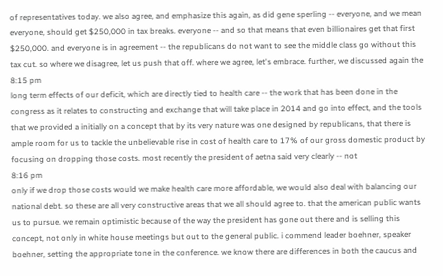of representatives today. we also agree, and emphasize this again, as did gene sperling -- everyone, and we mean everyone, should get $250,000 in tax breaks. everyone -- and so that means that even billionaires get that first $250,000. and everyone is in agreement -- the republicans do not want to see the middle class go without this tax cut. so where we disagree, let us push that off. where we agree, let's embrace. further, we discussed again the
8:15 pm
long term effects of our deficit, which are directly tied to health care -- the work that has been done in the congress as it relates to constructing and exchange that will take place in 2014 and go into effect, and the tools that we provided a initially on a concept that by its very nature was one designed by republicans, that there is ample room for us to tackle the unbelievable rise in cost of health care to 17% of our gross domestic product by focusing on dropping those costs. most recently the president of aetna said very clearly -- not
8:16 pm
only if we drop those costs would we make health care more affordable, we would also deal with balancing our national debt. so these are all very constructive areas that we all should agree to. that the american public wants us to pursue. we remain optimistic because of the way the president has gone out there and is selling this concept, not only in white house meetings but out to the general public. i commend leader boehner, speaker boehner, setting the appropriate tone in the conference. we know there are differences in both the caucus and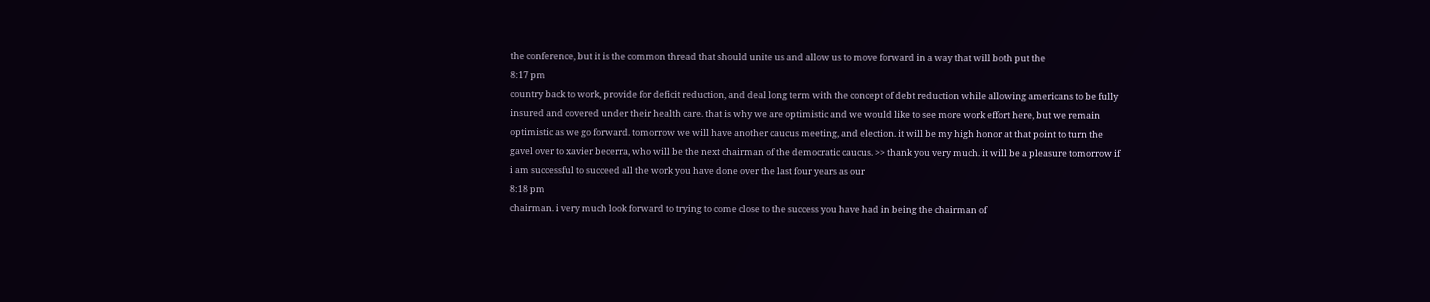the conference, but it is the common thread that should unite us and allow us to move forward in a way that will both put the
8:17 pm
country back to work, provide for deficit reduction, and deal long term with the concept of debt reduction while allowing americans to be fully insured and covered under their health care. that is why we are optimistic and we would like to see more work effort here, but we remain optimistic as we go forward. tomorrow we will have another caucus meeting, and election. it will be my high honor at that point to turn the gavel over to xavier becerra, who will be the next chairman of the democratic caucus. >> thank you very much. it will be a pleasure tomorrow if i am successful to succeed all the work you have done over the last four years as our
8:18 pm
chairman. i very much look forward to trying to come close to the success you have had in being the chairman of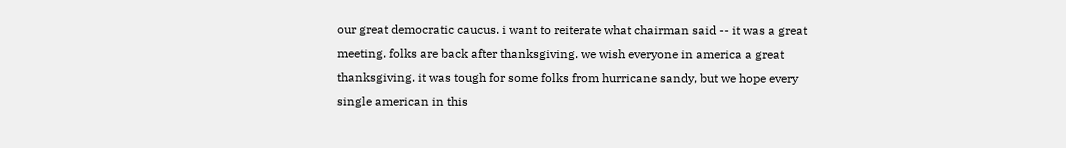our great democratic caucus. i want to reiterate what chairman said -- it was a great meeting. folks are back after thanksgiving. we wish everyone in america a great thanksgiving. it was tough for some folks from hurricane sandy, but we hope every single american in this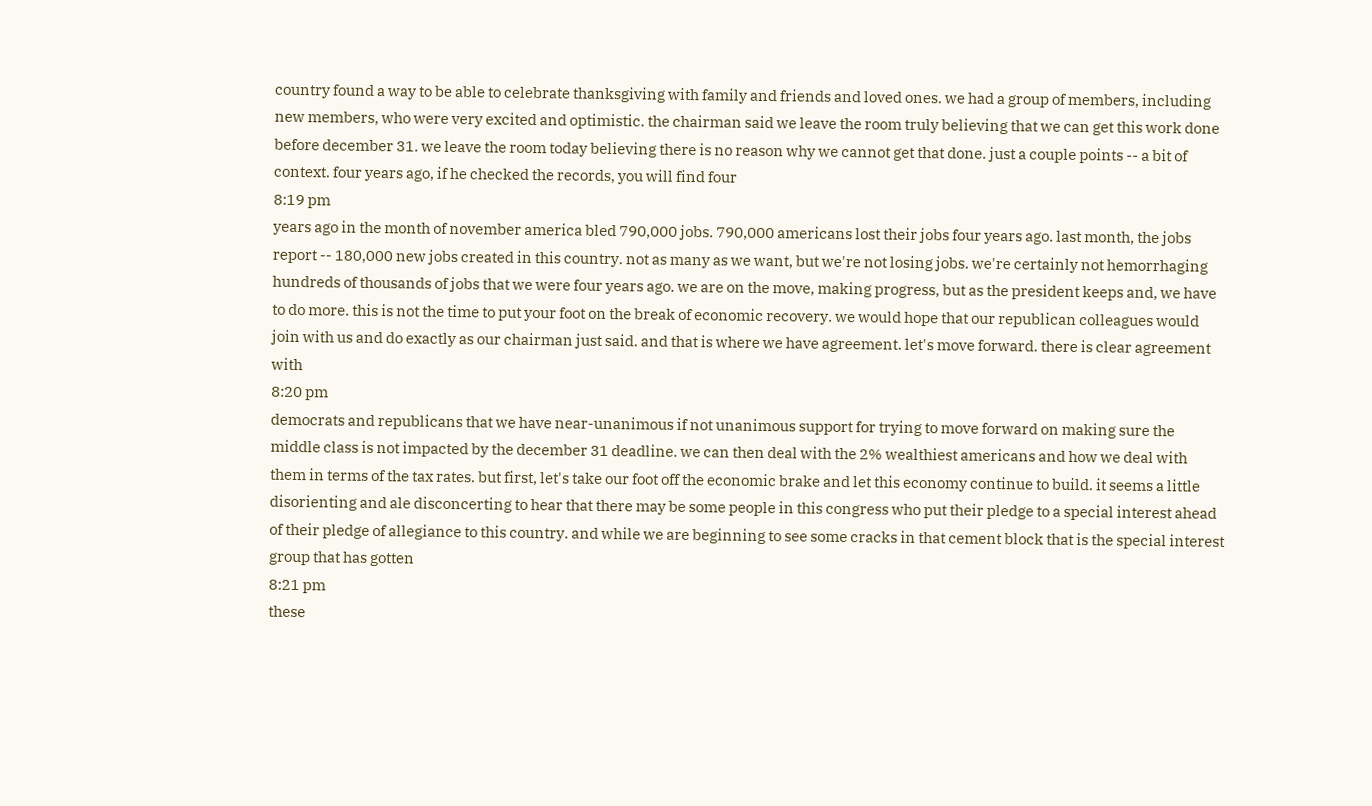country found a way to be able to celebrate thanksgiving with family and friends and loved ones. we had a group of members, including new members, who were very excited and optimistic. the chairman said we leave the room truly believing that we can get this work done before december 31. we leave the room today believing there is no reason why we cannot get that done. just a couple points -- a bit of context. four years ago, if he checked the records, you will find four
8:19 pm
years ago in the month of november america bled 790,000 jobs. 790,000 americans lost their jobs four years ago. last month, the jobs report -- 180,000 new jobs created in this country. not as many as we want, but we're not losing jobs. we're certainly not hemorrhaging hundreds of thousands of jobs that we were four years ago. we are on the move, making progress, but as the president keeps and, we have to do more. this is not the time to put your foot on the break of economic recovery. we would hope that our republican colleagues would join with us and do exactly as our chairman just said. and that is where we have agreement. let's move forward. there is clear agreement with
8:20 pm
democrats and republicans that we have near-unanimous if not unanimous support for trying to move forward on making sure the middle class is not impacted by the december 31 deadline. we can then deal with the 2% wealthiest americans and how we deal with them in terms of the tax rates. but first, let's take our foot off the economic brake and let this economy continue to build. it seems a little disorienting and ale disconcerting to hear that there may be some people in this congress who put their pledge to a special interest ahead of their pledge of allegiance to this country. and while we are beginning to see some cracks in that cement block that is the special interest group that has gotten
8:21 pm
these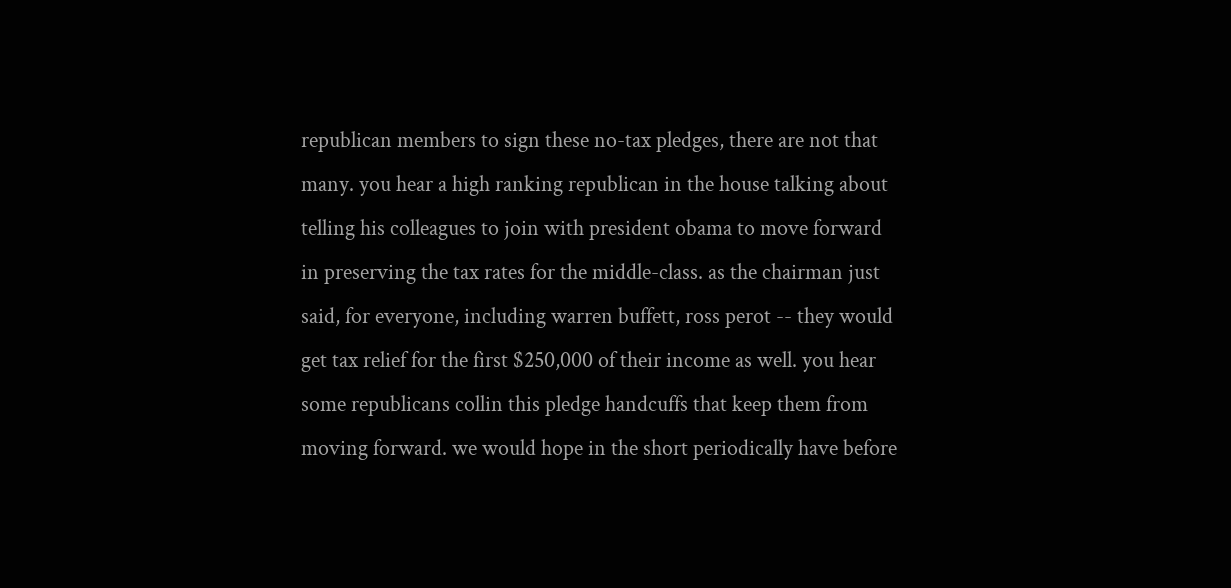republican members to sign these no-tax pledges, there are not that many. you hear a high ranking republican in the house talking about telling his colleagues to join with president obama to move forward in preserving the tax rates for the middle-class. as the chairman just said, for everyone, including warren buffett, ross perot -- they would get tax relief for the first $250,000 of their income as well. you hear some republicans collin this pledge handcuffs that keep them from moving forward. we would hope in the short periodically have before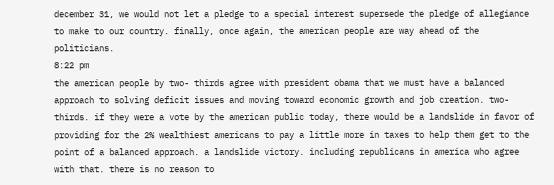december 31, we would not let a pledge to a special interest supersede the pledge of allegiance to make to our country. finally, once again, the american people are way ahead of the politicians.
8:22 pm
the american people by two- thirds agree with president obama that we must have a balanced approach to solving deficit issues and moving toward economic growth and job creation. two-thirds. if they were a vote by the american public today, there would be a landslide in favor of providing for the 2% wealthiest americans to pay a little more in taxes to help them get to the point of a balanced approach. a landslide victory. including republicans in america who agree with that. there is no reason to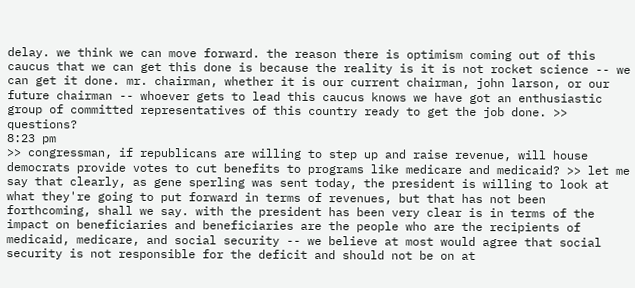delay. we think we can move forward. the reason there is optimism coming out of this caucus that we can get this done is because the reality is it is not rocket science -- we can get it done. mr. chairman, whether it is our current chairman, john larson, or our future chairman -- whoever gets to lead this caucus knows we have got an enthusiastic group of committed representatives of this country ready to get the job done. >> questions?
8:23 pm
>> congressman, if republicans are willing to step up and raise revenue, will house democrats provide votes to cut benefits to programs like medicare and medicaid? >> let me say that clearly, as gene sperling was sent today, the president is willing to look at what they're going to put forward in terms of revenues, but that has not been forthcoming, shall we say. with the president has been very clear is in terms of the impact on beneficiaries and beneficiaries are the people who are the recipients of medicaid, medicare, and social security -- we believe at most would agree that social security is not responsible for the deficit and should not be on at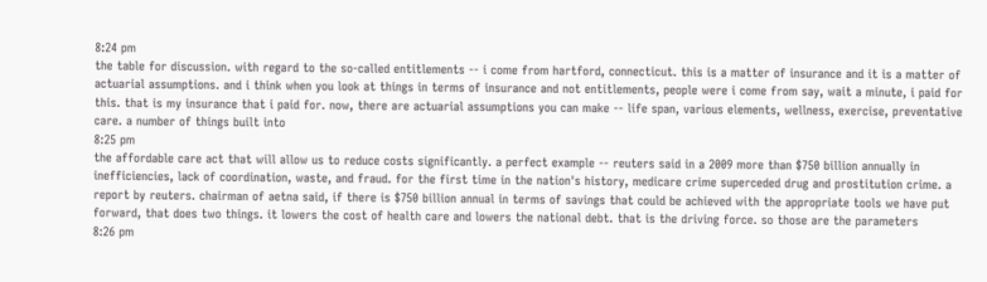8:24 pm
the table for discussion. with regard to the so-called entitlements -- i come from hartford, connecticut. this is a matter of insurance and it is a matter of actuarial assumptions. and i think when you look at things in terms of insurance and not entitlements, people were i come from say, wait a minute, i paid for this. that is my insurance that i paid for. now, there are actuarial assumptions you can make -- life span, various elements, wellness, exercise, preventative care. a number of things built into
8:25 pm
the affordable care act that will allow us to reduce costs significantly. a perfect example -- reuters said in a 2009 more than $750 billion annually in inefficiencies, lack of coordination, waste, and fraud. for the first time in the nation's history, medicare crime superceded drug and prostitution crime. a report by reuters. chairman of aetna said, if there is $750 billion annual in terms of savings that could be achieved with the appropriate tools we have put forward, that does two things. it lowers the cost of health care and lowers the national debt. that is the driving force. so those are the parameters
8:26 pm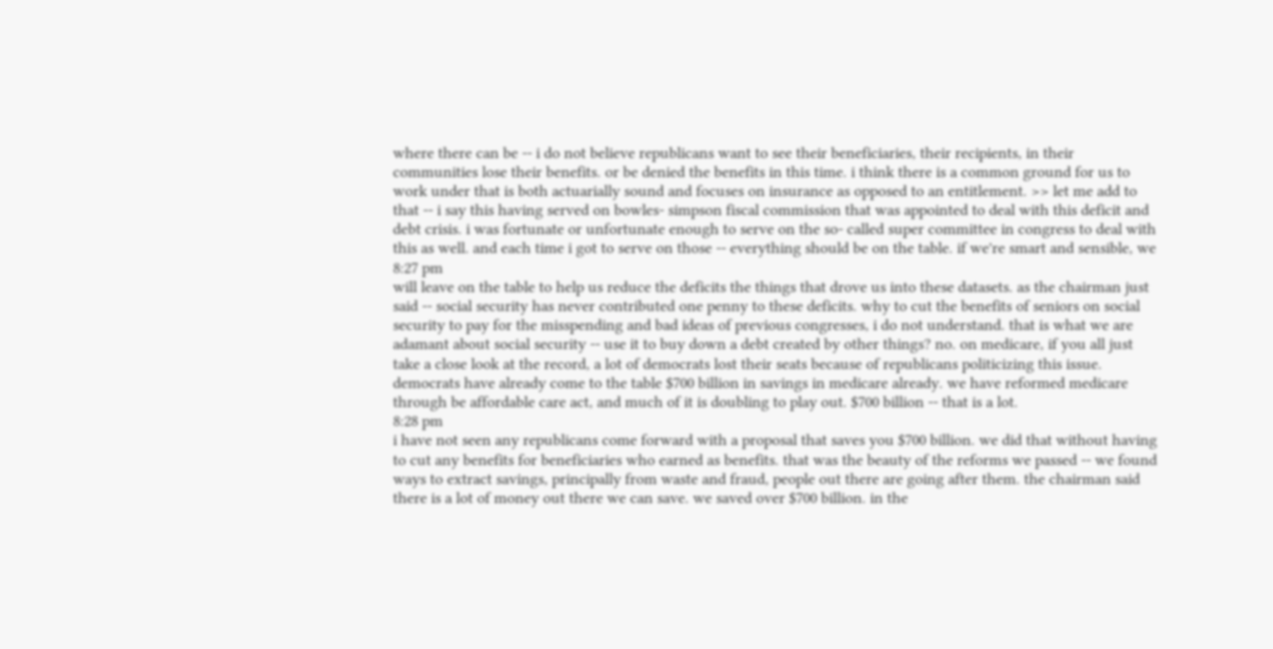where there can be -- i do not believe republicans want to see their beneficiaries, their recipients, in their communities lose their benefits. or be denied the benefits in this time. i think there is a common ground for us to work under that is both actuarially sound and focuses on insurance as opposed to an entitlement. >> let me add to that -- i say this having served on bowles- simpson fiscal commission that was appointed to deal with this deficit and debt crisis. i was fortunate or unfortunate enough to serve on the so- called super committee in congress to deal with this as well. and each time i got to serve on those -- everything should be on the table. if we're smart and sensible, we
8:27 pm
will leave on the table to help us reduce the deficits the things that drove us into these datasets. as the chairman just said -- social security has never contributed one penny to these deficits. why to cut the benefits of seniors on social security to pay for the misspending and bad ideas of previous congresses, i do not understand. that is what we are adamant about social security -- use it to buy down a debt created by other things? no. on medicare, if you all just take a close look at the record, a lot of democrats lost their seats because of republicans politicizing this issue. democrats have already come to the table $700 billion in savings in medicare already. we have reformed medicare through be affordable care act, and much of it is doubling to play out. $700 billion -- that is a lot.
8:28 pm
i have not seen any republicans come forward with a proposal that saves you $700 billion. we did that without having to cut any benefits for beneficiaries who earned as benefits. that was the beauty of the reforms we passed -- we found ways to extract savings, principally from waste and fraud, people out there are going after them. the chairman said there is a lot of money out there we can save. we saved over $700 billion. in the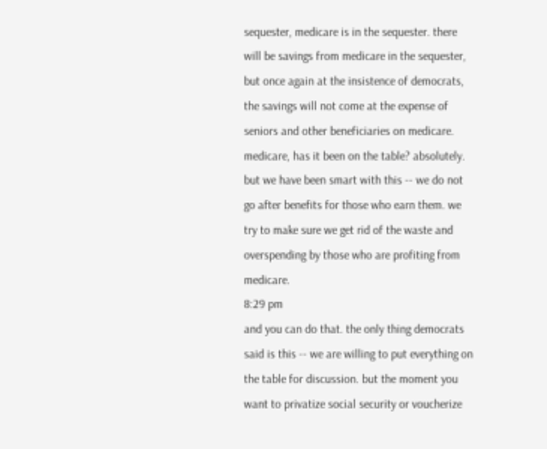sequester, medicare is in the sequester. there will be savings from medicare in the sequester, but once again at the insistence of democrats, the savings will not come at the expense of seniors and other beneficiaries on medicare. medicare, has it been on the table? absolutely. but we have been smart with this -- we do not go after benefits for those who earn them. we try to make sure we get rid of the waste and overspending by those who are profiting from medicare.
8:29 pm
and you can do that. the only thing democrats said is this -- we are willing to put everything on the table for discussion. but the moment you want to privatize social security or voucherize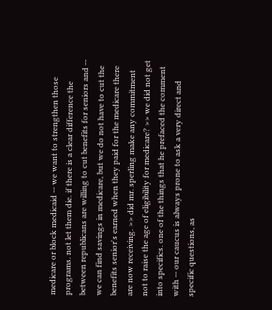medicare or block medicaid -- we want to strengthen those programs. not let them die. if there is a clear difference the between republicans are willing to cut benefits for seniors and -- we can find savings in medicare, but we do not have to cut the benefits senior's earned when they paid for the medicare there are now receiving. >> did mr. sperling make any commitment not to raise the age of eligibility for medicare? >> we did not get into specifics. one of the things that he prefaced the comment with -- our caucus is always prone to ask a very direct and specific questions, as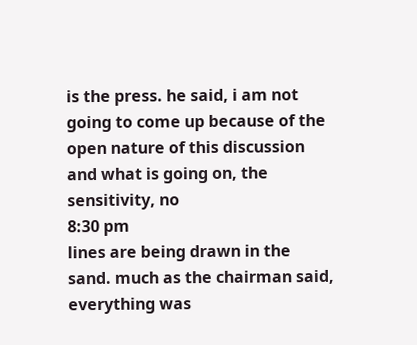is the press. he said, i am not going to come up because of the open nature of this discussion and what is going on, the sensitivity, no
8:30 pm
lines are being drawn in the sand. much as the chairman said, everything was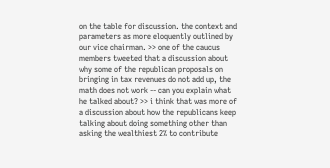on the table for discussion. the context and parameters as more eloquently outlined by our vice chairman. >> one of the caucus members tweeted that a discussion about why some of the republican proposals on bringing in tax revenues do not add up, the math does not work -- can you explain what he talked about? >> i think that was more of a discussion about how the republicans keep talking about doing something other than asking the wealthiest 2% to contribute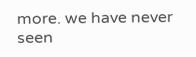more. we have never seen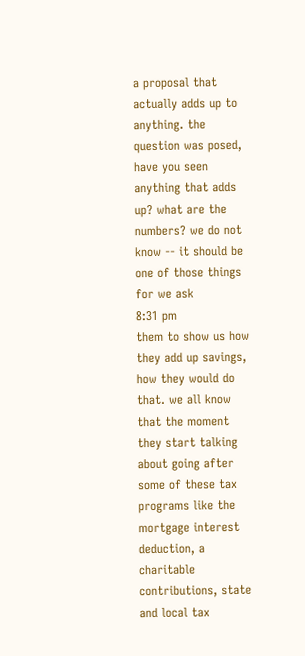a proposal that actually adds up to anything. the question was posed, have you seen anything that adds up? what are the numbers? we do not know -- it should be one of those things for we ask
8:31 pm
them to show us how they add up savings, how they would do that. we all know that the moment they start talking about going after some of these tax programs like the mortgage interest deduction, a charitable contributions, state and local tax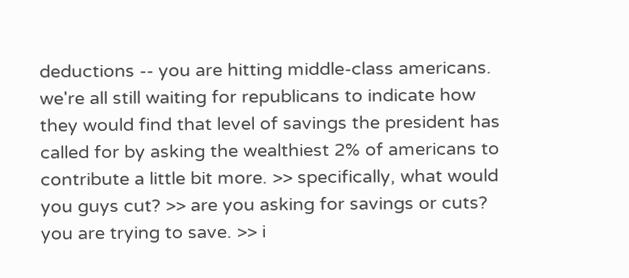deductions -- you are hitting middle-class americans. we're all still waiting for republicans to indicate how they would find that level of savings the president has called for by asking the wealthiest 2% of americans to contribute a little bit more. >> specifically, what would you guys cut? >> are you asking for savings or cuts? you are trying to save. >> i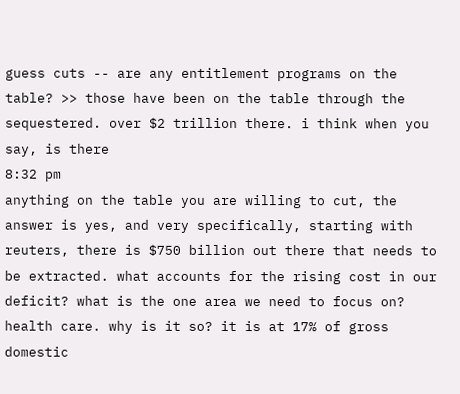guess cuts -- are any entitlement programs on the table? >> those have been on the table through the sequestered. over $2 trillion there. i think when you say, is there
8:32 pm
anything on the table you are willing to cut, the answer is yes, and very specifically, starting with reuters, there is $750 billion out there that needs to be extracted. what accounts for the rising cost in our deficit? what is the one area we need to focus on? health care. why is it so? it is at 17% of gross domestic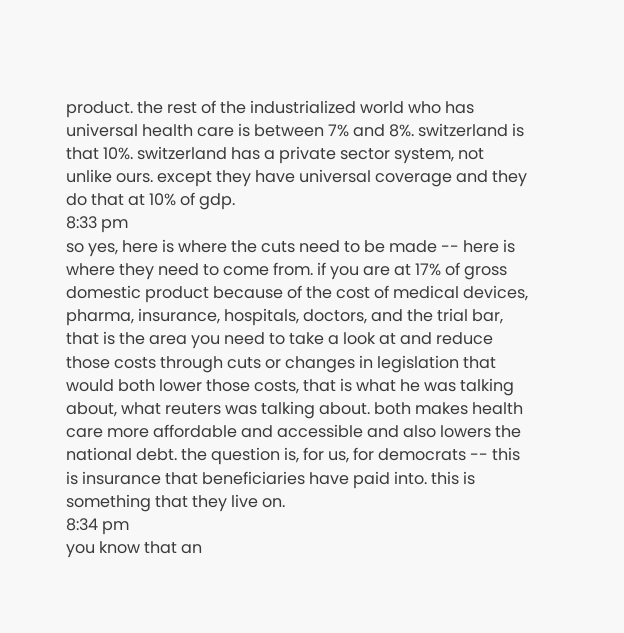product. the rest of the industrialized world who has universal health care is between 7% and 8%. switzerland is that 10%. switzerland has a private sector system, not unlike ours. except they have universal coverage and they do that at 10% of gdp.
8:33 pm
so yes, here is where the cuts need to be made -- here is where they need to come from. if you are at 17% of gross domestic product because of the cost of medical devices, pharma, insurance, hospitals, doctors, and the trial bar, that is the area you need to take a look at and reduce those costs through cuts or changes in legislation that would both lower those costs, that is what he was talking about, what reuters was talking about. both makes health care more affordable and accessible and also lowers the national debt. the question is, for us, for democrats -- this is insurance that beneficiaries have paid into. this is something that they live on.
8:34 pm
you know that an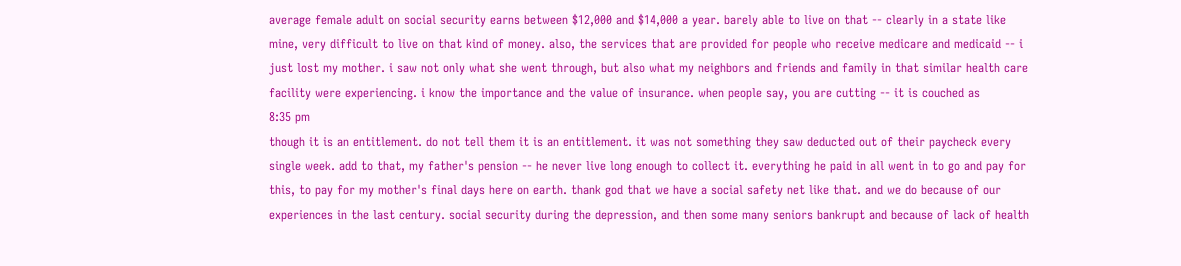average female adult on social security earns between $12,000 and $14,000 a year. barely able to live on that -- clearly in a state like mine, very difficult to live on that kind of money. also, the services that are provided for people who receive medicare and medicaid -- i just lost my mother. i saw not only what she went through, but also what my neighbors and friends and family in that similar health care facility were experiencing. i know the importance and the value of insurance. when people say, you are cutting -- it is couched as
8:35 pm
though it is an entitlement. do not tell them it is an entitlement. it was not something they saw deducted out of their paycheck every single week. add to that, my father's pension -- he never live long enough to collect it. everything he paid in all went in to go and pay for this, to pay for my mother's final days here on earth. thank god that we have a social safety net like that. and we do because of our experiences in the last century. social security during the depression, and then some many seniors bankrupt and because of lack of health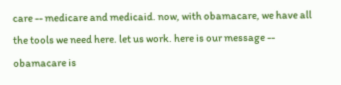care -- medicare and medicaid. now, with obamacare, we have all the tools we need here. let us work. here is our message -- obamacare is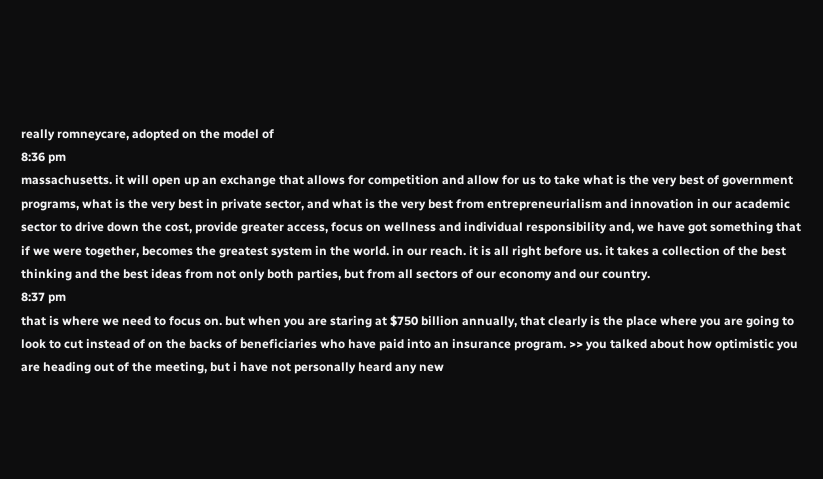really romneycare, adopted on the model of
8:36 pm
massachusetts. it will open up an exchange that allows for competition and allow for us to take what is the very best of government programs, what is the very best in private sector, and what is the very best from entrepreneurialism and innovation in our academic sector to drive down the cost, provide greater access, focus on wellness and individual responsibility and, we have got something that if we were together, becomes the greatest system in the world. in our reach. it is all right before us. it takes a collection of the best thinking and the best ideas from not only both parties, but from all sectors of our economy and our country.
8:37 pm
that is where we need to focus on. but when you are staring at $750 billion annually, that clearly is the place where you are going to look to cut instead of on the backs of beneficiaries who have paid into an insurance program. >> you talked about how optimistic you are heading out of the meeting, but i have not personally heard any new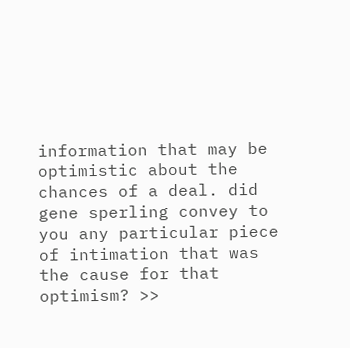information that may be optimistic about the chances of a deal. did gene sperling convey to you any particular piece of intimation that was the cause for that optimism? >>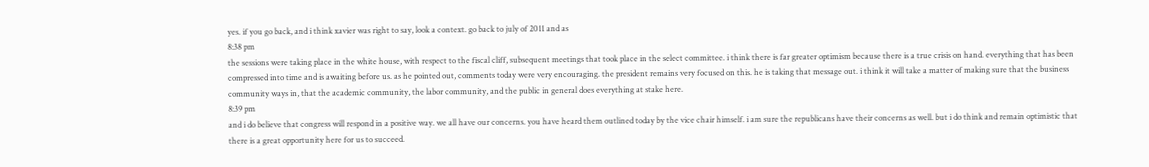yes. if you go back, and i think xavier was right to say, look a context. go back to july of 2011 and as
8:38 pm
the sessions were taking place in the white house, with respect to the fiscal cliff, subsequent meetings that took place in the select committee. i think there is far greater optimism because there is a true crisis on hand. everything that has been compressed into time and is awaiting before us. as he pointed out, comments today were very encouraging. the president remains very focused on this. he is taking that message out. i think it will take a matter of making sure that the business community ways in, that the academic community, the labor community, and the public in general does everything at stake here.
8:39 pm
and i do believe that congress will respond in a positive way. we all have our concerns. you have heard them outlined today by the vice chair himself. i am sure the republicans have their concerns as well. but i do think and remain optimistic that there is a great opportunity here for us to succeed.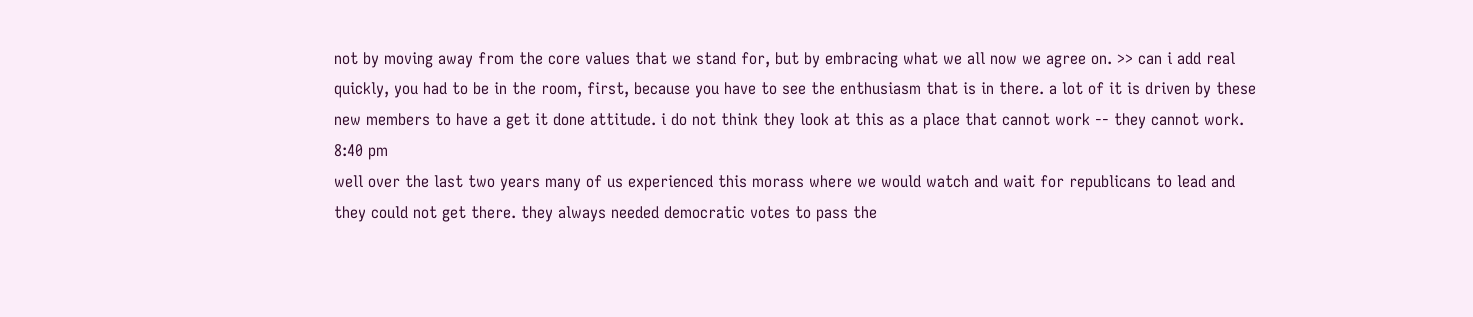not by moving away from the core values that we stand for, but by embracing what we all now we agree on. >> can i add real quickly, you had to be in the room, first, because you have to see the enthusiasm that is in there. a lot of it is driven by these new members to have a get it done attitude. i do not think they look at this as a place that cannot work -- they cannot work.
8:40 pm
well over the last two years many of us experienced this morass where we would watch and wait for republicans to lead and they could not get there. they always needed democratic votes to pass the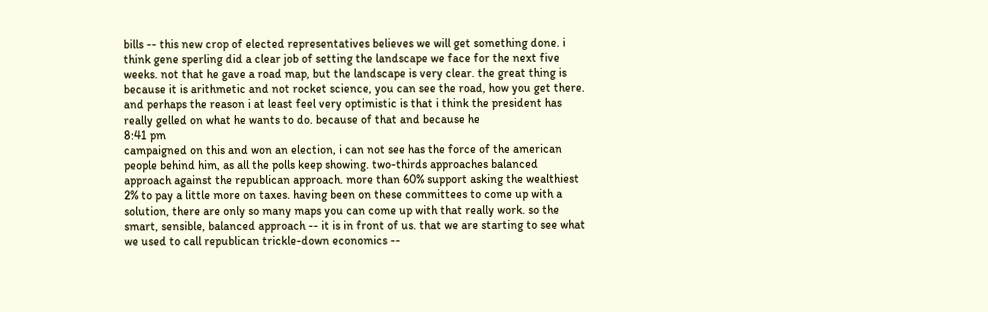bills -- this new crop of elected representatives believes we will get something done. i think gene sperling did a clear job of setting the landscape we face for the next five weeks. not that he gave a road map, but the landscape is very clear. the great thing is because it is arithmetic and not rocket science, you can see the road, how you get there. and perhaps the reason i at least feel very optimistic is that i think the president has really gelled on what he wants to do. because of that and because he
8:41 pm
campaigned on this and won an election, i can not see has the force of the american people behind him, as all the polls keep showing. two-thirds approaches balanced approach against the republican approach. more than 60% support asking the wealthiest 2% to pay a little more on taxes. having been on these committees to come up with a solution, there are only so many maps you can come up with that really work. so the smart, sensible, balanced approach -- it is in front of us. that we are starting to see what we used to call republican trickle-down economics --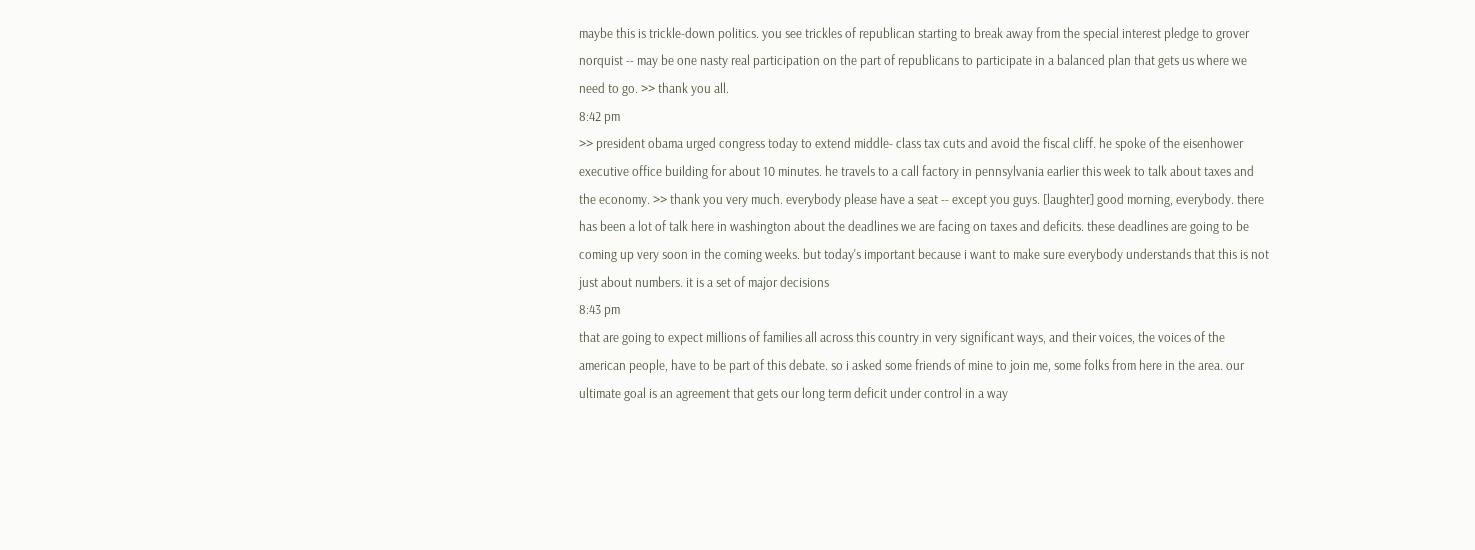maybe this is trickle-down politics. you see trickles of republican starting to break away from the special interest pledge to grover norquist -- may be one nasty real participation on the part of republicans to participate in a balanced plan that gets us where we need to go. >> thank you all.
8:42 pm
>> president obama urged congress today to extend middle- class tax cuts and avoid the fiscal cliff. he spoke of the eisenhower executive office building for about 10 minutes. he travels to a call factory in pennsylvania earlier this week to talk about taxes and the economy. >> thank you very much. everybody please have a seat -- except you guys. [laughter] good morning, everybody. there has been a lot of talk here in washington about the deadlines we are facing on taxes and deficits. these deadlines are going to be coming up very soon in the coming weeks. but today's important because i want to make sure everybody understands that this is not just about numbers. it is a set of major decisions
8:43 pm
that are going to expect millions of families all across this country in very significant ways, and their voices, the voices of the american people, have to be part of this debate. so i asked some friends of mine to join me, some folks from here in the area. our ultimate goal is an agreement that gets our long term deficit under control in a way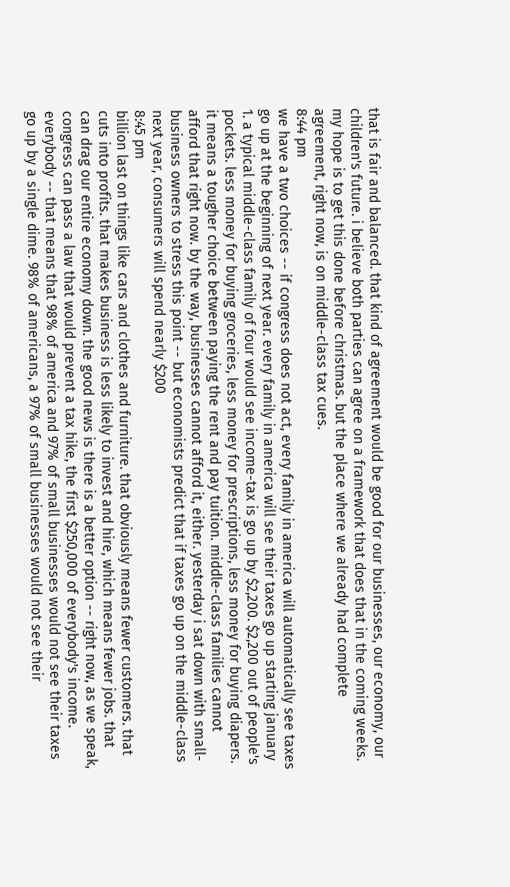that is fair and balanced. that kind of agreement would be good for our businesses, our economy, our children's future. i believe both parties can agree on a framework that does that in the coming weeks. my hope is to get this done before christmas. but the place where we already had complete agreement, right now, is on middle-class tax cues.
8:44 pm
we have a two choices -- if congress does not act, every family in america will automatically see taxes go up at the beginning of next year. every family in america will see their taxes go up starting january 1. a typical middle-class family of four would see income-tax is go up by $2,200. $2,200 out of people's pockets. less money for buying groceries, less money for prescriptions, less money for buying diapers. it means a tougher choice between paying the rent and pay tuition. middle-class families cannot afford that right now. by the way, businesses cannot afford it, either. yesterday i sat down with small- business owners to stress this point -- but economists predict that if taxes go up on the middle-class next year, consumers will spend nearly $200
8:45 pm
billion last on things like cars and clothes and furniture. that obviously means fewer customers. that cuts into profits. that makes business is less likely to invest and hire, which means fewer jobs. that can drag our entire economy down. the good news is there is a better option -- right now, as we speak, congress can pass a law that would prevent a tax hike, the first $250,000 of everybody's income. everybody -- that means that 98% of america and 97% of small businesses would not see their taxes go up by a single dime. 98% of americans, a 97% of small businesses would not see their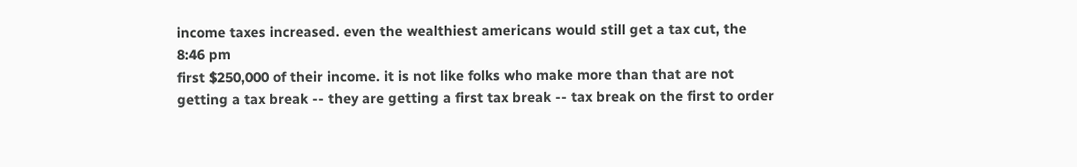income taxes increased. even the wealthiest americans would still get a tax cut, the
8:46 pm
first $250,000 of their income. it is not like folks who make more than that are not getting a tax break -- they are getting a first tax break -- tax break on the first to order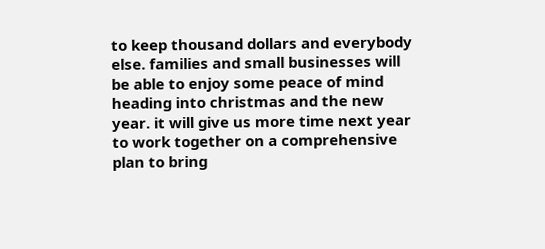to keep thousand dollars and everybody else. families and small businesses will be able to enjoy some peace of mind heading into christmas and the new year. it will give us more time next year to work together on a comprehensive plan to bring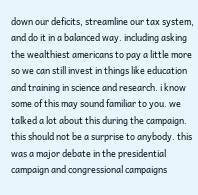down our deficits, streamline our tax system, and do it in a balanced way. including asking the wealthiest americans to pay a little more so we can still invest in things like education and training in science and research. i know some of this may sound familiar to you. we talked a lot about this during the campaign. this should not be a surprise to anybody. this was a major debate in the presidential campaign and congressional campaigns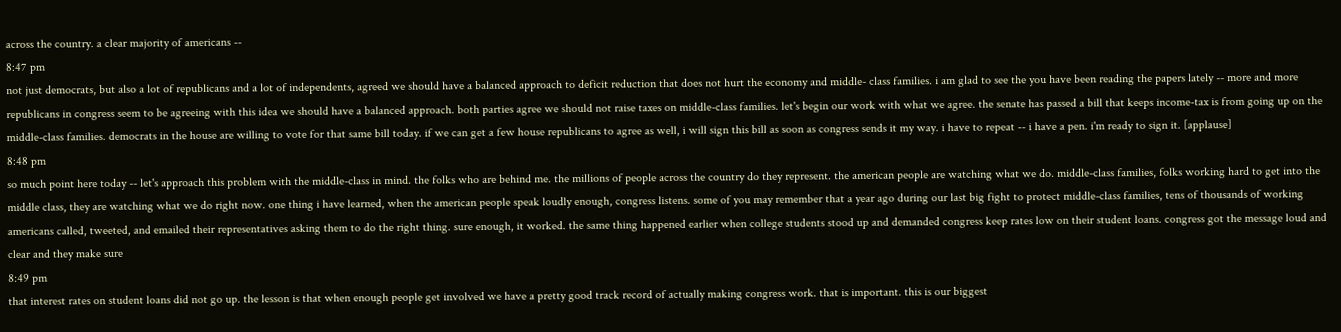across the country. a clear majority of americans --
8:47 pm
not just democrats, but also a lot of republicans and a lot of independents, agreed we should have a balanced approach to deficit reduction that does not hurt the economy and middle- class families. i am glad to see the you have been reading the papers lately -- more and more republicans in congress seem to be agreeing with this idea we should have a balanced approach. both parties agree we should not raise taxes on middle-class families. let's begin our work with what we agree. the senate has passed a bill that keeps income-tax is from going up on the middle-class families. democrats in the house are willing to vote for that same bill today. if we can get a few house republicans to agree as well, i will sign this bill as soon as congress sends it my way. i have to repeat -- i have a pen. i'm ready to sign it. [applause]
8:48 pm
so much point here today -- let's approach this problem with the middle-class in mind. the folks who are behind me. the millions of people across the country do they represent. the american people are watching what we do. middle-class families, folks working hard to get into the middle class, they are watching what we do right now. one thing i have learned, when the american people speak loudly enough, congress listens. some of you may remember that a year ago during our last big fight to protect middle-class families, tens of thousands of working americans called, tweeted, and emailed their representatives asking them to do the right thing. sure enough, it worked. the same thing happened earlier when college students stood up and demanded congress keep rates low on their student loans. congress got the message loud and clear and they make sure
8:49 pm
that interest rates on student loans did not go up. the lesson is that when enough people get involved we have a pretty good track record of actually making congress work. that is important. this is our biggest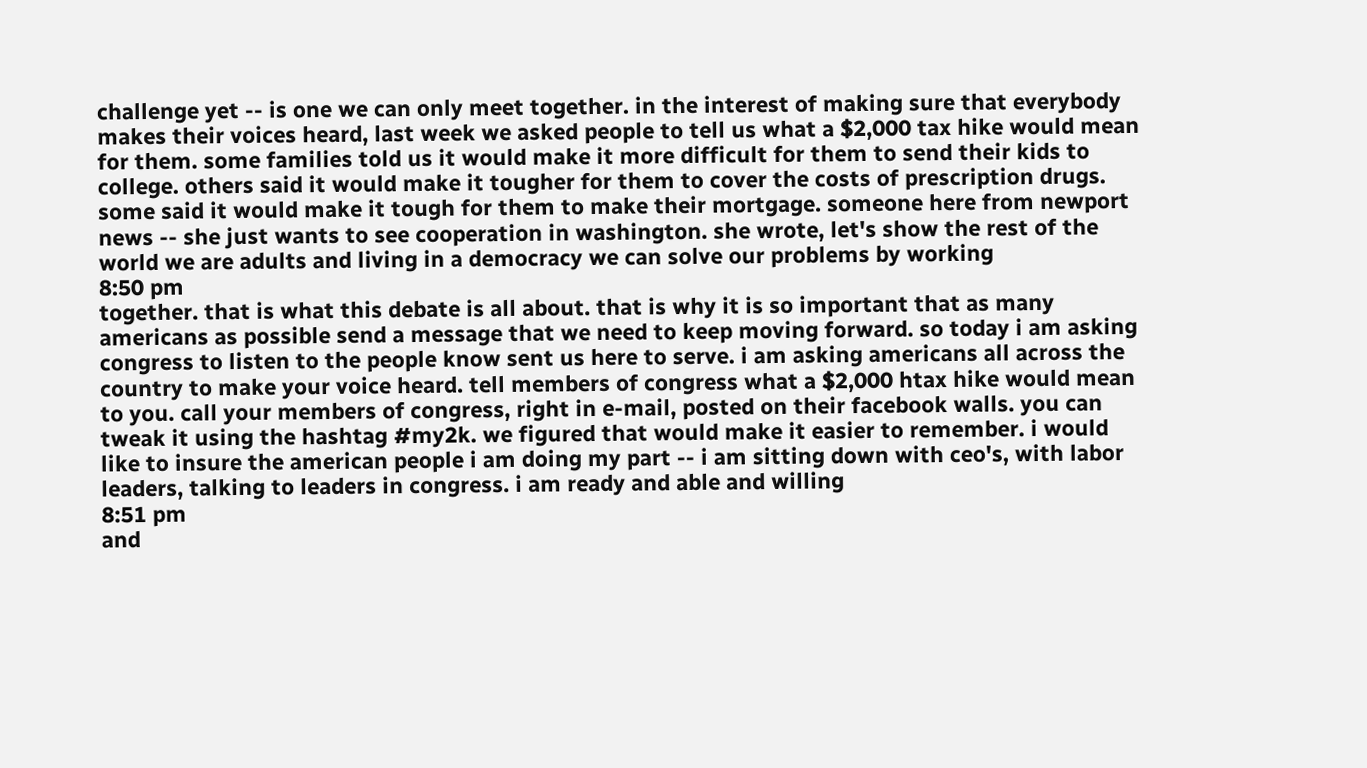challenge yet -- is one we can only meet together. in the interest of making sure that everybody makes their voices heard, last week we asked people to tell us what a $2,000 tax hike would mean for them. some families told us it would make it more difficult for them to send their kids to college. others said it would make it tougher for them to cover the costs of prescription drugs. some said it would make it tough for them to make their mortgage. someone here from newport news -- she just wants to see cooperation in washington. she wrote, let's show the rest of the world we are adults and living in a democracy we can solve our problems by working
8:50 pm
together. that is what this debate is all about. that is why it is so important that as many americans as possible send a message that we need to keep moving forward. so today i am asking congress to listen to the people know sent us here to serve. i am asking americans all across the country to make your voice heard. tell members of congress what a $2,000 htax hike would mean to you. call your members of congress, right in e-mail, posted on their facebook walls. you can tweak it using the hashtag #my2k. we figured that would make it easier to remember. i would like to insure the american people i am doing my part -- i am sitting down with ceo's, with labor leaders, talking to leaders in congress. i am ready and able and willing
8:51 pm
and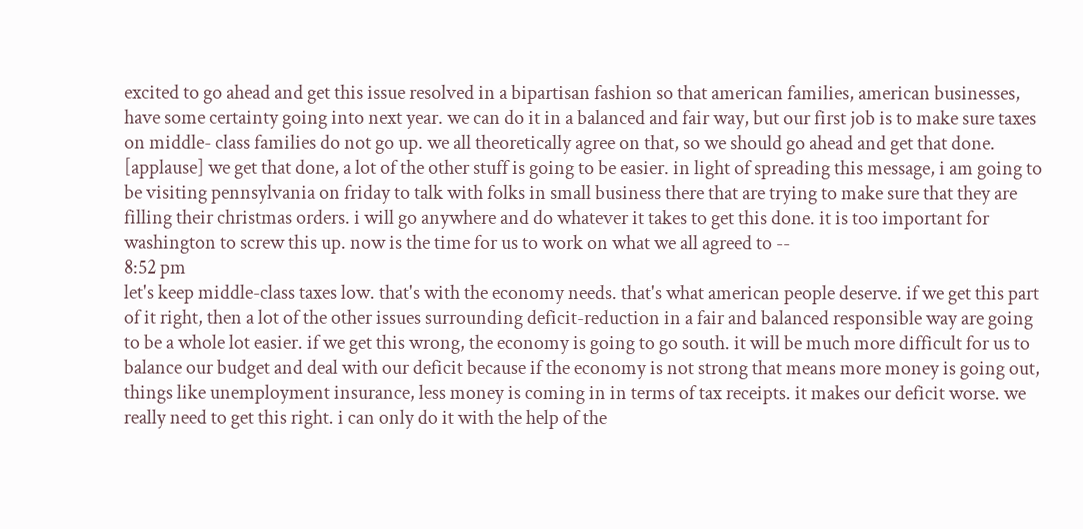excited to go ahead and get this issue resolved in a bipartisan fashion so that american families, american businesses, have some certainty going into next year. we can do it in a balanced and fair way, but our first job is to make sure taxes on middle- class families do not go up. we all theoretically agree on that, so we should go ahead and get that done. [applause] we get that done, a lot of the other stuff is going to be easier. in light of spreading this message, i am going to be visiting pennsylvania on friday to talk with folks in small business there that are trying to make sure that they are filling their christmas orders. i will go anywhere and do whatever it takes to get this done. it is too important for washington to screw this up. now is the time for us to work on what we all agreed to --
8:52 pm
let's keep middle-class taxes low. that's with the economy needs. that's what american people deserve. if we get this part of it right, then a lot of the other issues surrounding deficit-reduction in a fair and balanced responsible way are going to be a whole lot easier. if we get this wrong, the economy is going to go south. it will be much more difficult for us to balance our budget and deal with our deficit because if the economy is not strong that means more money is going out, things like unemployment insurance, less money is coming in in terms of tax receipts. it makes our deficit worse. we really need to get this right. i can only do it with the help of the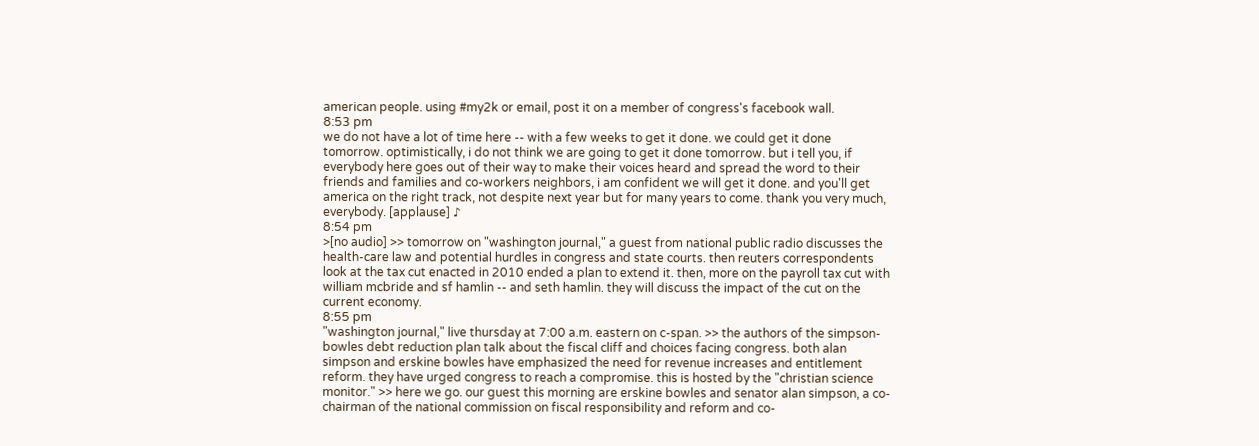american people. using #my2k or email, post it on a member of congress's facebook wall.
8:53 pm
we do not have a lot of time here -- with a few weeks to get it done. we could get it done tomorrow. optimistically, i do not think we are going to get it done tomorrow. but i tell you, if everybody here goes out of their way to make their voices heard and spread the word to their friends and families and co-workers neighbors, i am confident we will get it done. and you'll get america on the right track, not despite next year but for many years to come. thank you very much, everybody. [applause] ♪
8:54 pm
>[no audio] >> tomorrow on "washington journal," a guest from national public radio discusses the health-care law and potential hurdles in congress and state courts. then reuters correspondents look at the tax cut enacted in 2010 ended a plan to extend it. then, more on the payroll tax cut with william mcbride and sf hamlin -- and seth hamlin. they will discuss the impact of the cut on the current economy.
8:55 pm
"washington journal," live thursday at 7:00 a.m. eastern on c-span. >> the authors of the simpson- bowles debt reduction plan talk about the fiscal cliff and choices facing congress. both alan simpson and erskine bowles have emphasized the need for revenue increases and entitlement reform. they have urged congress to reach a compromise. this is hosted by the "christian science monitor." >> here we go. our guest this morning are erskine bowles and senator alan simpson, a co-chairman of the national commission on fiscal responsibility and reform and co-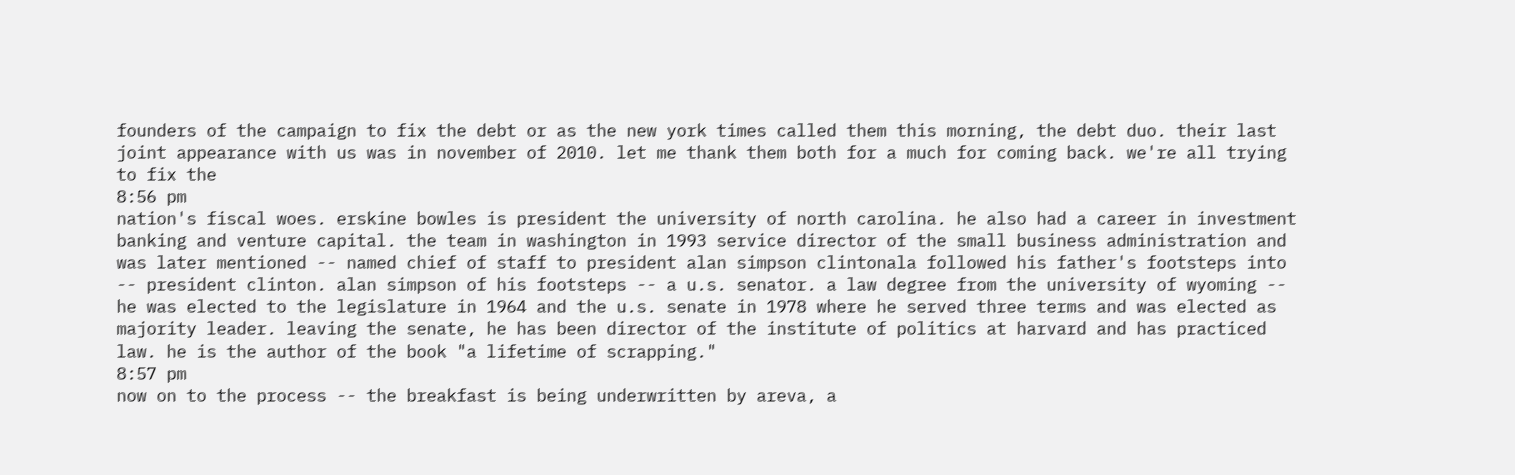founders of the campaign to fix the debt or as the new york times called them this morning, the debt duo. their last joint appearance with us was in november of 2010. let me thank them both for a much for coming back. we're all trying to fix the
8:56 pm
nation's fiscal woes. erskine bowles is president the university of north carolina. he also had a career in investment banking and venture capital. the team in washington in 1993 service director of the small business administration and was later mentioned -- named chief of staff to president alan simpson clintonala followed his father's footsteps into -- president clinton. alan simpson of his footsteps -- a u.s. senator. a law degree from the university of wyoming -- he was elected to the legislature in 1964 and the u.s. senate in 1978 where he served three terms and was elected as majority leader. leaving the senate, he has been director of the institute of politics at harvard and has practiced law. he is the author of the book "a lifetime of scrapping."
8:57 pm
now on to the process -- the breakfast is being underwritten by areva, a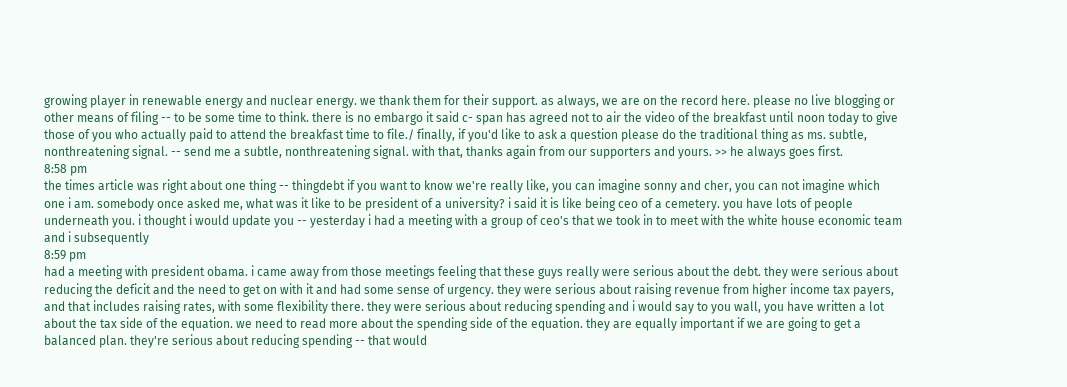growing player in renewable energy and nuclear energy. we thank them for their support. as always, we are on the record here. please no live blogging or other means of filing -- to be some time to think. there is no embargo it said c- span has agreed not to air the video of the breakfast until noon today to give those of you who actually paid to attend the breakfast time to file./ finally, if you'd like to ask a question please do the traditional thing as ms. subtle, nonthreatening signal. -- send me a subtle, nonthreatening signal. with that, thanks again from our supporters and yours. >> he always goes first.
8:58 pm
the times article was right about one thing -- thingdebt if you want to know we're really like, you can imagine sonny and cher, you can not imagine which one i am. somebody once asked me, what was it like to be president of a university? i said it is like being ceo of a cemetery. you have lots of people underneath you. i thought i would update you -- yesterday i had a meeting with a group of ceo's that we took in to meet with the white house economic team and i subsequently
8:59 pm
had a meeting with president obama. i came away from those meetings feeling that these guys really were serious about the debt. they were serious about reducing the deficit and the need to get on with it and had some sense of urgency. they were serious about raising revenue from higher income tax payers, and that includes raising rates, with some flexibility there. they were serious about reducing spending and i would say to you wall, you have written a lot about the tax side of the equation. we need to read more about the spending side of the equation. they are equally important if we are going to get a balanced plan. they're serious about reducing spending -- that would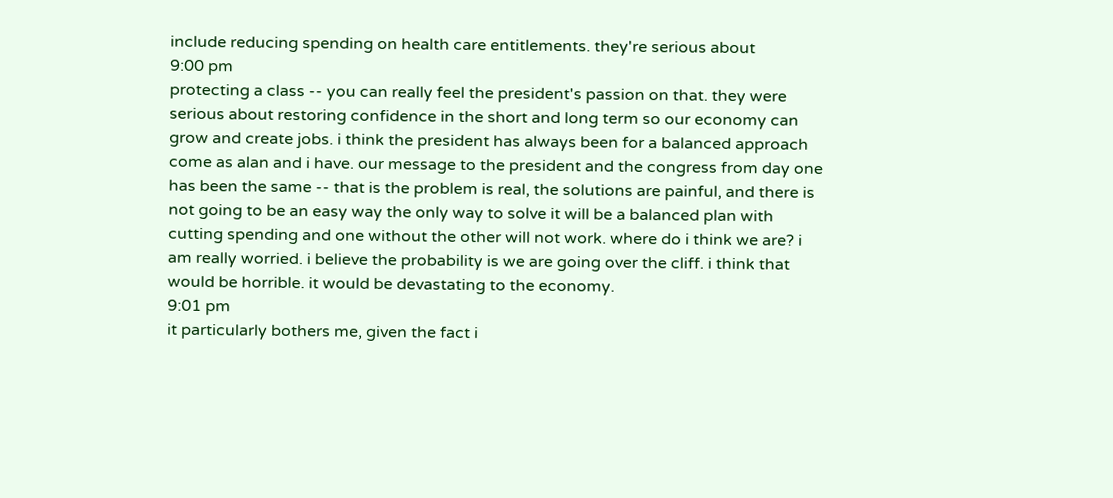include reducing spending on health care entitlements. they're serious about
9:00 pm
protecting a class -- you can really feel the president's passion on that. they were serious about restoring confidence in the short and long term so our economy can grow and create jobs. i think the president has always been for a balanced approach come as alan and i have. our message to the president and the congress from day one has been the same -- that is the problem is real, the solutions are painful, and there is not going to be an easy way the only way to solve it will be a balanced plan with cutting spending and one without the other will not work. where do i think we are? i am really worried. i believe the probability is we are going over the cliff. i think that would be horrible. it would be devastating to the economy.
9:01 pm
it particularly bothers me, given the fact i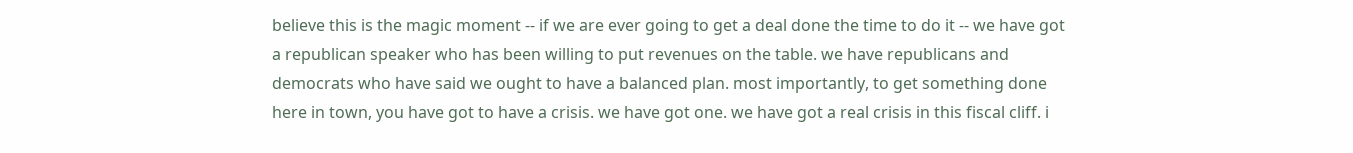believe this is the magic moment -- if we are ever going to get a deal done the time to do it -- we have got a republican speaker who has been willing to put revenues on the table. we have republicans and democrats who have said we ought to have a balanced plan. most importantly, to get something done here in town, you have got to have a crisis. we have got one. we have got a real crisis in this fiscal cliff. i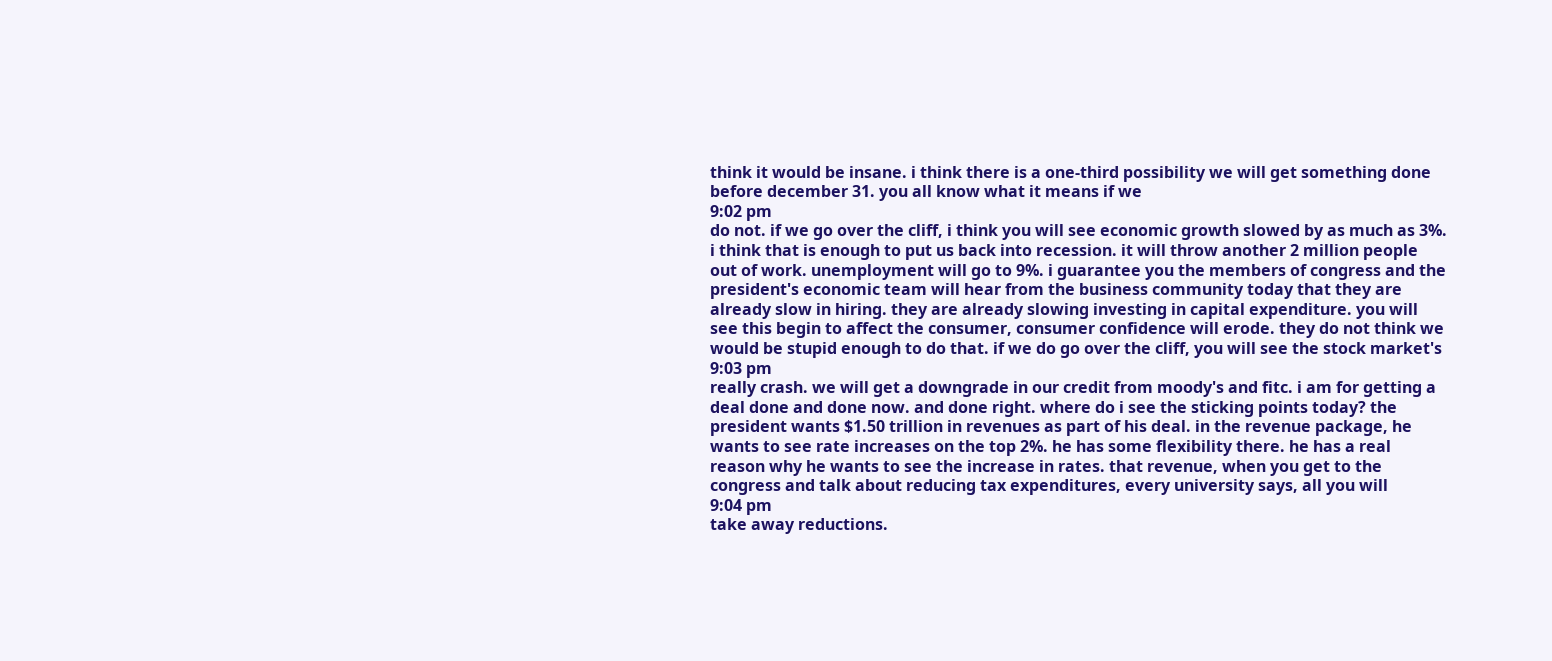think it would be insane. i think there is a one-third possibility we will get something done before december 31. you all know what it means if we
9:02 pm
do not. if we go over the cliff, i think you will see economic growth slowed by as much as 3%. i think that is enough to put us back into recession. it will throw another 2 million people out of work. unemployment will go to 9%. i guarantee you the members of congress and the president's economic team will hear from the business community today that they are already slow in hiring. they are already slowing investing in capital expenditure. you will see this begin to affect the consumer, consumer confidence will erode. they do not think we would be stupid enough to do that. if we do go over the cliff, you will see the stock market's
9:03 pm
really crash. we will get a downgrade in our credit from moody's and fitc. i am for getting a deal done and done now. and done right. where do i see the sticking points today? the president wants $1.50 trillion in revenues as part of his deal. in the revenue package, he wants to see rate increases on the top 2%. he has some flexibility there. he has a real reason why he wants to see the increase in rates. that revenue, when you get to the congress and talk about reducing tax expenditures, every university says, all you will
9:04 pm
take away reductions.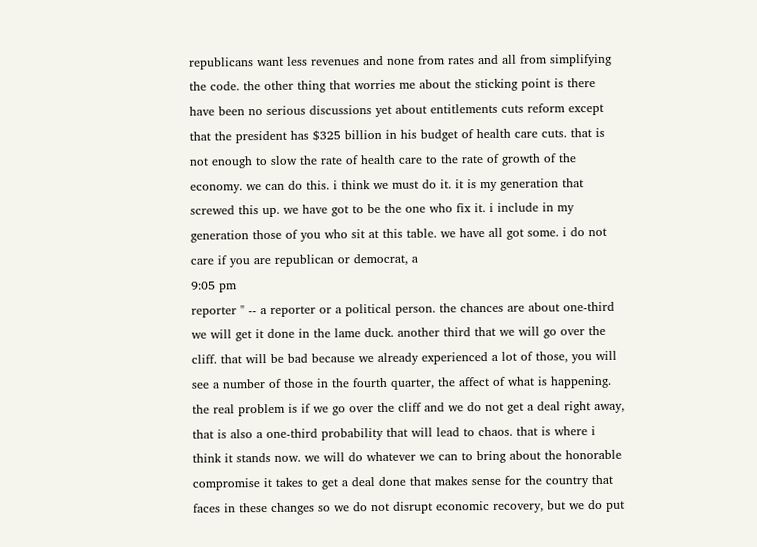republicans want less revenues and none from rates and all from simplifying the code. the other thing that worries me about the sticking point is there have been no serious discussions yet about entitlements cuts reform except that the president has $325 billion in his budget of health care cuts. that is not enough to slow the rate of health care to the rate of growth of the economy. we can do this. i think we must do it. it is my generation that screwed this up. we have got to be the one who fix it. i include in my generation those of you who sit at this table. we have all got some. i do not care if you are republican or democrat, a
9:05 pm
reporter " -- a reporter or a political person. the chances are about one-third we will get it done in the lame duck. another third that we will go over the cliff. that will be bad because we already experienced a lot of those, you will see a number of those in the fourth quarter, the affect of what is happening. the real problem is if we go over the cliff and we do not get a deal right away, that is also a one-third probability that will lead to chaos. that is where i think it stands now. we will do whatever we can to bring about the honorable compromise it takes to get a deal done that makes sense for the country that faces in these changes so we do not disrupt economic recovery, but we do put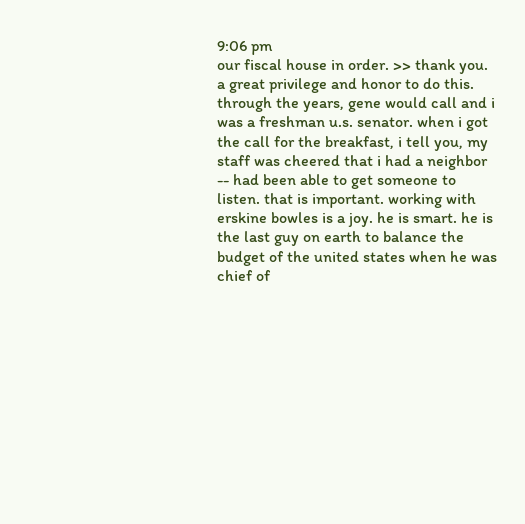9:06 pm
our fiscal house in order. >> thank you. a great privilege and honor to do this. through the years, gene would call and i was a freshman u.s. senator. when i got the call for the breakfast, i tell you, my staff was cheered that i had a neighbor -- had been able to get someone to listen. that is important. working with erskine bowles is a joy. he is smart. he is the last guy on earth to balance the budget of the united states when he was chief of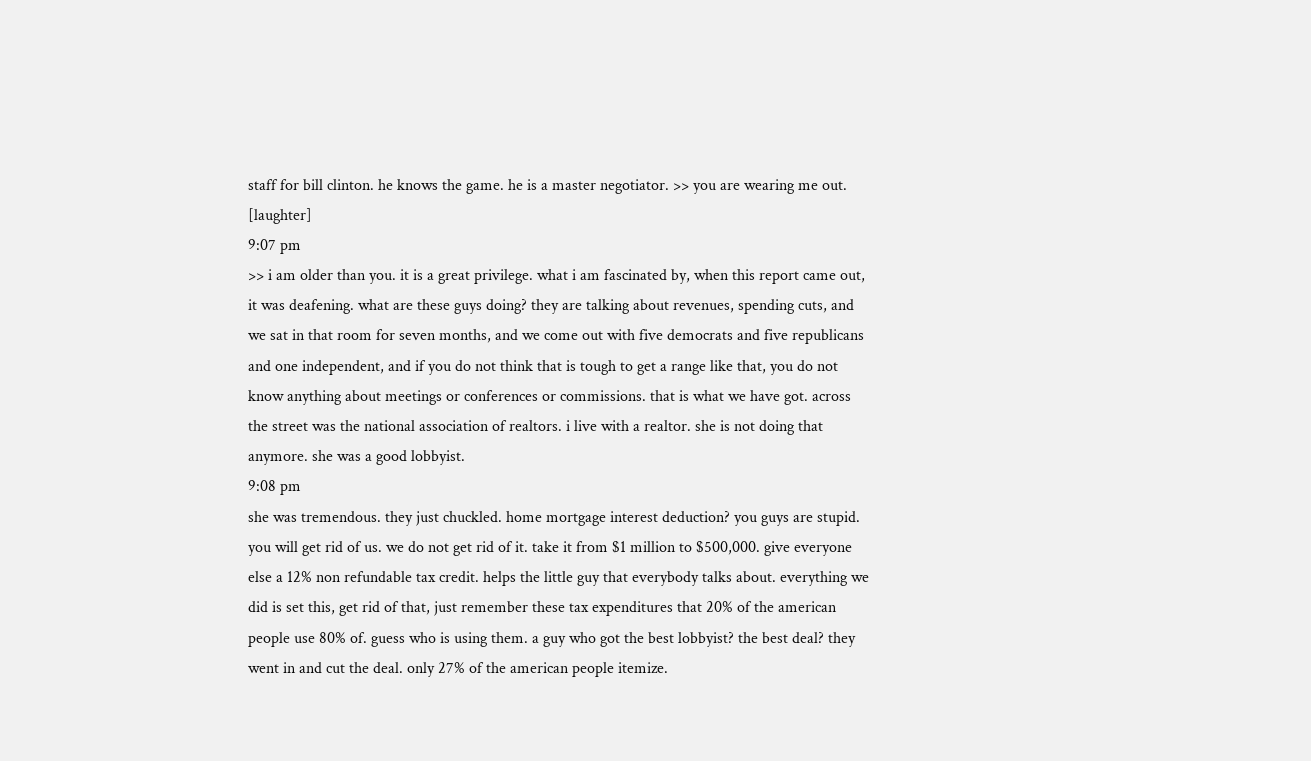staff for bill clinton. he knows the game. he is a master negotiator. >> you are wearing me out. [laughter]
9:07 pm
>> i am older than you. it is a great privilege. what i am fascinated by, when this report came out, it was deafening. what are these guys doing? they are talking about revenues, spending cuts, and we sat in that room for seven months, and we come out with five democrats and five republicans and one independent, and if you do not think that is tough to get a range like that, you do not know anything about meetings or conferences or commissions. that is what we have got. across the street was the national association of realtors. i live with a realtor. she is not doing that anymore. she was a good lobbyist.
9:08 pm
she was tremendous. they just chuckled. home mortgage interest deduction? you guys are stupid. you will get rid of us. we do not get rid of it. take it from $1 million to $500,000. give everyone else a 12% non refundable tax credit. helps the little guy that everybody talks about. everything we did is set this, get rid of that, just remember these tax expenditures that 20% of the american people use 80% of. guess who is using them. a guy who got the best lobbyist? the best deal? they went in and cut the deal. only 27% of the american people itemize.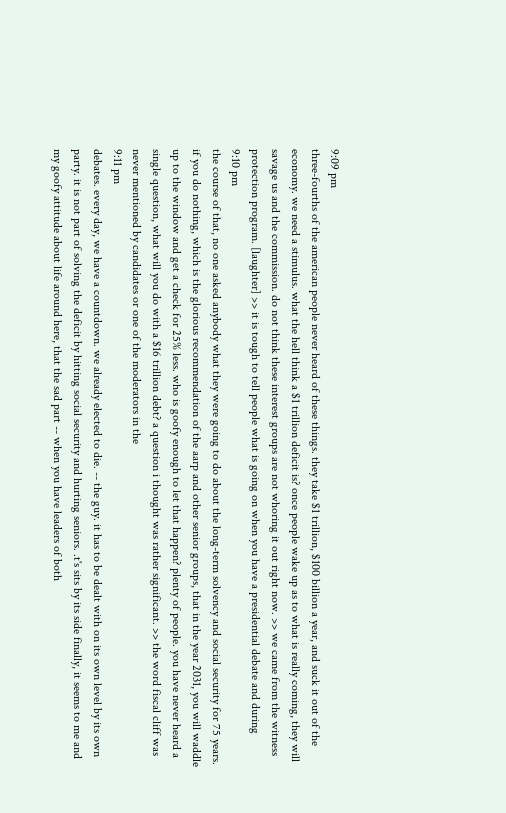9:09 pm
three-fourths of the american people never heard of these things. they take $1 trillion, $100 billion a year, and suck it out of the economy. we need a stimulus. what the hell think a $1 trillion deficit is? once people wake up as to what is really coming, they will savage us and the commission. do not think these interest groups are not whoring it out right now. >> we came from the witness protection program. [laughter] >> it is tough to tell people what is going on when you have a presidential debate and during
9:10 pm
the course of that, no one asked anybody what they were going to do about the long-term solvency and social security for 75 years. if you do nothing, which is the glorious recommendation of the aarp and other senior groups, that in the year 2031, you will waddle up to the window and get a check for 25% less. who is goofy enough to let that happen? plenty of people. you have never heard a single question, what will you do with a $16 trillion debt? a question i thought was rather significant. >> the word fiscal cliff was never mentioned by candidates or one of the moderators in the
9:11 pm
debates. every day, we have a countdown. we already elected to die. -- the guy. it has to be dealt with on its own level by its own party. it is not part of solving the deficit by hitting social security and hurting seniors. .t's sits by its side finally, it seems to me and my goofy attitude about life around here, that the sad part -- when you have leaders of both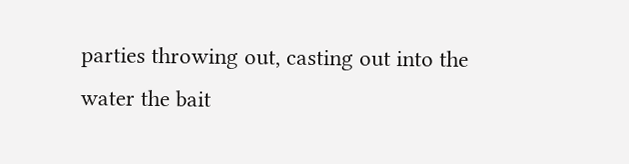parties throwing out, casting out into the water the bait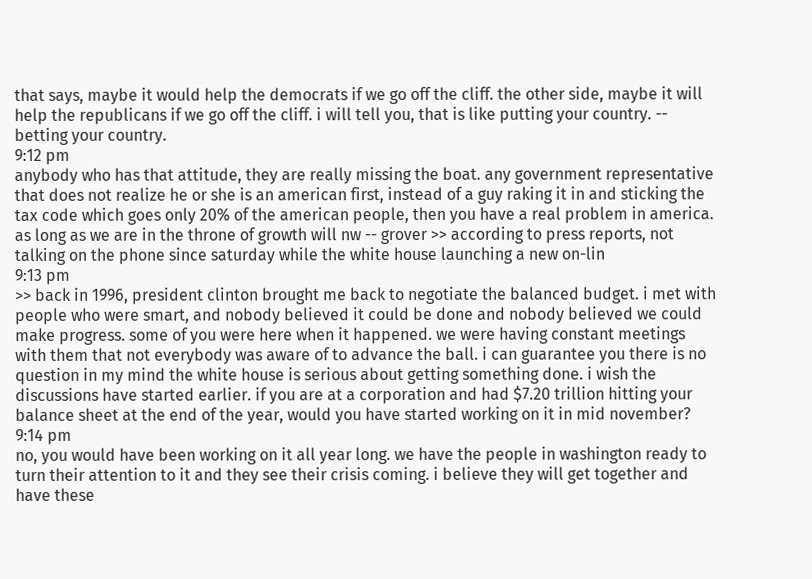that says, maybe it would help the democrats if we go off the cliff. the other side, maybe it will help the republicans if we go off the cliff. i will tell you, that is like putting your country. -- betting your country.
9:12 pm
anybody who has that attitude, they are really missing the boat. any government representative that does not realize he or she is an american first, instead of a guy raking it in and sticking the tax code which goes only 20% of the american people, then you have a real problem in america. as long as we are in the throne of growth will nw -- grover >> according to press reports, not talking on the phone since saturday while the white house launching a new on-lin
9:13 pm
>> back in 1996, president clinton brought me back to negotiate the balanced budget. i met with people who were smart, and nobody believed it could be done and nobody believed we could make progress. some of you were here when it happened. we were having constant meetings with them that not everybody was aware of to advance the ball. i can guarantee you there is no question in my mind the white house is serious about getting something done. i wish the discussions have started earlier. if you are at a corporation and had $7.20 trillion hitting your balance sheet at the end of the year, would you have started working on it in mid november?
9:14 pm
no, you would have been working on it all year long. we have the people in washington ready to turn their attention to it and they see their crisis coming. i believe they will get together and have these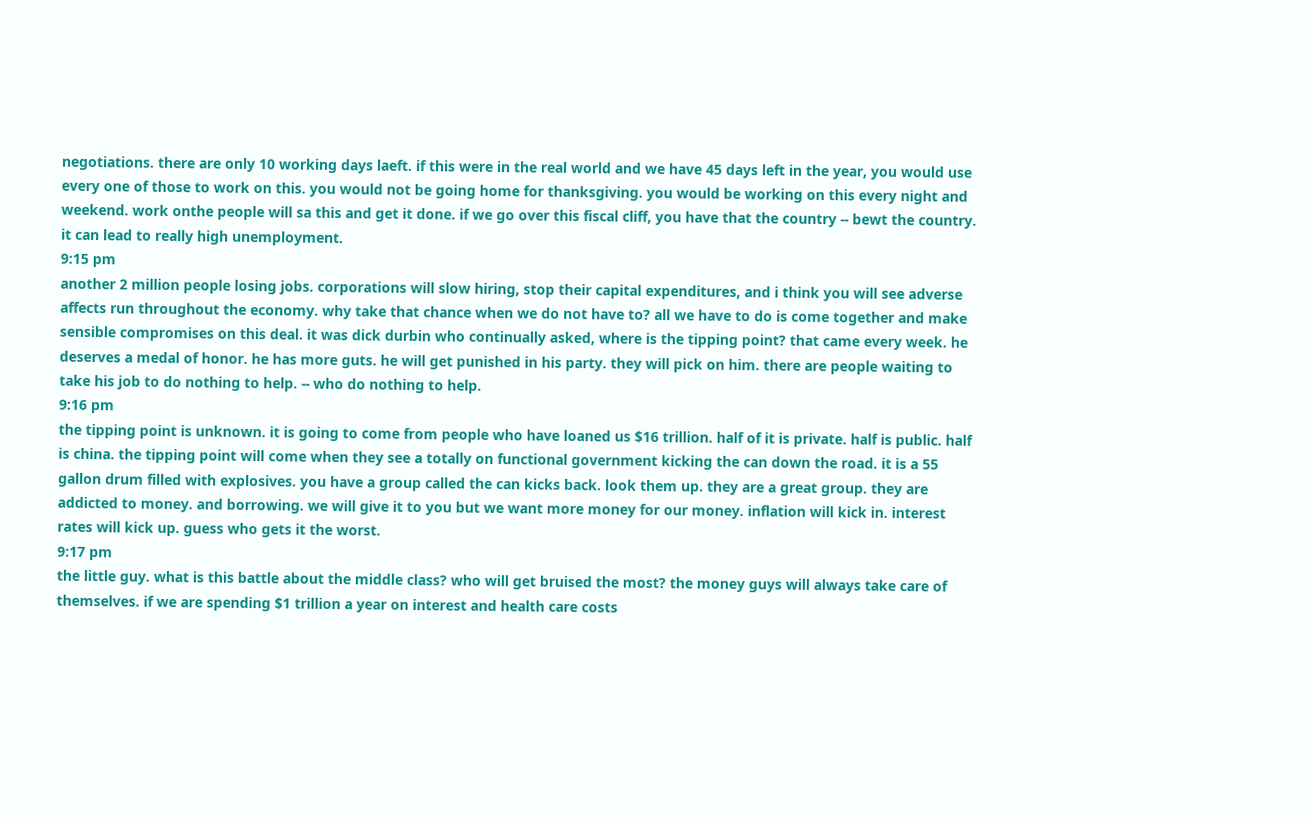negotiations. there are only 10 working days laeft. if this were in the real world and we have 45 days left in the year, you would use every one of those to work on this. you would not be going home for thanksgiving. you would be working on this every night and weekend. work onthe people will sa this and get it done. if we go over this fiscal cliff, you have that the country -- bewt the country. it can lead to really high unemployment.
9:15 pm
another 2 million people losing jobs. corporations will slow hiring, stop their capital expenditures, and i think you will see adverse affects run throughout the economy. why take that chance when we do not have to? all we have to do is come together and make sensible compromises on this deal. it was dick durbin who continually asked, where is the tipping point? that came every week. he deserves a medal of honor. he has more guts. he will get punished in his party. they will pick on him. there are people waiting to take his job to do nothing to help. -- who do nothing to help.
9:16 pm
the tipping point is unknown. it is going to come from people who have loaned us $16 trillion. half of it is private. half is public. half is china. the tipping point will come when they see a totally on functional government kicking the can down the road. it is a 55 gallon drum filled with explosives. you have a group called the can kicks back. look them up. they are a great group. they are addicted to money. and borrowing. we will give it to you but we want more money for our money. inflation will kick in. interest rates will kick up. guess who gets it the worst.
9:17 pm
the little guy. what is this battle about the middle class? who will get bruised the most? the money guys will always take care of themselves. if we are spending $1 trillion a year on interest and health care costs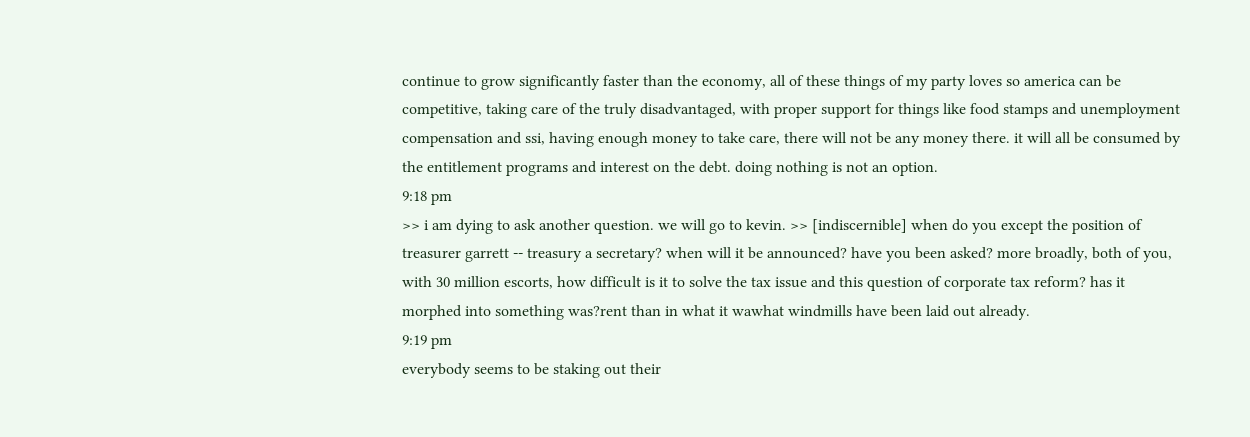continue to grow significantly faster than the economy, all of these things of my party loves so america can be competitive, taking care of the truly disadvantaged, with proper support for things like food stamps and unemployment compensation and ssi, having enough money to take care, there will not be any money there. it will all be consumed by the entitlement programs and interest on the debt. doing nothing is not an option.
9:18 pm
>> i am dying to ask another question. we will go to kevin. >> [indiscernible] when do you except the position of treasurer garrett -- treasury a secretary? when will it be announced? have you been asked? more broadly, both of you, with 30 million escorts, how difficult is it to solve the tax issue and this question of corporate tax reform? has it morphed into something was?rent than in what it wawhat windmills have been laid out already.
9:19 pm
everybody seems to be staking out their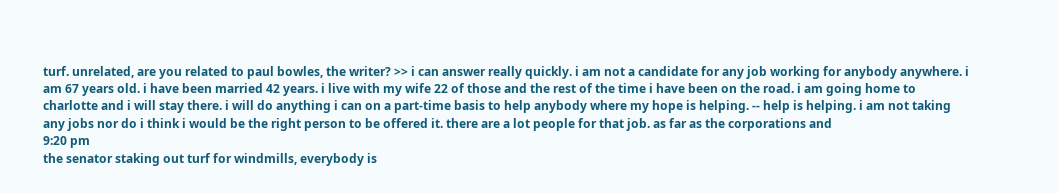turf. unrelated, are you related to paul bowles, the writer? >> i can answer really quickly. i am not a candidate for any job working for anybody anywhere. i am 67 years old. i have been married 42 years. i live with my wife 22 of those and the rest of the time i have been on the road. i am going home to charlotte and i will stay there. i will do anything i can on a part-time basis to help anybody where my hope is helping. -- help is helping. i am not taking any jobs nor do i think i would be the right person to be offered it. there are a lot people for that job. as far as the corporations and
9:20 pm
the senator staking out turf for windmills, everybody is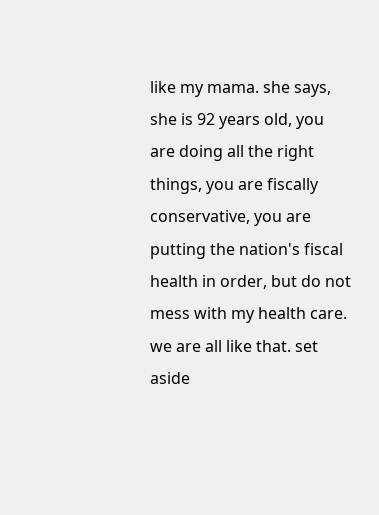like my mama. she says, she is 92 years old, you are doing all the right things, you are fiscally conservative, you are putting the nation's fiscal health in order, but do not mess with my health care. we are all like that. set aside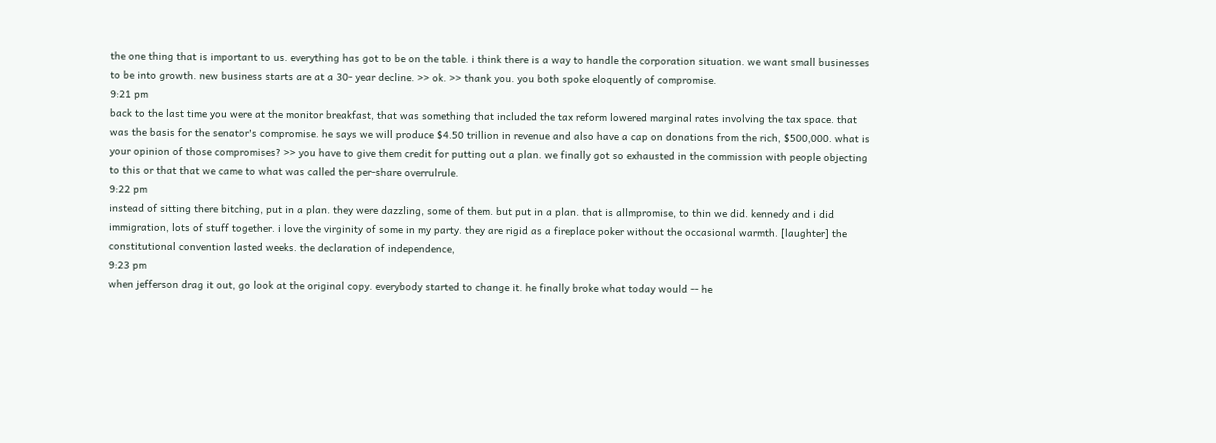the one thing that is important to us. everything has got to be on the table. i think there is a way to handle the corporation situation. we want small businesses to be into growth. new business starts are at a 30- year decline. >> ok. >> thank you. you both spoke eloquently of compromise.
9:21 pm
back to the last time you were at the monitor breakfast, that was something that included the tax reform lowered marginal rates involving the tax space. that was the basis for the senator's compromise. he says we will produce $4.50 trillion in revenue and also have a cap on donations from the rich, $500,000. what is your opinion of those compromises? >> you have to give them credit for putting out a plan. we finally got so exhausted in the commission with people objecting to this or that that we came to what was called the per-share overrulrule.
9:22 pm
instead of sitting there bitching, put in a plan. they were dazzling, some of them. but put in a plan. that is allmpromise, to thin we did. kennedy and i did immigration, lots of stuff together. i love the virginity of some in my party. they are rigid as a fireplace poker without the occasional warmth. [laughter] the constitutional convention lasted weeks. the declaration of independence,
9:23 pm
when jefferson drag it out, go look at the original copy. everybody started to change it. he finally broke what today would -- he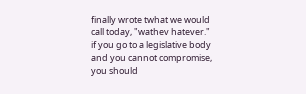finally wrote twhat we would call today, "wathev hatever." if you go to a legislative body and you cannot compromise, you should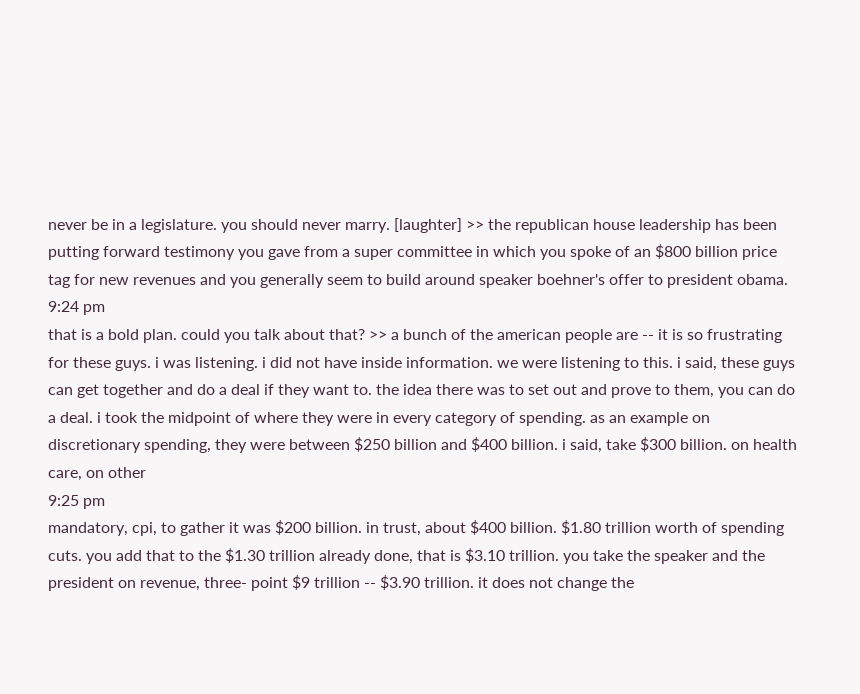never be in a legislature. you should never marry. [laughter] >> the republican house leadership has been putting forward testimony you gave from a super committee in which you spoke of an $800 billion price tag for new revenues and you generally seem to build around speaker boehner's offer to president obama.
9:24 pm
that is a bold plan. could you talk about that? >> a bunch of the american people are -- it is so frustrating for these guys. i was listening. i did not have inside information. we were listening to this. i said, these guys can get together and do a deal if they want to. the idea there was to set out and prove to them, you can do a deal. i took the midpoint of where they were in every category of spending. as an example on discretionary spending, they were between $250 billion and $400 billion. i said, take $300 billion. on health care, on other
9:25 pm
mandatory, cpi, to gather it was $200 billion. in trust, about $400 billion. $1.80 trillion worth of spending cuts. you add that to the $1.30 trillion already done, that is $3.10 trillion. you take the speaker and the president on revenue, three- point $9 trillion -- $3.90 trillion. it does not change the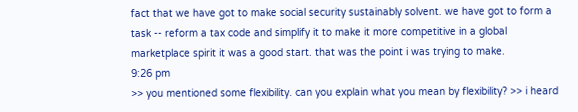fact that we have got to make social security sustainably solvent. we have got to form a task -- reform a tax code and simplify it to make it more competitive in a global marketplace spirit it was a good start. that was the point i was trying to make.
9:26 pm
>> you mentioned some flexibility. can you explain what you mean by flexibility? >> i heard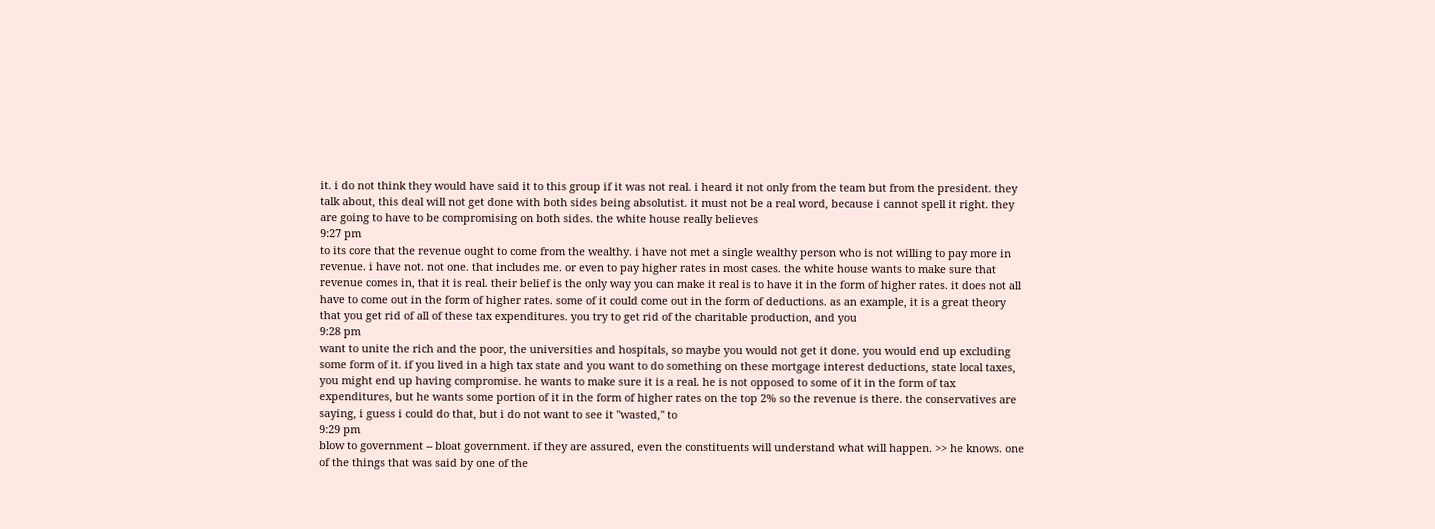it. i do not think they would have said it to this group if it was not real. i heard it not only from the team but from the president. they talk about, this deal will not get done with both sides being absolutist. it must not be a real word, because i cannot spell it right. they are going to have to be compromising on both sides. the white house really believes
9:27 pm
to its core that the revenue ought to come from the wealthy. i have not met a single wealthy person who is not willing to pay more in revenue. i have not. not one. that includes me. or even to pay higher rates in most cases. the white house wants to make sure that revenue comes in, that it is real. their belief is the only way you can make it real is to have it in the form of higher rates. it does not all have to come out in the form of higher rates. some of it could come out in the form of deductions. as an example, it is a great theory that you get rid of all of these tax expenditures. you try to get rid of the charitable production, and you
9:28 pm
want to unite the rich and the poor, the universities and hospitals, so maybe you would not get it done. you would end up excluding some form of it. if you lived in a high tax state and you want to do something on these mortgage interest deductions, state local taxes, you might end up having compromise. he wants to make sure it is a real. he is not opposed to some of it in the form of tax expenditures, but he wants some portion of it in the form of higher rates on the top 2% so the revenue is there. the conservatives are saying, i guess i could do that, but i do not want to see it "wasted," to
9:29 pm
blow to government -- bloat government. if they are assured, even the constituents will understand what will happen. >> he knows. one of the things that was said by one of the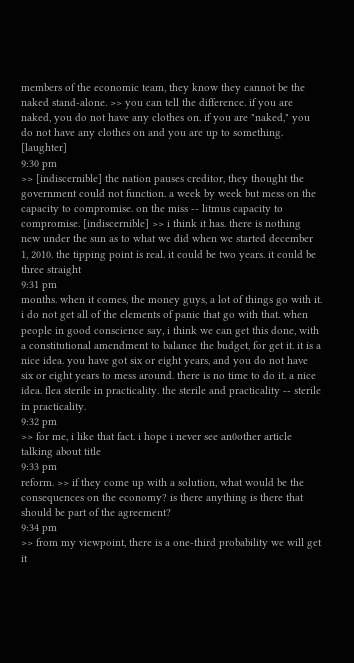members of the economic team, they know they cannot be the naked stand-alone. >> you can tell the difference. if you are naked, you do not have any clothes on. if you are "naked," you do not have any clothes on and you are up to something. [laughter]
9:30 pm
>> [indiscernible] the nation pauses creditor, they thought the government could not function. a week by week but mess on the capacity to compromise. on the miss -- litmus capacity to compromise. [indiscernible] >> i think it has. there is nothing new under the sun as to what we did when we started december 1, 2010. the tipping point is real. it could be two years. it could be three straight
9:31 pm
months. when it comes, the money guys, a lot of things go with it. i do not get all of the elements of panic that go with that. when people in good conscience say, i think we can get this done, with a constitutional amendment to balance the budget, for get it. it is a nice idea. you have got six or eight years, and you do not have six or eight years to mess around. there is no time to do it. a nice idea. flea sterile in practicality. the sterile and practicality -- sterile in practicality.
9:32 pm
>> for me, i like that fact. i hope i never see an0other article talking about title
9:33 pm
reform. >> if they come up with a solution, what would be the consequences on the economy? is there anything is there that should be part of the agreement?
9:34 pm
>> from my viewpoint, there is a one-third probability we will get it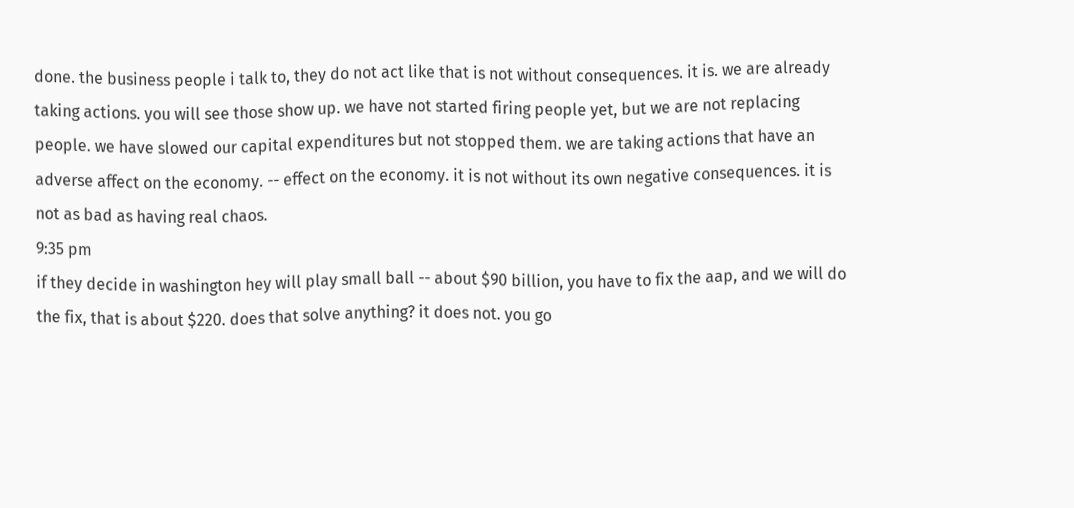done. the business people i talk to, they do not act like that is not without consequences. it is. we are already taking actions. you will see those show up. we have not started firing people yet, but we are not replacing people. we have slowed our capital expenditures but not stopped them. we are taking actions that have an adverse affect on the economy. -- effect on the economy. it is not without its own negative consequences. it is not as bad as having real chaos.
9:35 pm
if they decide in washington hey will play small ball -- about $90 billion, you have to fix the aap, and we will do the fix, that is about $220. does that solve anything? it does not. you go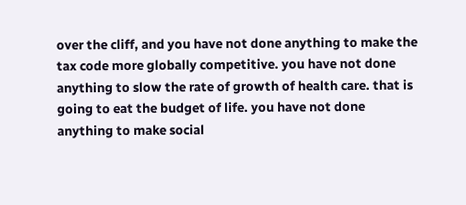over the cliff, and you have not done anything to make the tax code more globally competitive. you have not done anything to slow the rate of growth of health care. that is going to eat the budget of life. you have not done anything to make social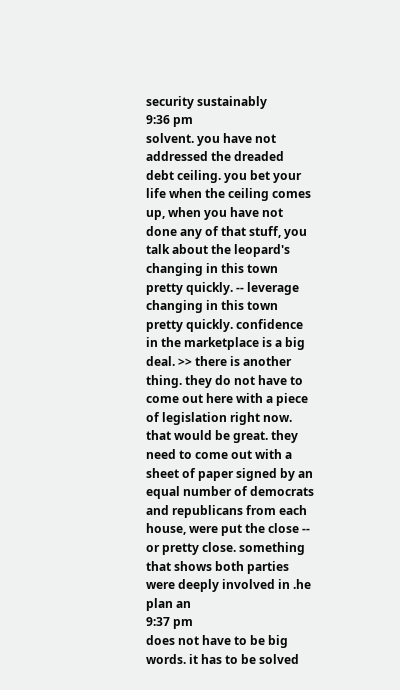security sustainably
9:36 pm
solvent. you have not addressed the dreaded debt ceiling. you bet your life when the ceiling comes up, when you have not done any of that stuff, you talk about the leopard's changing in this town pretty quickly. -- leverage changing in this town pretty quickly. confidence in the marketplace is a big deal. >> there is another thing. they do not have to come out here with a piece of legislation right now. that would be great. they need to come out with a sheet of paper signed by an equal number of democrats and republicans from each house, were put the close -- or pretty close. something that shows both parties were deeply involved in .he plan an
9:37 pm
does not have to be big words. it has to be solved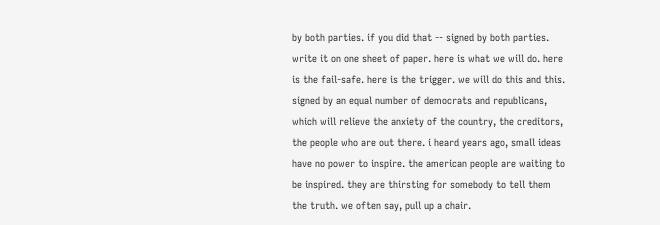by both parties. if you did that -- signed by both parties. write it on one sheet of paper. here is what we will do. here is the fail-safe. here is the trigger. we will do this and this. signed by an equal number of democrats and republicans, which will relieve the anxiety of the country, the creditors, the people who are out there. i heard years ago, small ideas have no power to inspire. the american people are waiting to be inspired. they are thirsting for somebody to tell them the truth. we often say, pull up a chair.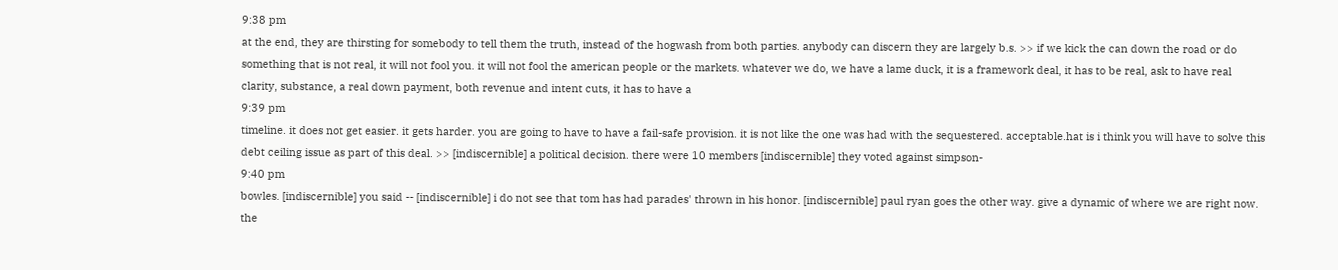9:38 pm
at the end, they are thirsting for somebody to tell them the truth, instead of the hogwash from both parties. anybody can discern they are largely b.s. >> if we kick the can down the road or do something that is not real, it will not fool you. it will not fool the american people or the markets. whatever we do, we have a lame duck, it is a framework deal, it has to be real, ask to have real clarity, substance, a real down payment, both revenue and intent cuts, it has to have a
9:39 pm
timeline. it does not get easier. it gets harder. you are going to have to have a fail-safe provision. it is not like the one was had with the sequestered. acceptable.hat is i think you will have to solve this debt ceiling issue as part of this deal. >> [indiscernible] a political decision. there were 10 members [indiscernible] they voted against simpson-
9:40 pm
bowles. [indiscernible] you said -- [indiscernible] i do not see that tom has had parades' thrown in his honor. [indiscernible] paul ryan goes the other way. give a dynamic of where we are right now. the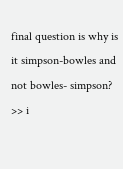final question is why is it simpson-bowles and not bowles- simpson? >> i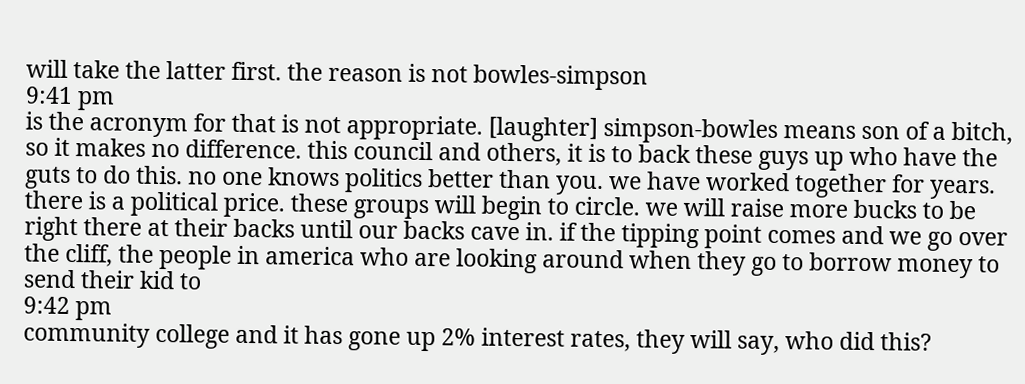will take the latter first. the reason is not bowles-simpson
9:41 pm
is the acronym for that is not appropriate. [laughter] simpson-bowles means son of a bitch, so it makes no difference. this council and others, it is to back these guys up who have the guts to do this. no one knows politics better than you. we have worked together for years. there is a political price. these groups will begin to circle. we will raise more bucks to be right there at their backs until our backs cave in. if the tipping point comes and we go over the cliff, the people in america who are looking around when they go to borrow money to send their kid to
9:42 pm
community college and it has gone up 2% interest rates, they will say, who did this?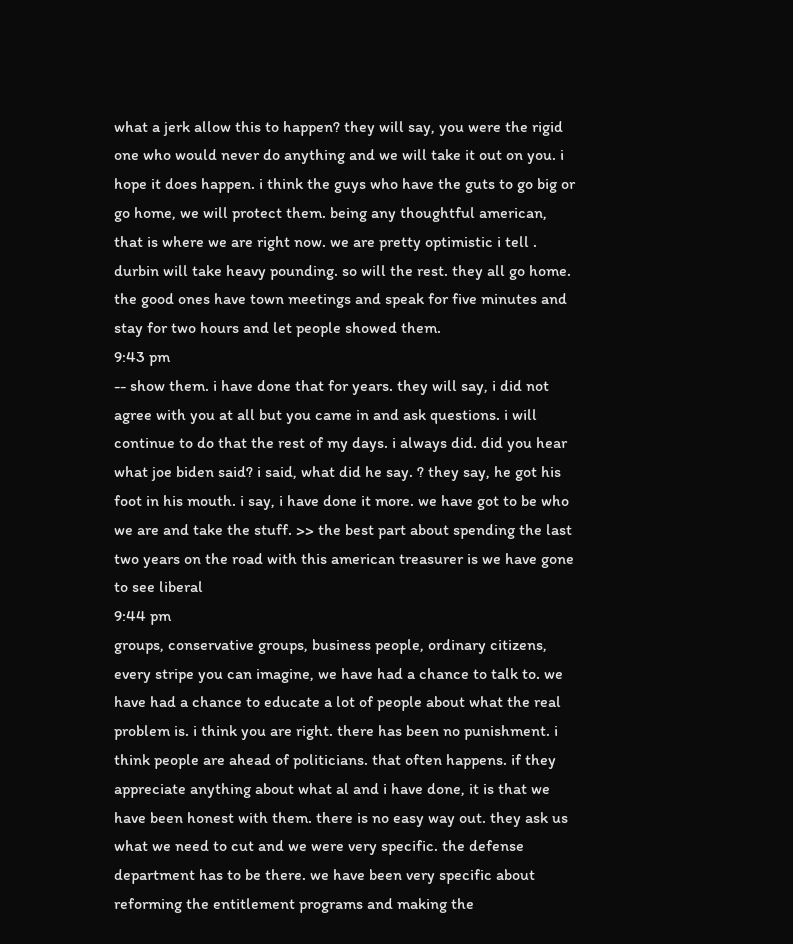what a jerk allow this to happen? they will say, you were the rigid one who would never do anything and we will take it out on you. i hope it does happen. i think the guys who have the guts to go big or go home, we will protect them. being any thoughtful american, that is where we are right now. we are pretty optimistic i tell . durbin will take heavy pounding. so will the rest. they all go home. the good ones have town meetings and speak for five minutes and stay for two hours and let people showed them.
9:43 pm
-- show them. i have done that for years. they will say, i did not agree with you at all but you came in and ask questions. i will continue to do that the rest of my days. i always did. did you hear what joe biden said? i said, what did he say. ? they say, he got his foot in his mouth. i say, i have done it more. we have got to be who we are and take the stuff. >> the best part about spending the last two years on the road with this american treasurer is we have gone to see liberal
9:44 pm
groups, conservative groups, business people, ordinary citizens, every stripe you can imagine, we have had a chance to talk to. we have had a chance to educate a lot of people about what the real problem is. i think you are right. there has been no punishment. i think people are ahead of politicians. that often happens. if they appreciate anything about what al and i have done, it is that we have been honest with them. there is no easy way out. they ask us what we need to cut and we were very specific. the defense department has to be there. we have been very specific about reforming the entitlement programs and making the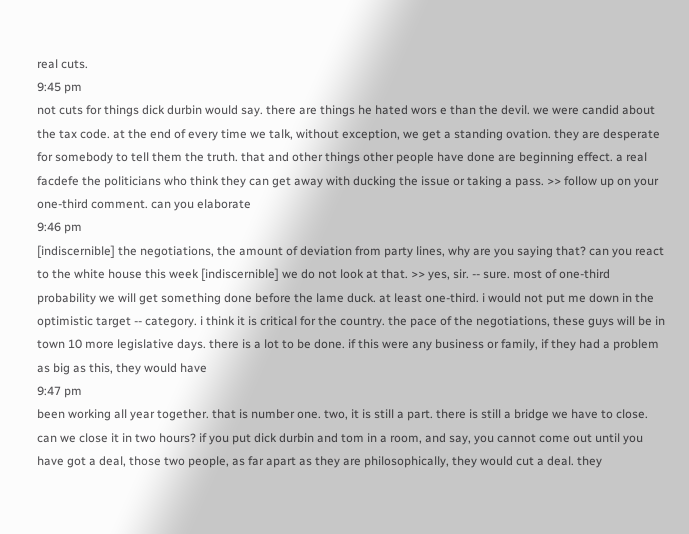real cuts.
9:45 pm
not cuts for things dick durbin would say. there are things he hated wors e than the devil. we were candid about the tax code. at the end of every time we talk, without exception, we get a standing ovation. they are desperate for somebody to tell them the truth. that and other things other people have done are beginning effect. a real facdefe the politicians who think they can get away with ducking the issue or taking a pass. >> follow up on your one-third comment. can you elaborate
9:46 pm
[indiscernible] the negotiations, the amount of deviation from party lines, why are you saying that? can you react to the white house this week [indiscernible] we do not look at that. >> yes, sir. -- sure. most of one-third probability we will get something done before the lame duck. at least one-third. i would not put me down in the optimistic target -- category. i think it is critical for the country. the pace of the negotiations, these guys will be in town 10 more legislative days. there is a lot to be done. if this were any business or family, if they had a problem as big as this, they would have
9:47 pm
been working all year together. that is number one. two, it is still a part. there is still a bridge we have to close. can we close it in two hours? if you put dick durbin and tom in a room, and say, you cannot come out until you have got a deal, those two people, as far apart as they are philosophically, they would cut a deal. they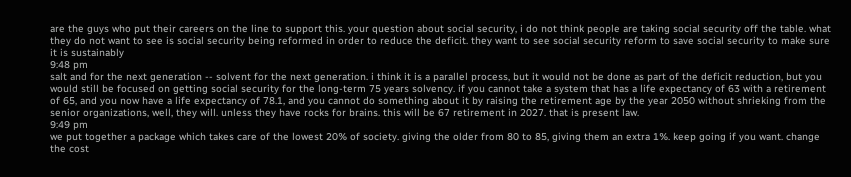are the guys who put their careers on the line to support this. your question about social security, i do not think people are taking social security off the table. what they do not want to see is social security being reformed in order to reduce the deficit. they want to see social security reform to save social security to make sure it is sustainably
9:48 pm
salt and for the next generation -- solvent for the next generation. i think it is a parallel process, but it would not be done as part of the deficit reduction, but you would still be focused on getting social security for the long-term 75 years solvency. if you cannot take a system that has a life expectancy of 63 with a retirement of 65, and you now have a life expectancy of 78.1, and you cannot do something about it by raising the retirement age by the year 2050 without shrieking from the senior organizations, well, they will. unless they have rocks for brains. this will be 67 retirement in 2027. that is present law.
9:49 pm
we put together a package which takes care of the lowest 20% of society. giving the older from 80 to 85, giving them an extra 1%. keep going if you want. change the cost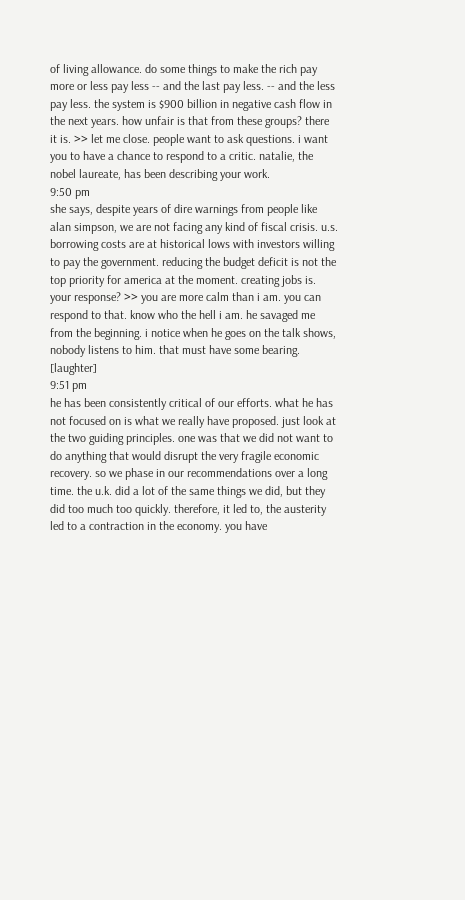of living allowance. do some things to make the rich pay more or less pay less -- and the last pay less. -- and the less pay less. the system is $900 billion in negative cash flow in the next years. how unfair is that from these groups? there it is. >> let me close. people want to ask questions. i want you to have a chance to respond to a critic. natalie, the nobel laureate, has been describing your work.
9:50 pm
she says, despite years of dire warnings from people like alan simpson, we are not facing any kind of fiscal crisis. u.s. borrowing costs are at historical lows with investors willing to pay the government. reducing the budget deficit is not the top priority for america at the moment. creating jobs is. your response? >> you are more calm than i am. you can respond to that. know who the hell i am. he savaged me from the beginning. i notice when he goes on the talk shows, nobody listens to him. that must have some bearing. [laughter]
9:51 pm
he has been consistently critical of our efforts. what he has not focused on is what we really have proposed. just look at the two guiding principles. one was that we did not want to do anything that would disrupt the very fragile economic recovery. so we phase in our recommendations over a long time. the u.k. did a lot of the same things we did, but they did too much too quickly. therefore, it led to, the austerity led to a contraction in the economy. you have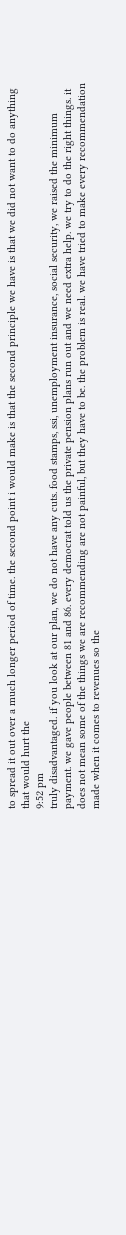to spread it out over a much longer period of time. the second point i would make is that the second principle we have is that we did not want to do anything that would hurt the
9:52 pm
truly disadvantaged. if you look at our plan, we do not have any cuts. food stamps, ssi, unemployment insurance, social security, we raised the minimum payment. we gave people between 81 and 86. every democrat told us the private pension plans run out and we need extra help. we try to do the right things. it does not mean some of the things we are recommending are not painful, but they have to be. the problem is real. we have tried to make every recommendation made when it comes to revenues so the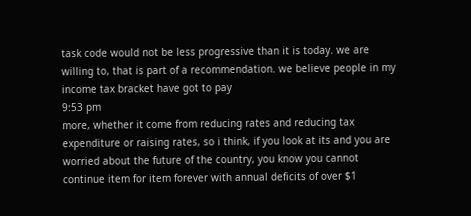task code would not be less progressive than it is today. we are willing to, that is part of a recommendation. we believe people in my income tax bracket have got to pay
9:53 pm
more, whether it come from reducing rates and reducing tax expenditure or raising rates, so i think, if you look at its and you are worried about the future of the country, you know you cannot continue item for item forever with annual deficits of over $1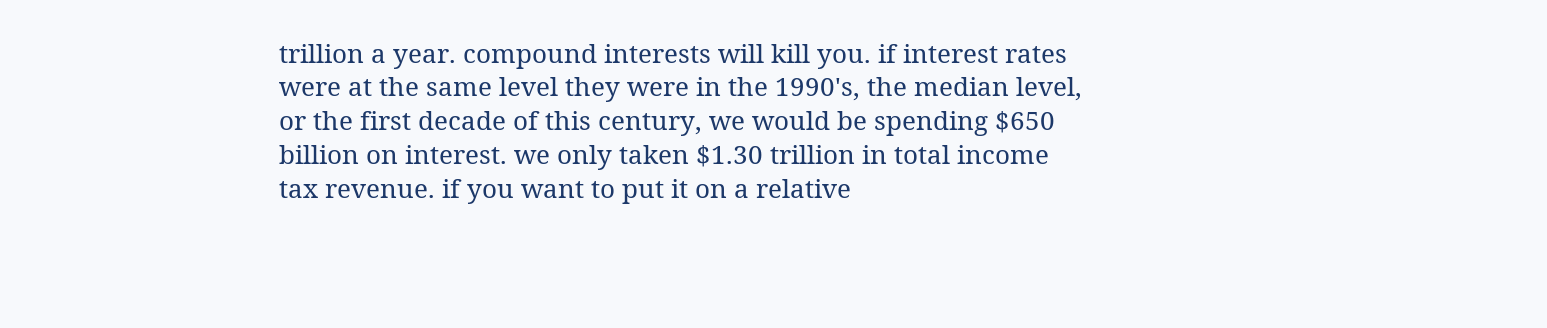trillion a year. compound interests will kill you. if interest rates were at the same level they were in the 1990's, the median level, or the first decade of this century, we would be spending $650 billion on interest. we only taken $1.30 trillion in total income tax revenue. if you want to put it on a relative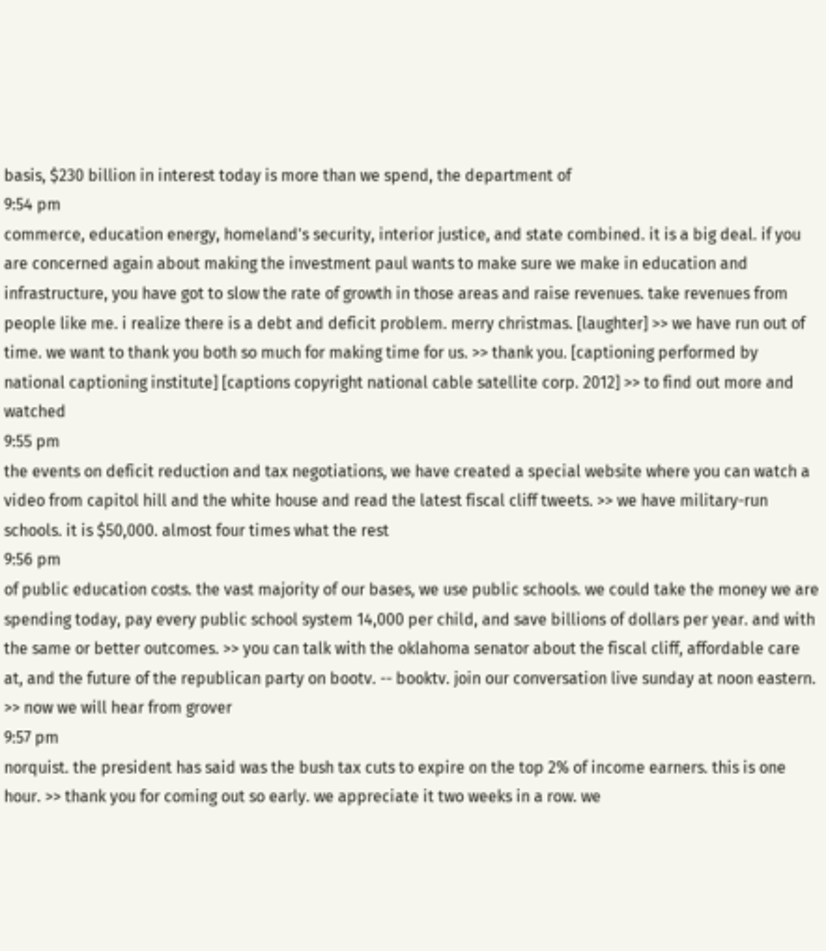basis, $230 billion in interest today is more than we spend, the department of
9:54 pm
commerce, education energy, homeland's security, interior justice, and state combined. it is a big deal. if you are concerned again about making the investment paul wants to make sure we make in education and infrastructure, you have got to slow the rate of growth in those areas and raise revenues. take revenues from people like me. i realize there is a debt and deficit problem. merry christmas. [laughter] >> we have run out of time. we want to thank you both so much for making time for us. >> thank you. [captioning performed by national captioning institute] [captions copyright national cable satellite corp. 2012] >> to find out more and watched
9:55 pm
the events on deficit reduction and tax negotiations, we have created a special website where you can watch a video from capitol hill and the white house and read the latest fiscal cliff tweets. >> we have military-run schools. it is $50,000. almost four times what the rest
9:56 pm
of public education costs. the vast majority of our bases, we use public schools. we could take the money we are spending today, pay every public school system 14,000 per child, and save billions of dollars per year. and with the same or better outcomes. >> you can talk with the oklahoma senator about the fiscal cliff, affordable care at, and the future of the republican party on bootv. -- booktv. join our conversation live sunday at noon eastern. >> now we will hear from grover
9:57 pm
norquist. the president has said was the bush tax cuts to expire on the top 2% of income earners. this is one hour. >> thank you for coming out so early. we appreciate it two weeks in a row. we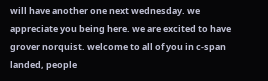will have another one next wednesday. we appreciate you being here. we are excited to have grover norquist. welcome to all of you in c-span landed, people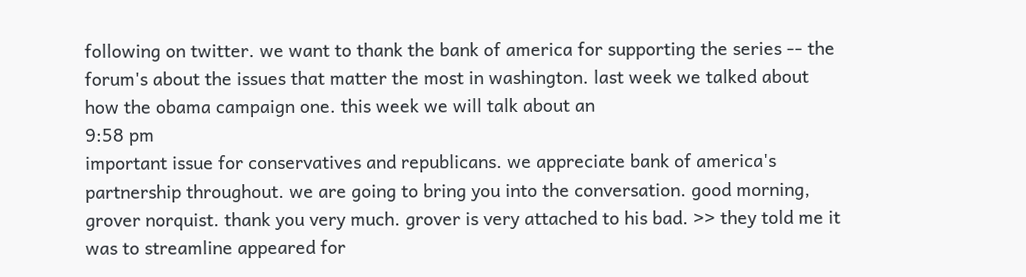following on twitter. we want to thank the bank of america for supporting the series -- the forum's about the issues that matter the most in washington. last week we talked about how the obama campaign one. this week we will talk about an
9:58 pm
important issue for conservatives and republicans. we appreciate bank of america's partnership throughout. we are going to bring you into the conversation. good morning, grover norquist. thank you very much. grover is very attached to his bad. >> they told me it was to streamline appeared for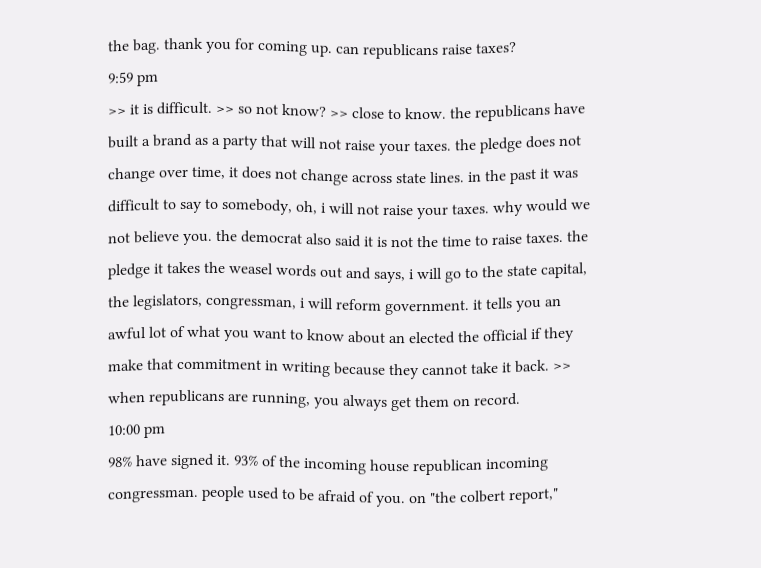the bag. thank you for coming up. can republicans raise taxes?
9:59 pm
>> it is difficult. >> so not know? >> close to know. the republicans have built a brand as a party that will not raise your taxes. the pledge does not change over time, it does not change across state lines. in the past it was difficult to say to somebody, oh, i will not raise your taxes. why would we not believe you. the democrat also said it is not the time to raise taxes. the pledge it takes the weasel words out and says, i will go to the state capital, the legislators, congressman, i will reform government. it tells you an awful lot of what you want to know about an elected the official if they make that commitment in writing because they cannot take it back. >> when republicans are running, you always get them on record.
10:00 pm
98% have signed it. 93% of the incoming house republican incoming congressman. people used to be afraid of you. on "the colbert report,"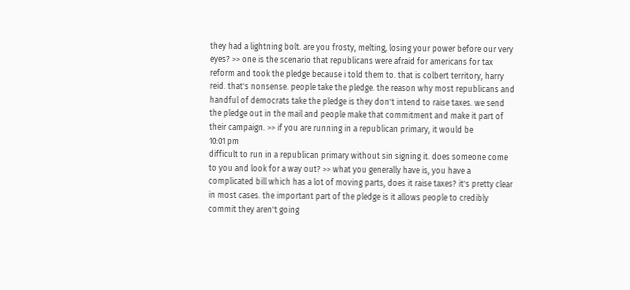they had a lightning bolt. are you frosty, melting, losing your power before our very eyes? >> one is the scenario that republicans were afraid for americans for tax reform and took the pledge because i told them to. that is colbert territory, harry reid. that's nonsense. people take the pledge. the reason why most republicans and handful of democrats take the pledge is they don't intend to raise taxes. we send the pledge out in the mail and people make that commitment and make it part of their campaign. >> if you are running in a republican primary, it would be
10:01 pm
difficult to run in a republican primary without sin signing it. does someone come to you and look for a way out? >> what you generally have is, you have a complicated bill which has a lot of moving parts, does it raise taxes? it's pretty clear in most cases. the important part of the pledge is it allows people to credibly commit they aren't going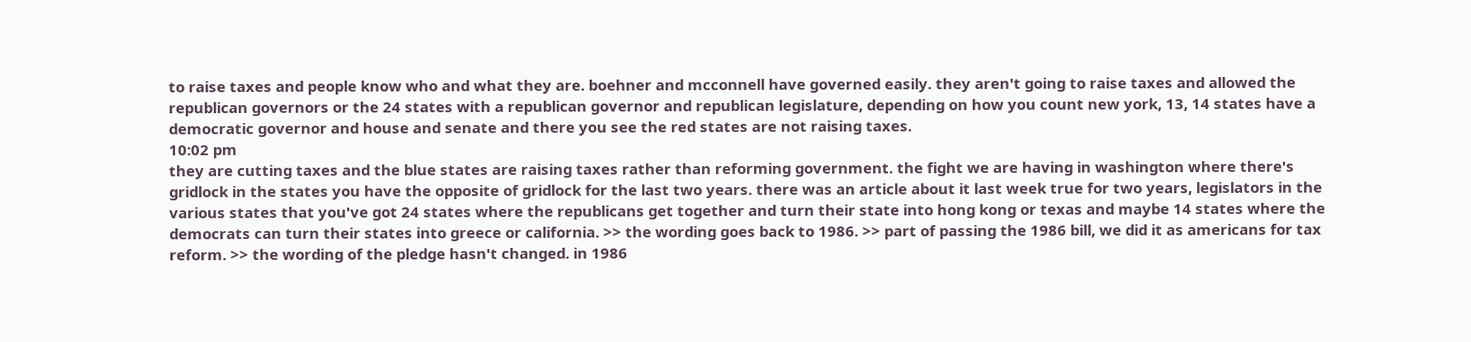to raise taxes and people know who and what they are. boehner and mcconnell have governed easily. they aren't going to raise taxes and allowed the republican governors or the 24 states with a republican governor and republican legislature, depending on how you count new york, 13, 14 states have a democratic governor and house and senate and there you see the red states are not raising taxes.
10:02 pm
they are cutting taxes and the blue states are raising taxes rather than reforming government. the fight we are having in washington where there's gridlock in the states you have the opposite of gridlock for the last two years. there was an article about it last week true for two years, legislators in the various states that you've got 24 states where the republicans get together and turn their state into hong kong or texas and maybe 14 states where the democrats can turn their states into greece or california. >> the wording goes back to 1986. >> part of passing the 1986 bill, we did it as americans for tax reform. >> the wording of the pledge hasn't changed. in 1986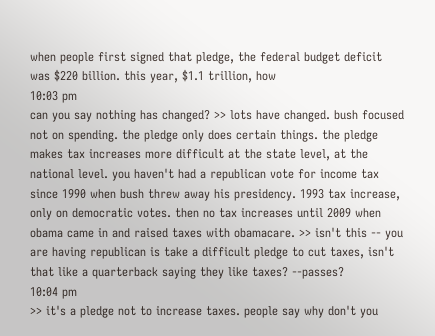when people first signed that pledge, the federal budget deficit was $220 billion. this year, $1.1 trillion, how
10:03 pm
can you say nothing has changed? >> lots have changed. bush focused not on spending. the pledge only does certain things. the pledge makes tax increases more difficult at the state level, at the national level. you haven't had a republican vote for income tax since 1990 when bush threw away his presidency. 1993 tax increase, only on democratic votes. then no tax increases until 2009 when obama came in and raised taxes with obamacare. >> isn't this -- you are having republican is take a difficult pledge to cut taxes, isn't that like a quarterback saying they like taxes? --passes?
10:04 pm
>> it's a pledge not to increase taxes. people say why don't you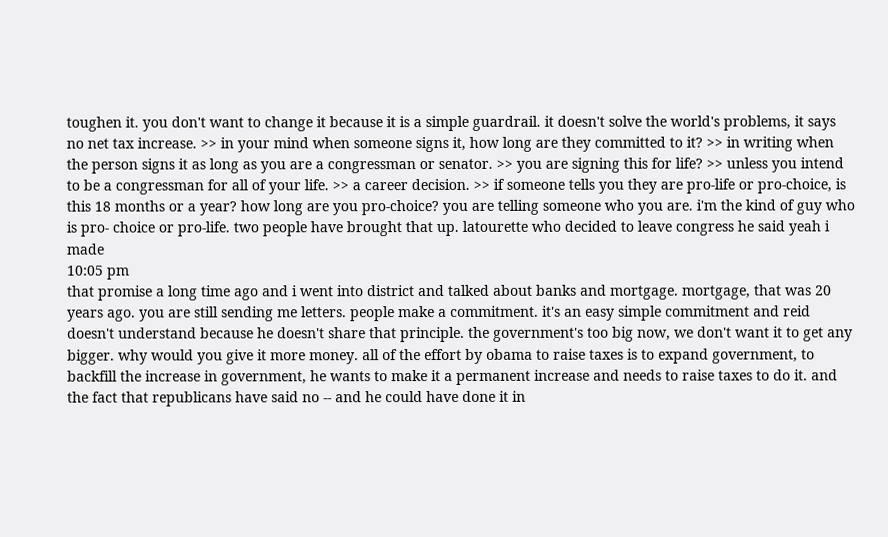toughen it. you don't want to change it because it is a simple guardrail. it doesn't solve the world's problems, it says no net tax increase. >> in your mind when someone signs it, how long are they committed to it? >> in writing when the person signs it as long as you are a congressman or senator. >> you are signing this for life? >> unless you intend to be a congressman for all of your life. >> a career decision. >> if someone tells you they are pro-life or pro-choice, is this 18 months or a year? how long are you pro-choice? you are telling someone who you are. i'm the kind of guy who is pro- choice or pro-life. two people have brought that up. latourette who decided to leave congress he said yeah i made
10:05 pm
that promise a long time ago and i went into district and talked about banks and mortgage. mortgage, that was 20 years ago. you are still sending me letters. people make a commitment. it's an easy simple commitment and reid doesn't understand because he doesn't share that principle. the government's too big now, we don't want it to get any bigger. why would you give it more money. all of the effort by obama to raise taxes is to expand government, to backfill the increase in government, he wants to make it a permanent increase and needs to raise taxes to do it. and the fact that republicans have said no -- and he could have done it in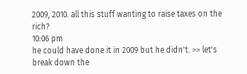2009, 2010. all this stuff wanting to raise taxes on the rich?
10:06 pm
he could have done it in 2009 but he didn't. >> let's break down the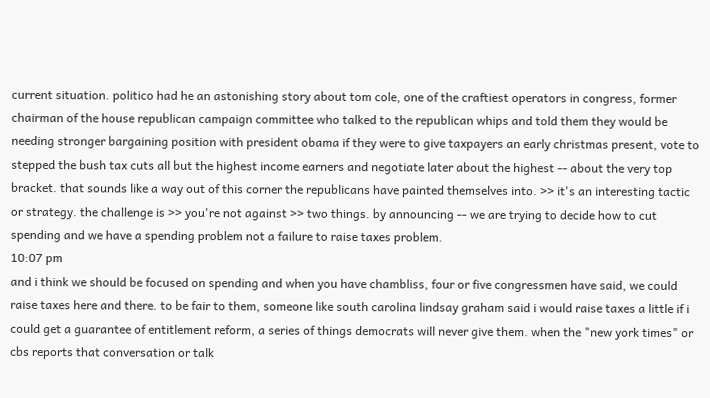current situation. politico had he an astonishing story about tom cole, one of the craftiest operators in congress, former chairman of the house republican campaign committee who talked to the republican whips and told them they would be needing stronger bargaining position with president obama if they were to give taxpayers an early christmas present, vote to stepped the bush tax cuts all but the highest income earners and negotiate later about the highest -- about the very top bracket. that sounds like a way out of this corner the republicans have painted themselves into. >> it's an interesting tactic or strategy. the challenge is >> you're not against >> two things. by announcing -- we are trying to decide how to cut spending and we have a spending problem not a failure to raise taxes problem.
10:07 pm
and i think we should be focused on spending and when you have chambliss, four or five congressmen have said, we could raise taxes here and there. to be fair to them, someone like south carolina lindsay graham said i would raise taxes a little if i could get a guarantee of entitlement reform, a series of things democrats will never give them. when the "new york times" or cbs reports that conversation or talk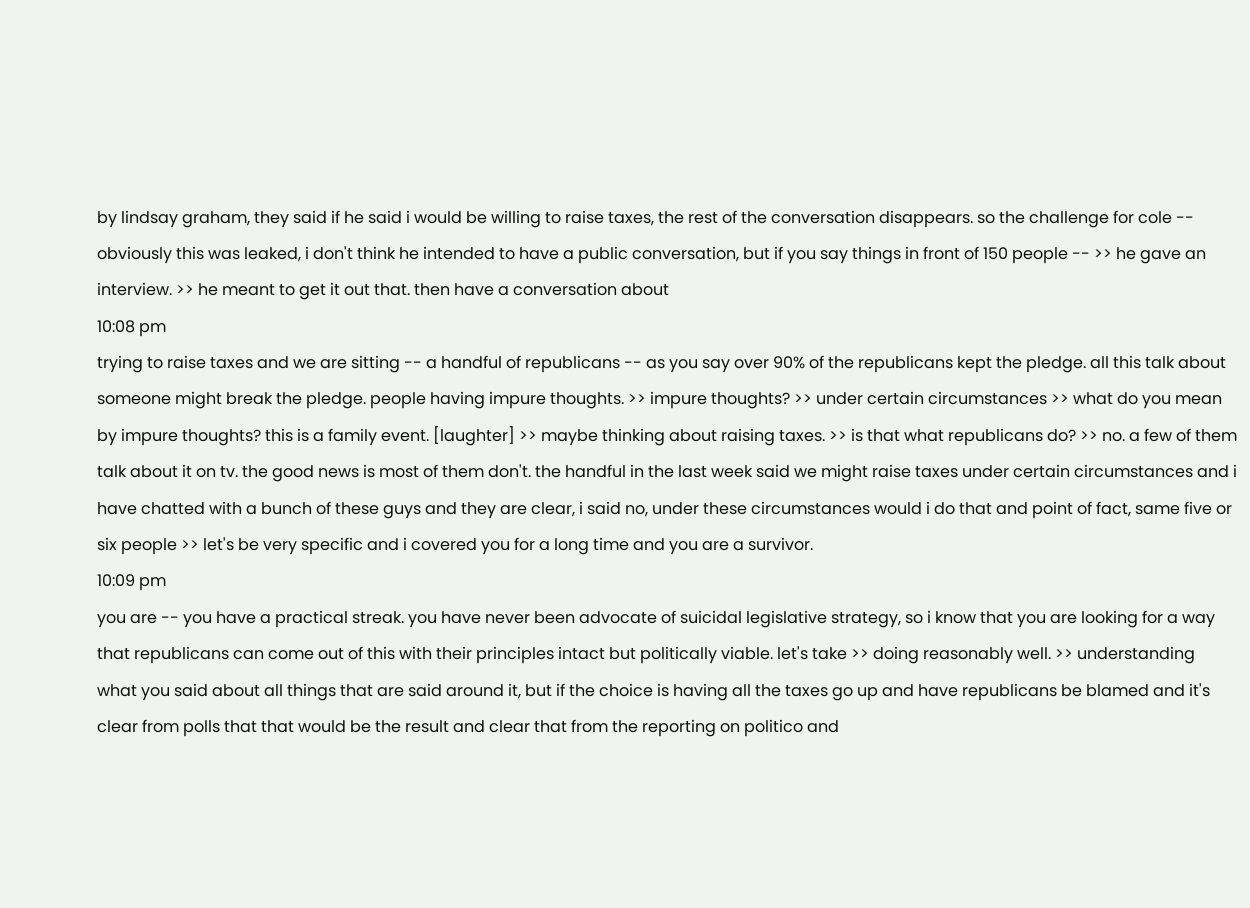by lindsay graham, they said if he said i would be willing to raise taxes, the rest of the conversation disappears. so the challenge for cole -- obviously this was leaked, i don't think he intended to have a public conversation, but if you say things in front of 150 people -- >> he gave an interview. >> he meant to get it out that. then have a conversation about
10:08 pm
trying to raise taxes and we are sitting -- a handful of republicans -- as you say over 90% of the republicans kept the pledge. all this talk about someone might break the pledge. people having impure thoughts. >> impure thoughts? >> under certain circumstances >> what do you mean by impure thoughts? this is a family event. [laughter] >> maybe thinking about raising taxes. >> is that what republicans do? >> no. a few of them talk about it on tv. the good news is most of them don't. the handful in the last week said we might raise taxes under certain circumstances and i have chatted with a bunch of these guys and they are clear, i said no, under these circumstances would i do that and point of fact, same five or six people >> let's be very specific and i covered you for a long time and you are a survivor.
10:09 pm
you are -- you have a practical streak. you have never been advocate of suicidal legislative strategy, so i know that you are looking for a way that republicans can come out of this with their principles intact but politically viable. let's take >> doing reasonably well. >> understanding what you said about all things that are said around it, but if the choice is having all the taxes go up and have republicans be blamed and it's clear from polls that that would be the result and clear that from the reporting on politico and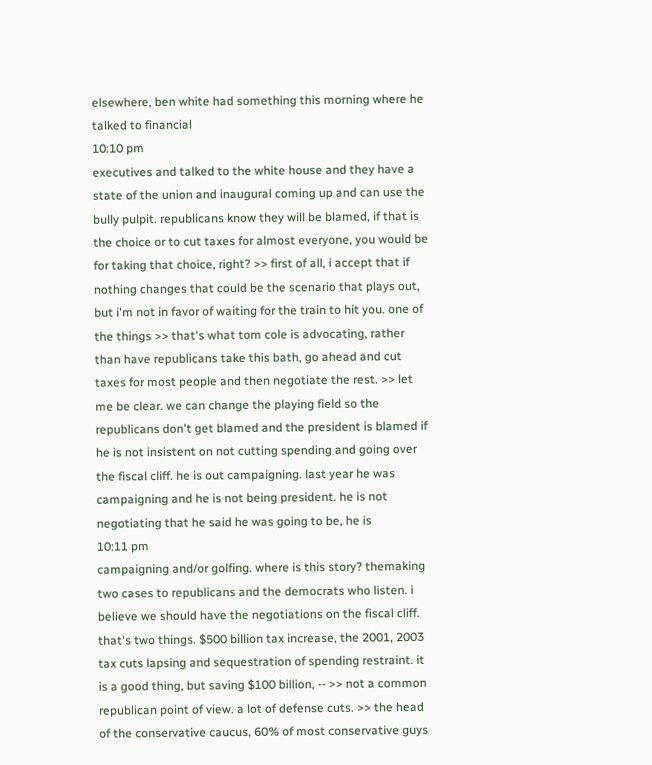elsewhere, ben white had something this morning where he talked to financial
10:10 pm
executives and talked to the white house and they have a state of the union and inaugural coming up and can use the bully pulpit. republicans know they will be blamed, if that is the choice or to cut taxes for almost everyone, you would be for taking that choice, right? >> first of all, i accept that if nothing changes that could be the scenario that plays out, but i'm not in favor of waiting for the train to hit you. one of the things >> that's what tom cole is advocating, rather than have republicans take this bath, go ahead and cut taxes for most people and then negotiate the rest. >> let me be clear. we can change the playing field so the republicans don't get blamed and the president is blamed if he is not insistent on not cutting spending and going over the fiscal cliff. he is out campaigning. last year he was campaigning and he is not being president. he is not negotiating that he said he was going to be, he is
10:11 pm
campaigning and/or golfing. where is this story? themaking two cases to republicans and the democrats who listen. i believe we should have the negotiations on the fiscal cliff. that's two things. $500 billion tax increase, the 2001, 2003 tax cuts lapsing and sequestration of spending restraint. it is a good thing, but saving $100 billion, -- >> not a common republican point of view. a lot of defense cuts. >> the head of the conservative caucus, 60% of most conservative guys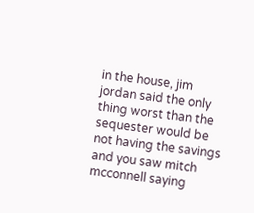in the house, jim jordan said the only thing worst than the sequester would be not having the savings and you saw mitch mcconnell saying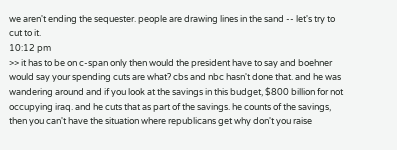we aren't ending the sequester. people are drawing lines in the sand -- let's try to cut to it.
10:12 pm
>> it has to be on c-span only then would the president have to say and boehner would say your spending cuts are what? cbs and nbc hasn't done that. and he was wandering around and if you look at the savings in this budget, $800 billion for not occupying iraq. and he cuts that as part of the savings. he counts of the savings, then you can't have the situation where republicans get why don't you raise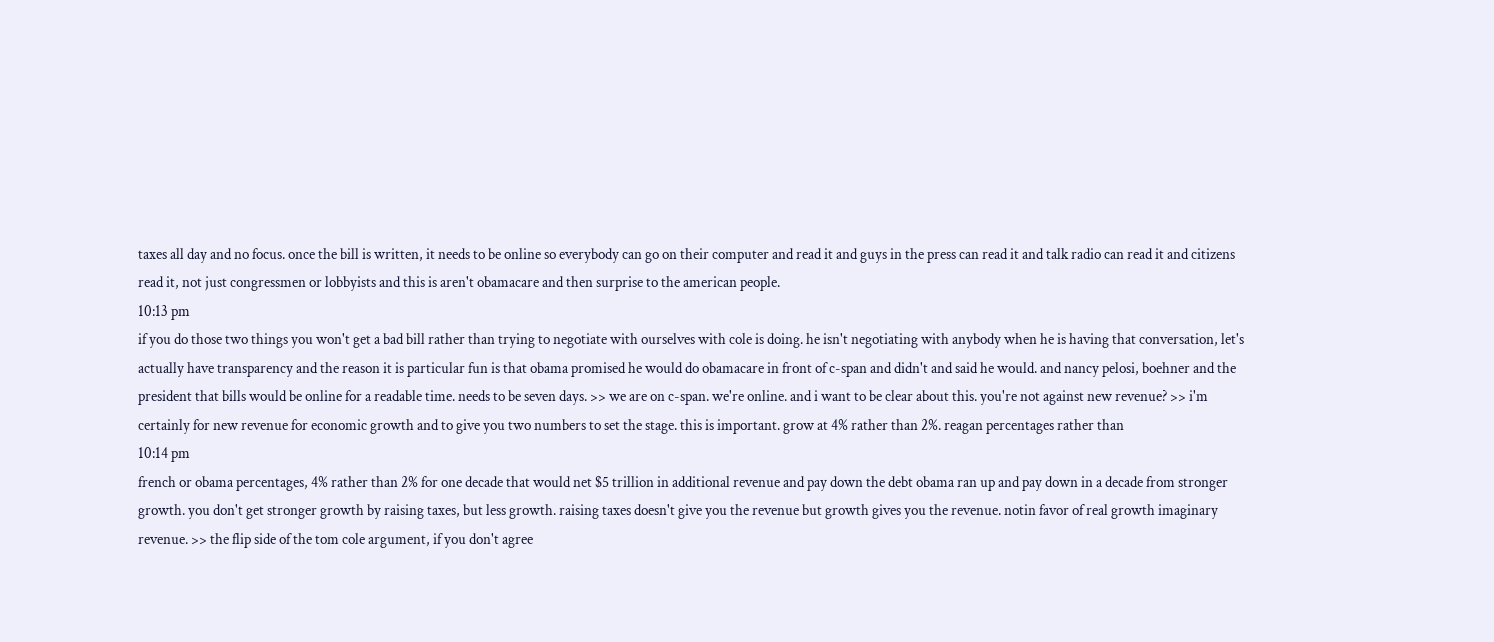taxes all day and no focus. once the bill is written, it needs to be online so everybody can go on their computer and read it and guys in the press can read it and talk radio can read it and citizens read it, not just congressmen or lobbyists and this is aren't obamacare and then surprise to the american people.
10:13 pm
if you do those two things you won't get a bad bill rather than trying to negotiate with ourselves with cole is doing. he isn't negotiating with anybody when he is having that conversation, let's actually have transparency and the reason it is particular fun is that obama promised he would do obamacare in front of c-span and didn't and said he would. and nancy pelosi, boehner and the president that bills would be online for a readable time. needs to be seven days. >> we are on c-span. we're online. and i want to be clear about this. you're not against new revenue? >> i'm certainly for new revenue for economic growth and to give you two numbers to set the stage. this is important. grow at 4% rather than 2%. reagan percentages rather than
10:14 pm
french or obama percentages, 4% rather than 2% for one decade that would net $5 trillion in additional revenue and pay down the debt obama ran up and pay down in a decade from stronger growth. you don't get stronger growth by raising taxes, but less growth. raising taxes doesn't give you the revenue but growth gives you the revenue. notin favor of real growth imaginary revenue. >> the flip side of the tom cole argument, if you don't agree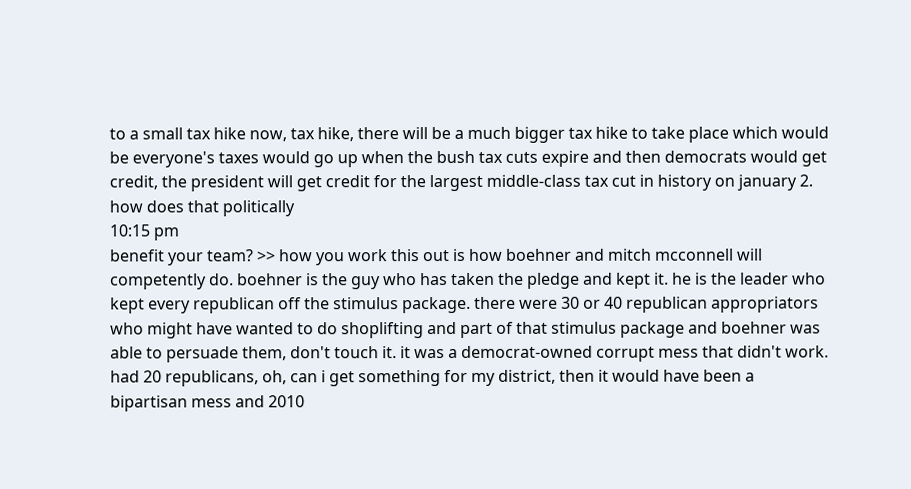to a small tax hike now, tax hike, there will be a much bigger tax hike to take place which would be everyone's taxes would go up when the bush tax cuts expire and then democrats would get credit, the president will get credit for the largest middle-class tax cut in history on january 2. how does that politically
10:15 pm
benefit your team? >> how you work this out is how boehner and mitch mcconnell will competently do. boehner is the guy who has taken the pledge and kept it. he is the leader who kept every republican off the stimulus package. there were 30 or 40 republican appropriators who might have wanted to do shoplifting and part of that stimulus package and boehner was able to persuade them, don't touch it. it was a democrat-owned corrupt mess that didn't work. had 20 republicans, oh, can i get something for my district, then it would have been a bipartisan mess and 2010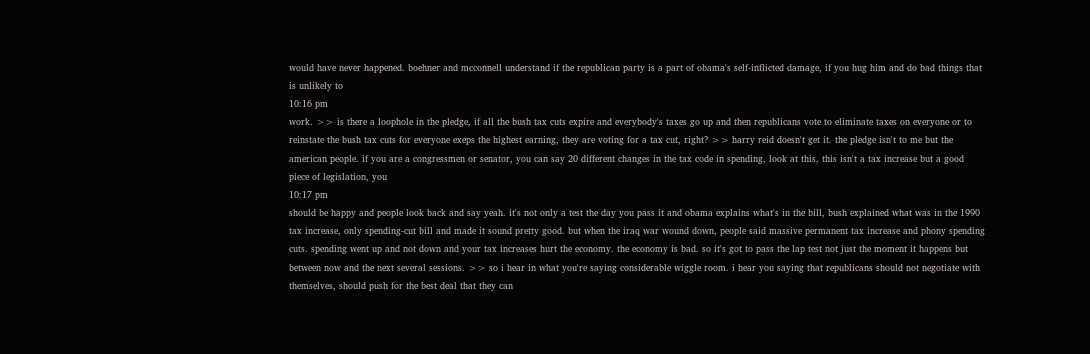would have never happened. boehner and mcconnell understand if the republican party is a part of obama's self-inflicted damage, if you hug him and do bad things that is unlikely to
10:16 pm
work. >> is there a loophole in the pledge, if all the bush tax cuts expire and everybody's taxes go up and then republicans vote to eliminate taxes on everyone or to reinstate the bush tax cuts for everyone exeps the highest earning, they are voting for a tax cut, right? >> harry reid doesn't get it. the pledge isn't to me but the american people. if you are a congressmen or senator, you can say 20 different changes in the tax code in spending, look at this, this isn't a tax increase but a good piece of legislation, you
10:17 pm
should be happy and people look back and say yeah. it's not only a test the day you pass it and obama explains what's in the bill, bush explained what was in the 1990 tax increase, only spending-cut bill and made it sound pretty good. but when the iraq war wound down, people said massive permanent tax increase and phony spending cuts. spending went up and not down and your tax increases hurt the economy. the economy is bad. so it's got to pass the lap test not just the moment it happens but between now and the next several sessions. >> so i hear in what you're saying considerable wiggle room. i hear you saying that republicans should not negotiate with themselves, should push for the best deal that they can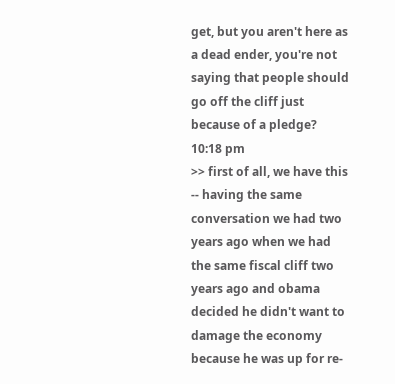get, but you aren't here as a dead ender, you're not saying that people should go off the cliff just because of a pledge?
10:18 pm
>> first of all, we have this -- having the same conversation we had two years ago when we had the same fiscal cliff two years ago and obama decided he didn't want to damage the economy because he was up for re-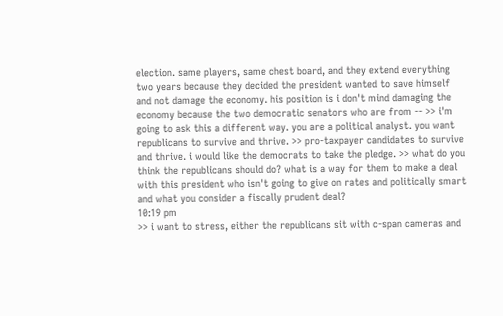election. same players, same chest board, and they extend everything two years because they decided the president wanted to save himself and not damage the economy. his position is i don't mind damaging the economy because the two democratic senators who are from -- >> i'm going to ask this a different way. you are a political analyst. you want republicans to survive and thrive. >> pro-taxpayer candidates to survive and thrive. i would like the democrats to take the pledge. >> what do you think the republicans should do? what is a way for them to make a deal with this president who isn't going to give on rates and politically smart and what you consider a fiscally prudent deal?
10:19 pm
>> i want to stress, either the republicans sit with c-span cameras and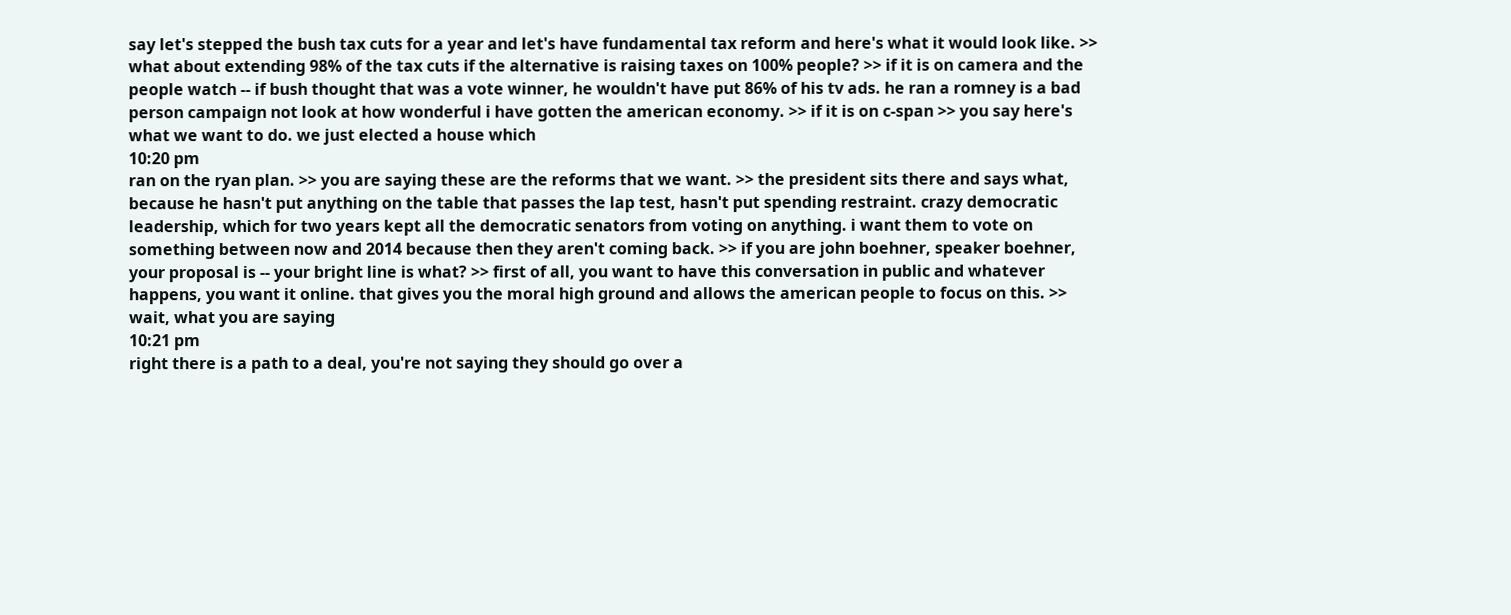say let's stepped the bush tax cuts for a year and let's have fundamental tax reform and here's what it would look like. >> what about extending 98% of the tax cuts if the alternative is raising taxes on 100% people? >> if it is on camera and the people watch -- if bush thought that was a vote winner, he wouldn't have put 86% of his tv ads. he ran a romney is a bad person campaign not look at how wonderful i have gotten the american economy. >> if it is on c-span >> you say here's what we want to do. we just elected a house which
10:20 pm
ran on the ryan plan. >> you are saying these are the reforms that we want. >> the president sits there and says what, because he hasn't put anything on the table that passes the lap test, hasn't put spending restraint. crazy democratic leadership, which for two years kept all the democratic senators from voting on anything. i want them to vote on something between now and 2014 because then they aren't coming back. >> if you are john boehner, speaker boehner, your proposal is -- your bright line is what? >> first of all, you want to have this conversation in public and whatever happens, you want it online. that gives you the moral high ground and allows the american people to focus on this. >> wait, what you are saying
10:21 pm
right there is a path to a deal, you're not saying they should go over a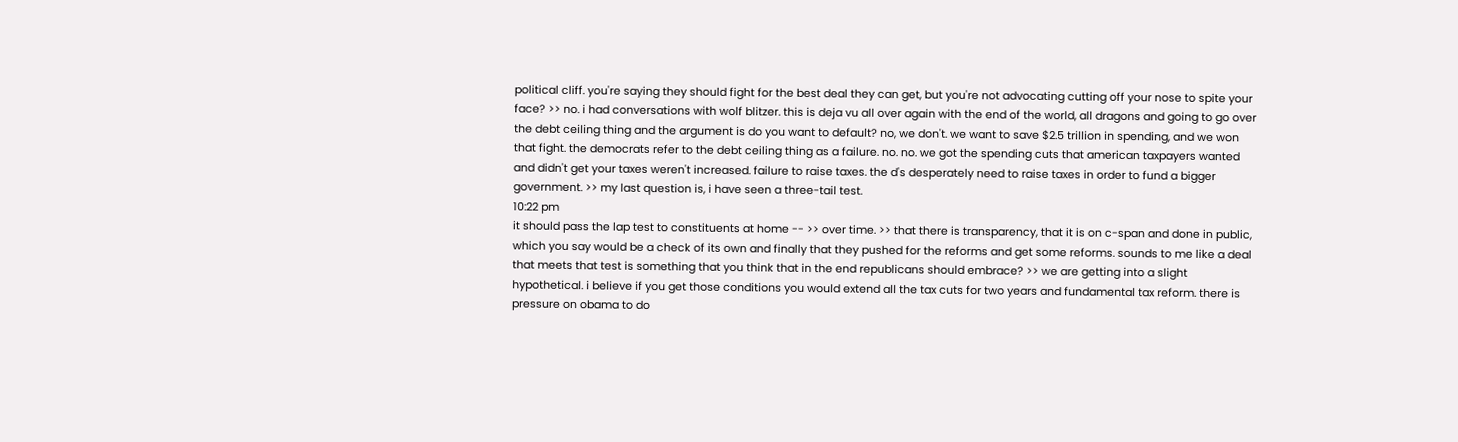political cliff. you're saying they should fight for the best deal they can get, but you're not advocating cutting off your nose to spite your face? >> no. i had conversations with wolf blitzer. this is deja vu all over again with the end of the world, all dragons and going to go over the debt ceiling thing and the argument is do you want to default? no, we don't. we want to save $2.5 trillion in spending, and we won that fight. the democrats refer to the debt ceiling thing as a failure. no. no. we got the spending cuts that american taxpayers wanted and didn't get your taxes weren't increased. failure to raise taxes. the d's desperately need to raise taxes in order to fund a bigger government. >> my last question is, i have seen a three-tail test.
10:22 pm
it should pass the lap test to constituents at home -- >> over time. >> that there is transparency, that it is on c-span and done in public, which you say would be a check of its own and finally that they pushed for the reforms and get some reforms. sounds to me like a deal that meets that test is something that you think that in the end republicans should embrace? >> we are getting into a slight hypothetical. i believe if you get those conditions you would extend all the tax cuts for two years and fundamental tax reform. there is pressure on obama to do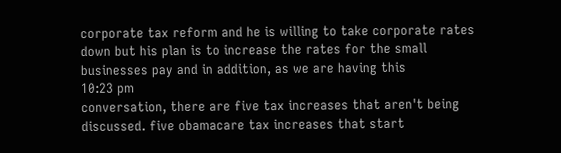corporate tax reform and he is willing to take corporate rates down but his plan is to increase the rates for the small businesses pay and in addition, as we are having this
10:23 pm
conversation, there are five tax increases that aren't being discussed. five obamacare tax increases that start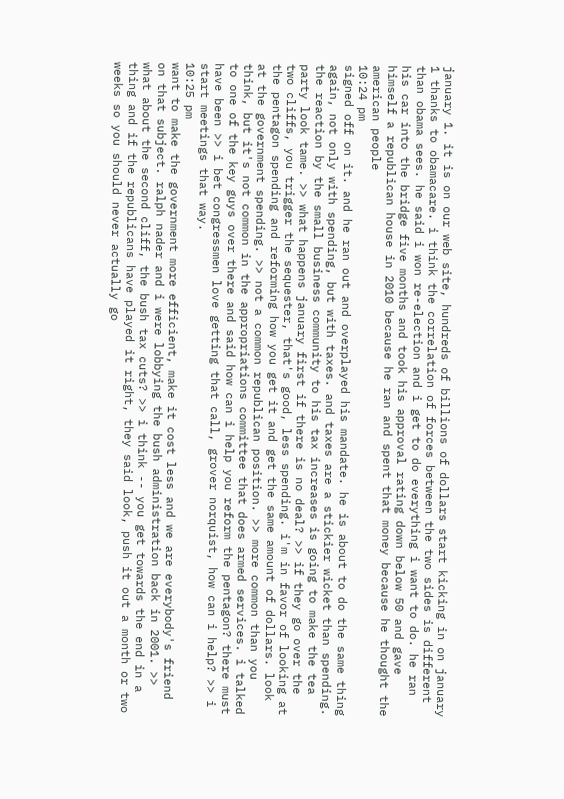january 1. it is on our web site, hundreds of billions of dollars start kicking in on january 1 thanks to obamacare. i think the correlation of forces between the two sides is different than obama sees. he said i won re-election and i get to do everything i want to do. he ran his car into the bridge five months and took his approval rating down below 50 and gave himself a republican house in 2010 because he ran and spent that money because he thought the american people
10:24 pm
signed off on it. and he ran out and overplayed his mandate. he is about to do the same thing again, not only with spending, but with taxes. and taxes are a stickier wicket than spending. the reaction by the small business community to his tax increases is going to make the tea party look tame. >> what happens january first if there is no deal? >> if they go over the two cliffs, you trigger the sequester, that's good, less spending. i'm in favor of looking at the pentagon spending and reforming how you get it and get the same amount of dollars. look at the government spending. >> not a common republican position. >> more common than you think, but it's not common in the appropriations committee that does armed services. i talked to one of the key guys over there and said how can i help you reform the pentagon? there must have been >> i bet congressmen love getting that call, grover norquist, how can i help? >> i start meetings that way.
10:25 pm
want to make the government more efficient, make it cost less and we are everybody's friend on that subject. ralph nader and i were lobbying the bush administration back in 2001. >> what about the second cliff, the bush tax cuts? >> i think -- you get towards the end in a thing and if the republicans have played it right, they said look, push it out a month or two weeks so you should never actually go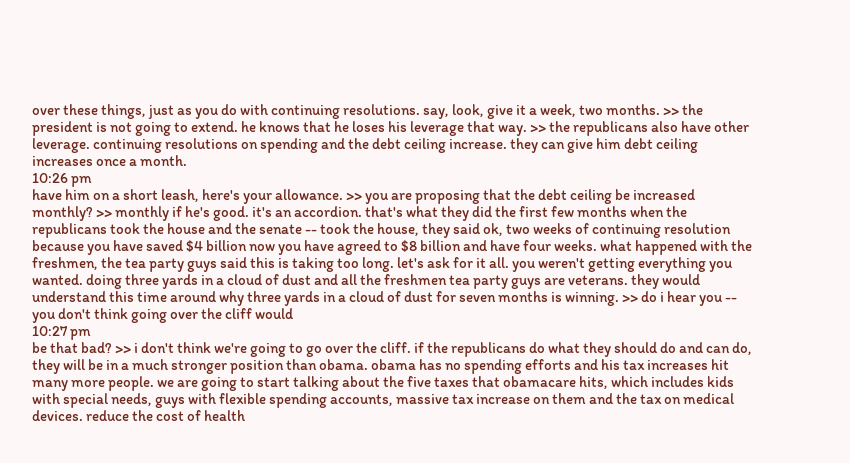over these things, just as you do with continuing resolutions. say, look, give it a week, two months. >> the president is not going to extend. he knows that he loses his leverage that way. >> the republicans also have other leverage. continuing resolutions on spending and the debt ceiling increase. they can give him debt ceiling increases once a month.
10:26 pm
have him on a short leash, here's your allowance. >> you are proposing that the debt ceiling be increased monthly? >> monthly if he's good. it's an accordion. that's what they did the first few months when the republicans took the house and the senate -- took the house, they said ok, two weeks of continuing resolution because you have saved $4 billion now you have agreed to $8 billion and have four weeks. what happened with the freshmen, the tea party guys said this is taking too long. let's ask for it all. you weren't getting everything you wanted. doing three yards in a cloud of dust and all the freshmen tea party guys are veterans. they would understand this time around why three yards in a cloud of dust for seven months is winning. >> do i hear you -- you don't think going over the cliff would
10:27 pm
be that bad? >> i don't think we're going to go over the cliff. if the republicans do what they should do and can do, they will be in a much stronger position than obama. obama has no spending efforts and his tax increases hit many more people. we are going to start talking about the five taxes that obamacare hits, which includes kids with special needs, guys with flexible spending accounts, massive tax increase on them and the tax on medical devices. reduce the cost of health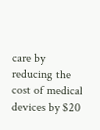care by reducing the cost of medical devices by $20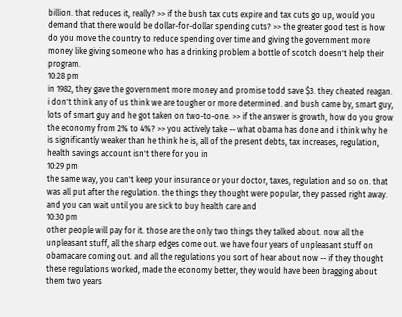billion. that reduces it, really? >> if the bush tax cuts expire and tax cuts go up, would you demand that there would be dollar-for-dollar spending cuts? >> the greater good test is how do you move the country to reduce spending over time and giving the government more money like giving someone who has a drinking problem a bottle of scotch doesn't help their program.
10:28 pm
in 1982, they gave the government more money and promise todd save $3. they cheated reagan. i don't think any of us think we are tougher or more determined. and bush came by, smart guy, lots of smart guy and he got taken on two-to-one. >> if the answer is growth, how do you grow the economy from 2% to 4%? >> you actively take -- what obama has done and i think why he is significantly weaker than he think he is, all of the present debts, tax increases, regulation, health savings account isn't there for you in
10:29 pm
the same way, you can't keep your insurance or your doctor, taxes, regulation and so on. that was all put after the regulation. the things they thought were popular, they passed right away. and you can wait until you are sick to buy health care and
10:30 pm
other people will pay for it. those are the only two things they talked about. now all the unpleasant stuff, all the sharp edges come out. we have four years of unpleasant stuff on obamacare coming out. and all the regulations you sort of hear about now -- if they thought these regulations worked, made the economy better, they would have been bragging about them two years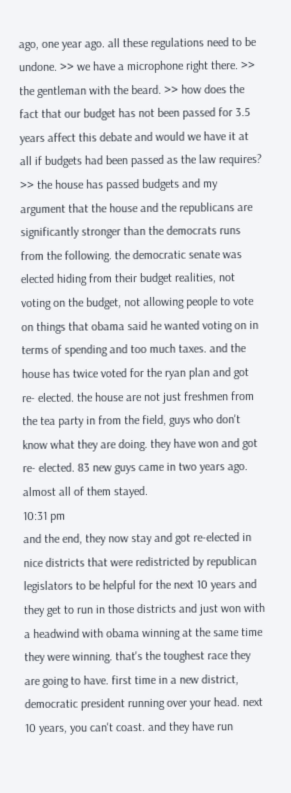ago, one year ago. all these regulations need to be undone. >> we have a microphone right there. >> the gentleman with the beard. >> how does the fact that our budget has not been passed for 3.5 years affect this debate and would we have it at all if budgets had been passed as the law requires? >> the house has passed budgets and my argument that the house and the republicans are significantly stronger than the democrats runs from the following. the democratic senate was elected hiding from their budget realities, not voting on the budget, not allowing people to vote on things that obama said he wanted voting on in terms of spending and too much taxes. and the house has twice voted for the ryan plan and got re- elected. the house are not just freshmen from the tea party in from the field, guys who don't know what they are doing. they have won and got re- elected. 83 new guys came in two years ago. almost all of them stayed.
10:31 pm
and the end, they now stay and got re-elected in nice districts that were redistricted by republican legislators to be helpful for the next 10 years and they get to run in those districts and just won with a headwind with obama winning at the same time they were winning. that's the toughest race they are going to have. first time in a new district, democratic president running over your head. next 10 years, you can't coast. and they have run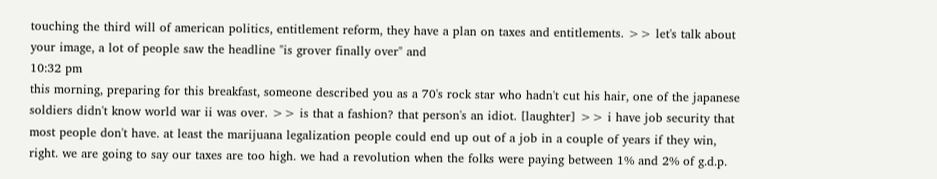touching the third will of american politics, entitlement reform, they have a plan on taxes and entitlements. >> let's talk about your image, a lot of people saw the headline "is grover finally over" and
10:32 pm
this morning, preparing for this breakfast, someone described you as a 70's rock star who hadn't cut his hair, one of the japanese soldiers didn't know world war ii was over. >> is that a fashion? that person's an idiot. [laughter] >> i have job security that most people don't have. at least the marijuana legalization people could end up out of a job in a couple of years if they win, right. we are going to say our taxes are too high. we had a revolution when the folks were paying between 1% and 2% of g.d.p.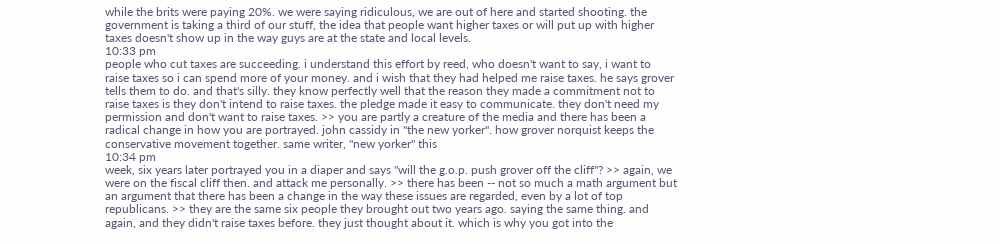while the brits were paying 20%. we were saying ridiculous, we are out of here and started shooting. the government is taking a third of our stuff, the idea that people want higher taxes or will put up with higher taxes doesn't show up in the way guys are at the state and local levels.
10:33 pm
people who cut taxes are succeeding. i understand this effort by reed, who doesn't want to say, i want to raise taxes so i can spend more of your money. and i wish that they had helped me raise taxes. he says grover tells them to do. and that's silly. they know perfectly well that the reason they made a commitment not to raise taxes is they don't intend to raise taxes. the pledge made it easy to communicate. they don't need my permission and don't want to raise taxes. >> you are partly a creature of the media and there has been a radical change in how you are portrayed. john cassidy in "the new yorker". how grover norquist keeps the conservative movement together. same writer, "new yorker" this
10:34 pm
week, six years later portrayed you in a diaper and says "will the g.o.p. push grover off the cliff"? >> again, we were on the fiscal cliff then. and attack me personally. >> there has been -- not so much a math argument but an argument that there has been a change in the way these issues are regarded, even by a lot of top republicans. >> they are the same six people they brought out two years ago. saying the same thing. and again, and they didn't raise taxes before. they just thought about it. which is why you got into the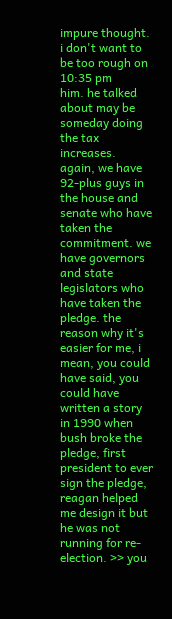impure thought. i don't want to be too rough on
10:35 pm
him. he talked about may be someday doing the tax increases. again, we have 92-plus guys in the house and senate who have taken the commitment. we have governors and state legislators who have taken the pledge. the reason why it's easier for me, i mean, you could have said, you could have written a story in 1990 when bush broke the pledge, first president to ever sign the pledge, reagan helped me design it but he was not running for re-election. >> you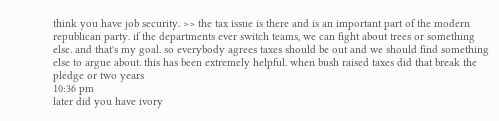think you have job security. >> the tax issue is there and is an important part of the modern republican party. if the departments ever switch teams, we can fight about trees or something else. and that's my goal. so everybody agrees taxes should be out and we should find something else to argue about. this has been extremely helpful. when bush raised taxes did that break the pledge or two years
10:36 pm
later did you have ivory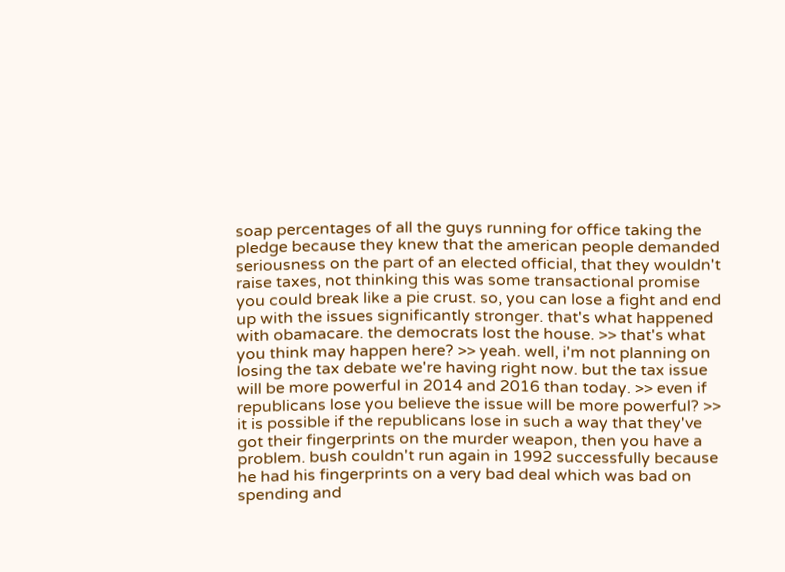soap percentages of all the guys running for office taking the pledge because they knew that the american people demanded seriousness on the part of an elected official, that they wouldn't raise taxes, not thinking this was some transactional promise you could break like a pie crust. so, you can lose a fight and end up with the issues significantly stronger. that's what happened with obamacare. the democrats lost the house. >> that's what you think may happen here? >> yeah. well, i'm not planning on losing the tax debate we're having right now. but the tax issue will be more powerful in 2014 and 2016 than today. >> even if republicans lose you believe the issue will be more powerful? >> it is possible if the republicans lose in such a way that they've got their fingerprints on the murder weapon, then you have a problem. bush couldn't run again in 1992 successfully because he had his fingerprints on a very bad deal which was bad on spending and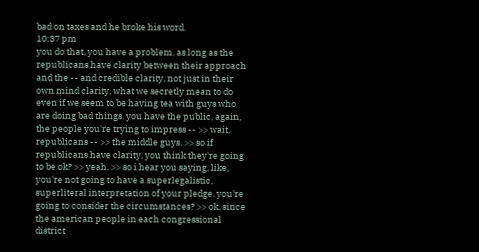bad on taxes and he broke his word.
10:37 pm
you do that, you have a problem. as long as the republicans have clarity between their approach and the -- and credible clarity, not just in their own mind clarity, what we secretly mean to do even if we seem to be having tea with guys who are doing bad things. you have the public, again, the people you're trying to impress -- >> wait, republicans -- >> the middle guys. >> so if republicans have clarity, you think they're going to be ok? >> yeah. >> so i hear you saying, like, you're not going to have a superlegalistic, superliteral interpretation of your pledge. you're going to consider the circumstances? >> ok, since the american people in each congressional district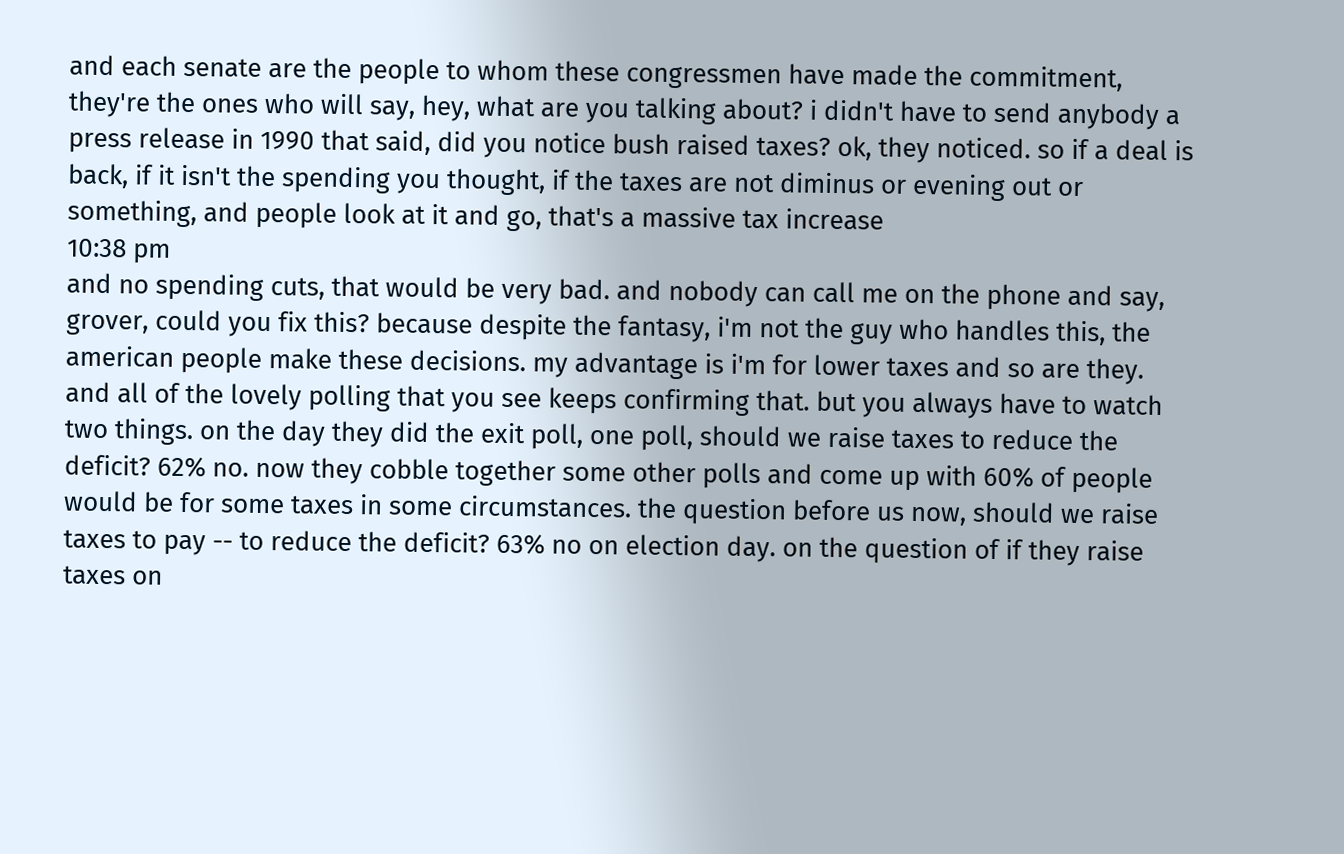and each senate are the people to whom these congressmen have made the commitment, they're the ones who will say, hey, what are you talking about? i didn't have to send anybody a press release in 1990 that said, did you notice bush raised taxes? ok, they noticed. so if a deal is back, if it isn't the spending you thought, if the taxes are not diminus or evening out or something, and people look at it and go, that's a massive tax increase
10:38 pm
and no spending cuts, that would be very bad. and nobody can call me on the phone and say, grover, could you fix this? because despite the fantasy, i'm not the guy who handles this, the american people make these decisions. my advantage is i'm for lower taxes and so are they. and all of the lovely polling that you see keeps confirming that. but you always have to watch two things. on the day they did the exit poll, one poll, should we raise taxes to reduce the deficit? 62% no. now they cobble together some other polls and come up with 60% of people would be for some taxes in some circumstances. the question before us now, should we raise taxes to pay -- to reduce the deficit? 63% no on election day. on the question of if they raise taxes on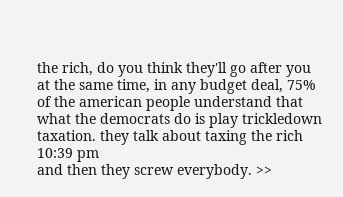the rich, do you think they'll go after you at the same time, in any budget deal, 75% of the american people understand that what the democrats do is play trickledown taxation. they talk about taxing the rich
10:39 pm
and then they screw everybody. >>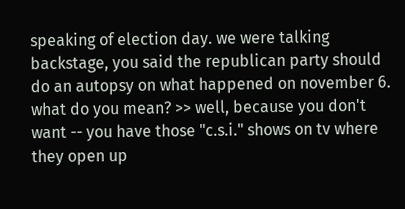speaking of election day. we were talking backstage, you said the republican party should do an autopsy on what happened on november 6. what do you mean? >> well, because you don't want -- you have those "c.s.i." shows on tv where they open up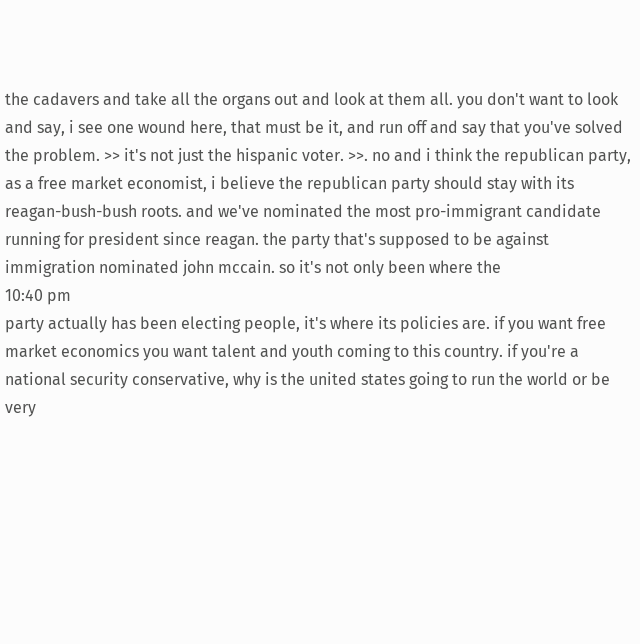the cadavers and take all the organs out and look at them all. you don't want to look and say, i see one wound here, that must be it, and run off and say that you've solved the problem. >> it's not just the hispanic voter. >>. no and i think the republican party, as a free market economist, i believe the republican party should stay with its reagan-bush-bush roots. and we've nominated the most pro-immigrant candidate running for president since reagan. the party that's supposed to be against immigration nominated john mccain. so it's not only been where the
10:40 pm
party actually has been electing people, it's where its policies are. if you want free market economics you want talent and youth coming to this country. if you're a national security conservative, why is the united states going to run the world or be very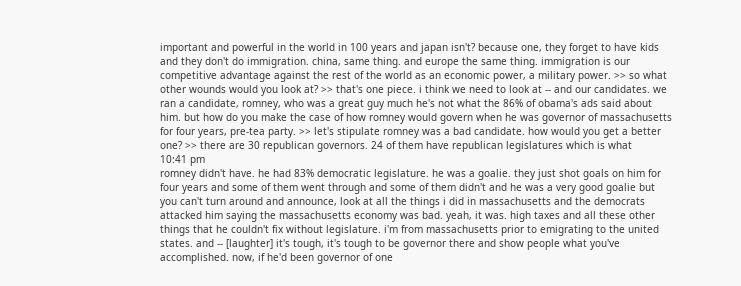important and powerful in the world in 100 years and japan isn't? because one, they forget to have kids and they don't do immigration. china, same thing. and europe the same thing. immigration is our competitive advantage against the rest of the world as an economic power, a military power. >> so what other wounds would you look at? >> that's one piece. i think we need to look at -- and our candidates. we ran a candidate, romney, who was a great guy much he's not what the 86% of obama's ads said about him. but how do you make the case of how romney would govern when he was governor of massachusetts for four years, pre-tea party. >> let's stipulate romney was a bad candidate. how would you get a better one? >> there are 30 republican governors. 24 of them have republican legislatures which is what
10:41 pm
romney didn't have. he had 83% democratic legislature. he was a goalie. they just shot goals on him for four years and some of them went through and some of them didn't and he was a very good goalie but you can't turn around and announce, look at all the things i did in massachusetts and the democrats attacked him saying the massachusetts economy was bad. yeah, it was. high taxes and all these other things that he couldn't fix without legislature. i'm from massachusetts prior to emigrating to the united states. and -- [laughter] it's tough, it's tough to be governor there and show people what you've accomplished. now, if he'd been governor of one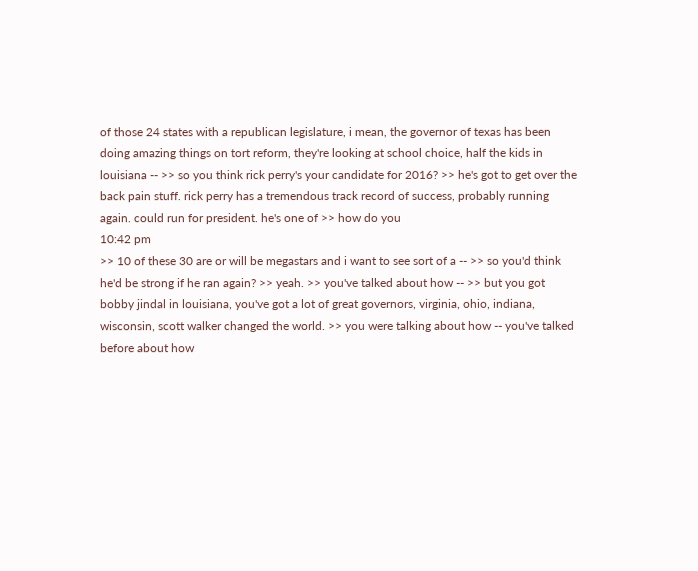of those 24 states with a republican legislature, i mean, the governor of texas has been doing amazing things on tort reform, they're looking at school choice, half the kids in louisiana -- >> so you think rick perry's your candidate for 2016? >> he's got to get over the back pain stuff. rick perry has a tremendous track record of success, probably running again. could run for president. he's one of >> how do you
10:42 pm
>> 10 of these 30 are or will be megastars and i want to see sort of a -- >> so you'd think he'd be strong if he ran again? >> yeah. >> you've talked about how -- >> but you got bobby jindal in louisiana, you've got a lot of great governors, virginia, ohio, indiana, wisconsin, scott walker changed the world. >> you were talking about how -- you've talked before about how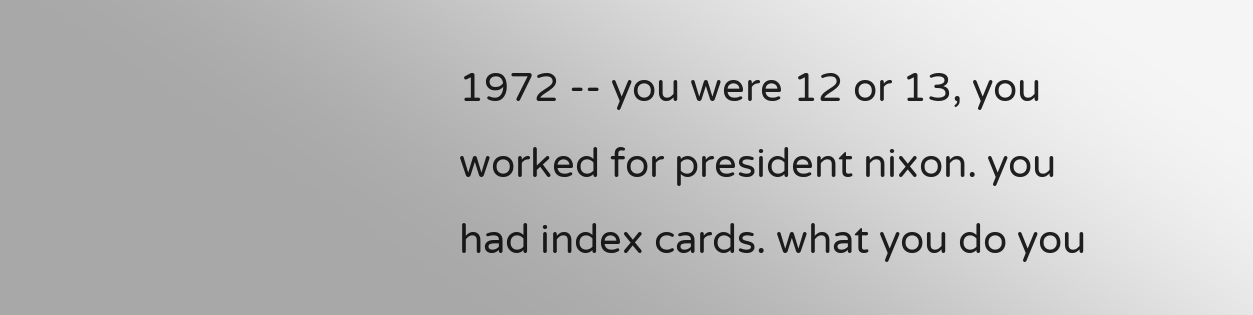1972 -- you were 12 or 13, you worked for president nixon. you had index cards. what you do you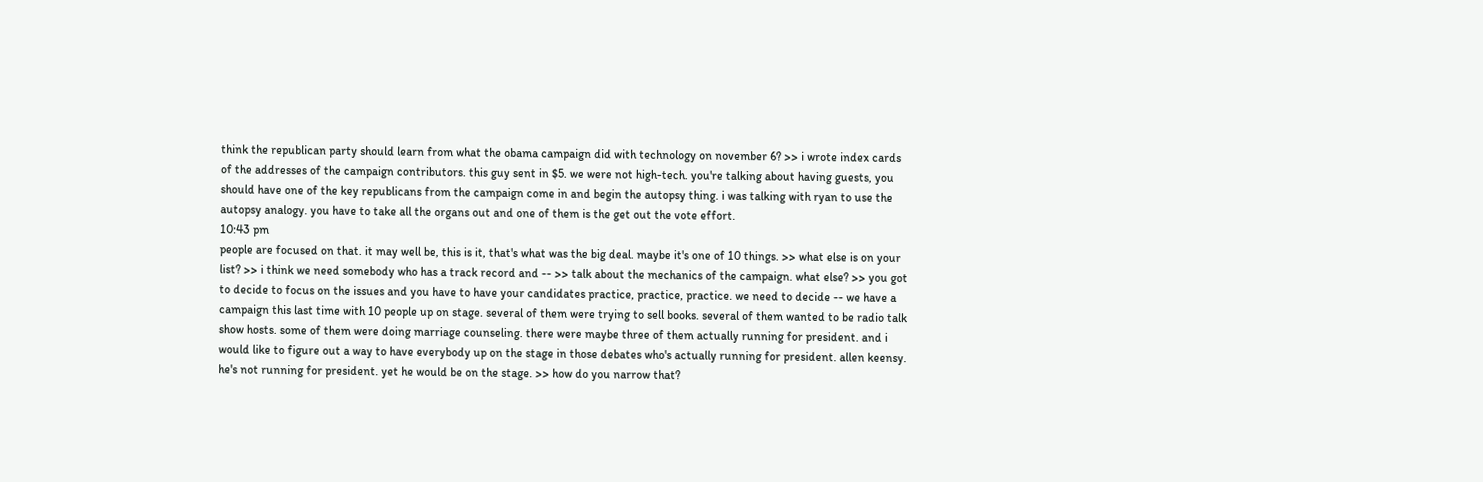think the republican party should learn from what the obama campaign did with technology on november 6? >> i wrote index cards of the addresses of the campaign contributors. this guy sent in $5. we were not high-tech. you're talking about having guests, you should have one of the key republicans from the campaign come in and begin the autopsy thing. i was talking with ryan to use the autopsy analogy. you have to take all the organs out and one of them is the get out the vote effort.
10:43 pm
people are focused on that. it may well be, this is it, that's what was the big deal. maybe it's one of 10 things. >> what else is on your list? >> i think we need somebody who has a track record and -- >> talk about the mechanics of the campaign. what else? >> you got to decide to focus on the issues and you have to have your candidates practice, practice, practice. we need to decide -- we have a campaign this last time with 10 people up on stage. several of them were trying to sell books. several of them wanted to be radio talk show hosts. some of them were doing marriage counseling. there were maybe three of them actually running for president. and i would like to figure out a way to have everybody up on the stage in those debates who's actually running for president. allen keensy. he's not running for president. yet he would be on the stage. >> how do you narrow that?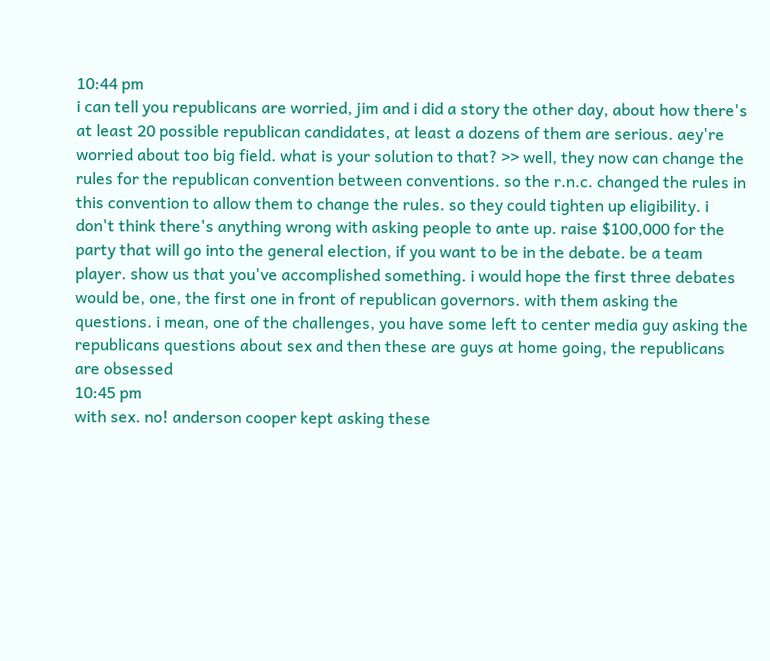10:44 pm
i can tell you republicans are worried, jim and i did a story the other day, about how there's at least 20 possible republican candidates, at least a dozens of them are serious. aey're worried about too big field. what is your solution to that? >> well, they now can change the rules for the republican convention between conventions. so the r.n.c. changed the rules in this convention to allow them to change the rules. so they could tighten up eligibility. i don't think there's anything wrong with asking people to ante up. raise $100,000 for the party that will go into the general election, if you want to be in the debate. be a team player. show us that you've accomplished something. i would hope the first three debates would be, one, the first one in front of republican governors. with them asking the questions. i mean, one of the challenges, you have some left to center media guy asking the republicans questions about sex and then these are guys at home going, the republicans are obsessed
10:45 pm
with sex. no! anderson cooper kept asking these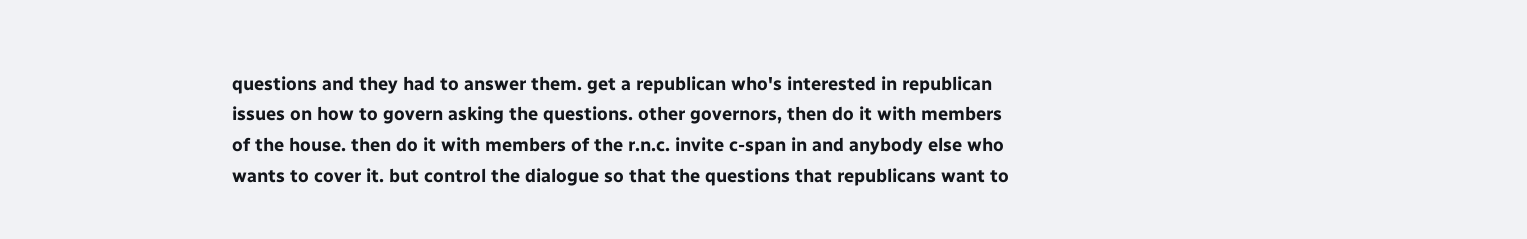questions and they had to answer them. get a republican who's interested in republican issues on how to govern asking the questions. other governors, then do it with members of the house. then do it with members of the r.n.c. invite c-span in and anybody else who wants to cover it. but control the dialogue so that the questions that republicans want to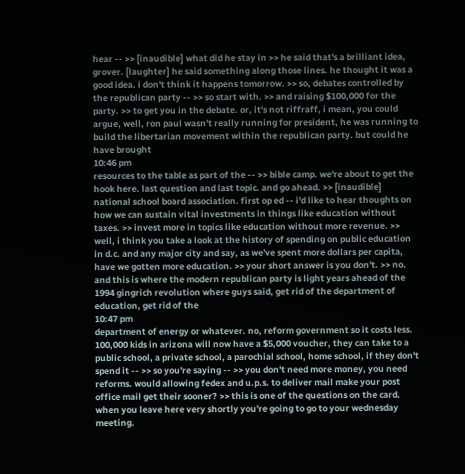hear -- >> [inaudible] what did he stay in >> he said that's a brilliant idea, grover. [laughter] he said something along those lines. he thought it was a good idea. i don't think it happens tomorrow. >> so, debates controlled by the republican party -- >> so start with. >> and raising $100,000 for the party. >> to get you in the debate. or, it's not riffraff, i mean, you could argue, well, ron paul wasn't really running for president, he was running to build the libertarian movement within the republican party. but could he have brought
10:46 pm
resources to the table as part of the -- >> bible camp. we're about to get the hook here. last question and last topic. and go ahead. >> [inaudible] national school board association. first op ed -- i'd like to hear thoughts on how we can sustain vital investments in things like education without taxes. >> invest more in topics like education without more revenue. >> well, i think you take a look at the history of spending on public education in d.c. and any major city and say, as we've spent more dollars per capita, have we gotten more education. >> your short answer is you don't. >> no. and this is where the modern republican party is light years ahead of the 1994 gingrich revolution where guys said, get rid of the department of education, get rid of the
10:47 pm
department of energy or whatever. no, reform government so it costs less. 100,000 kids in arizona will now have a $5,000 voucher, they can take to a public school, a private school, a parochial school, home school, if they don't spend it -- >> so you're saying -- >> you don't need more money, you need reforms. would allowing fedex and u.p.s. to deliver mail make your post office mail get their sooner? >> this is one of the questions on the card. when you leave here very shortly you're going to go to your wednesday meeting.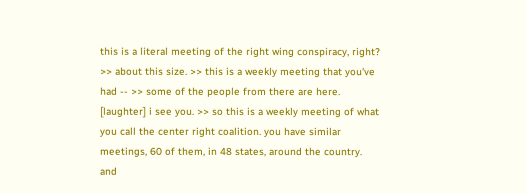this is a literal meeting of the right wing conspiracy, right? >> about this size. >> this is a weekly meeting that you've had -- >> some of the people from there are here. [laughter] i see you. >> so this is a weekly meeting of what you call the center right coalition. you have similar meetings, 60 of them, in 48 states, around the country. and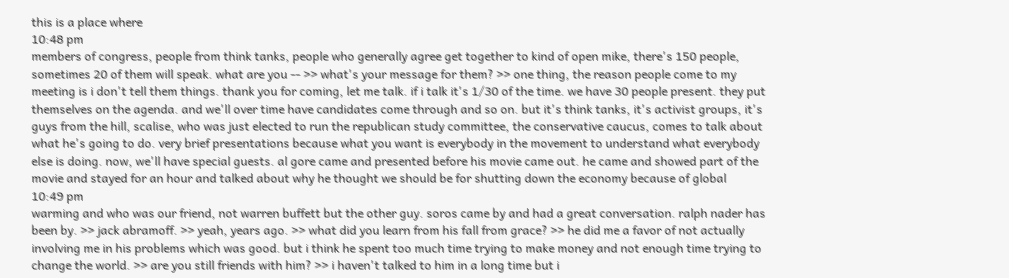this is a place where
10:48 pm
members of congress, people from think tanks, people who generally agree get together to kind of open mike, there's 150 people, sometimes 20 of them will speak. what are you -- >> what's your message for them? >> one thing, the reason people come to my meeting is i don't tell them things. thank you for coming, let me talk. if i talk it's 1/30 of the time. we have 30 people present. they put themselves on the agenda. and we'll over time have candidates come through and so on. but it's think tanks, it's activist groups, it's guys from the hill, scalise, who was just elected to run the republican study committee, the conservative caucus, comes to talk about what he's going to do. very brief presentations because what you want is everybody in the movement to understand what everybody else is doing. now, we'll have special guests. al gore came and presented before his movie came out. he came and showed part of the movie and stayed for an hour and talked about why he thought we should be for shutting down the economy because of global
10:49 pm
warming and who was our friend, not warren buffett but the other guy. soros came by and had a great conversation. ralph nader has been by. >> jack abramoff. >> yeah, years ago. >> what did you learn from his fall from grace? >> he did me a favor of not actually involving me in his problems which was good. but i think he spent too much time trying to make money and not enough time trying to change the world. >> are you still friends with him? >> i haven't talked to him in a long time but i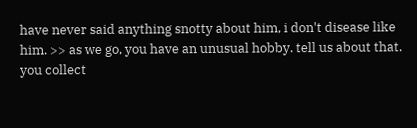have never said anything snotty about him, i don't disease like him. >> as we go, you have an unusual hobby. tell us about that. you collect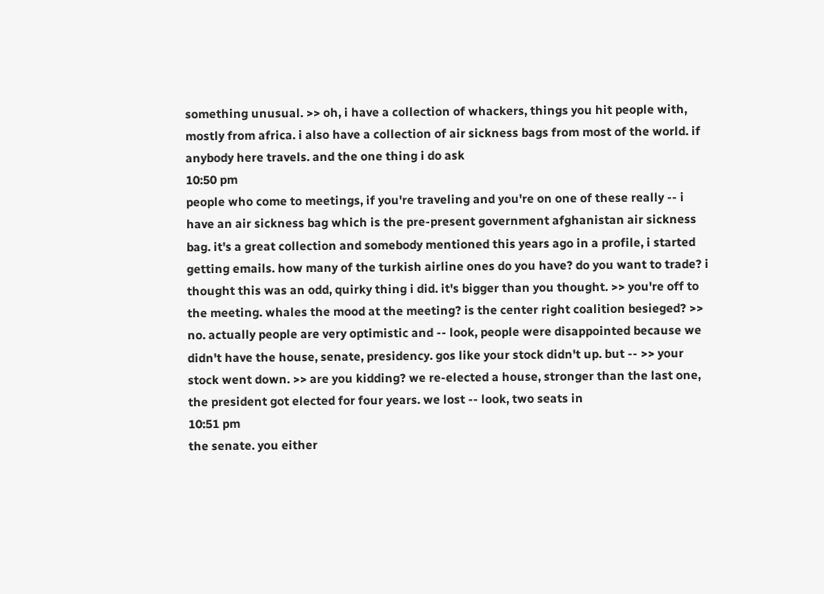something unusual. >> oh, i have a collection of whackers, things you hit people with, mostly from africa. i also have a collection of air sickness bags from most of the world. if anybody here travels. and the one thing i do ask
10:50 pm
people who come to meetings, if you're traveling and you're on one of these really -- i have an air sickness bag which is the pre-present government afghanistan air sickness bag. it's a great collection and somebody mentioned this years ago in a profile, i started getting emails. how many of the turkish airline ones do you have? do you want to trade? i thought this was an odd, quirky thing i did. it's bigger than you thought. >> you're off to the meeting. whales the mood at the meeting? is the center right coalition besieged? >> no. actually people are very optimistic and -- look, people were disappointed because we didn't have the house, senate, presidency. gos like your stock didn't up. but -- >> your stock went down. >> are you kidding? we re-elected a house, stronger than the last one, the president got elected for four years. we lost -- look, two seats in
10:51 pm
the senate. you either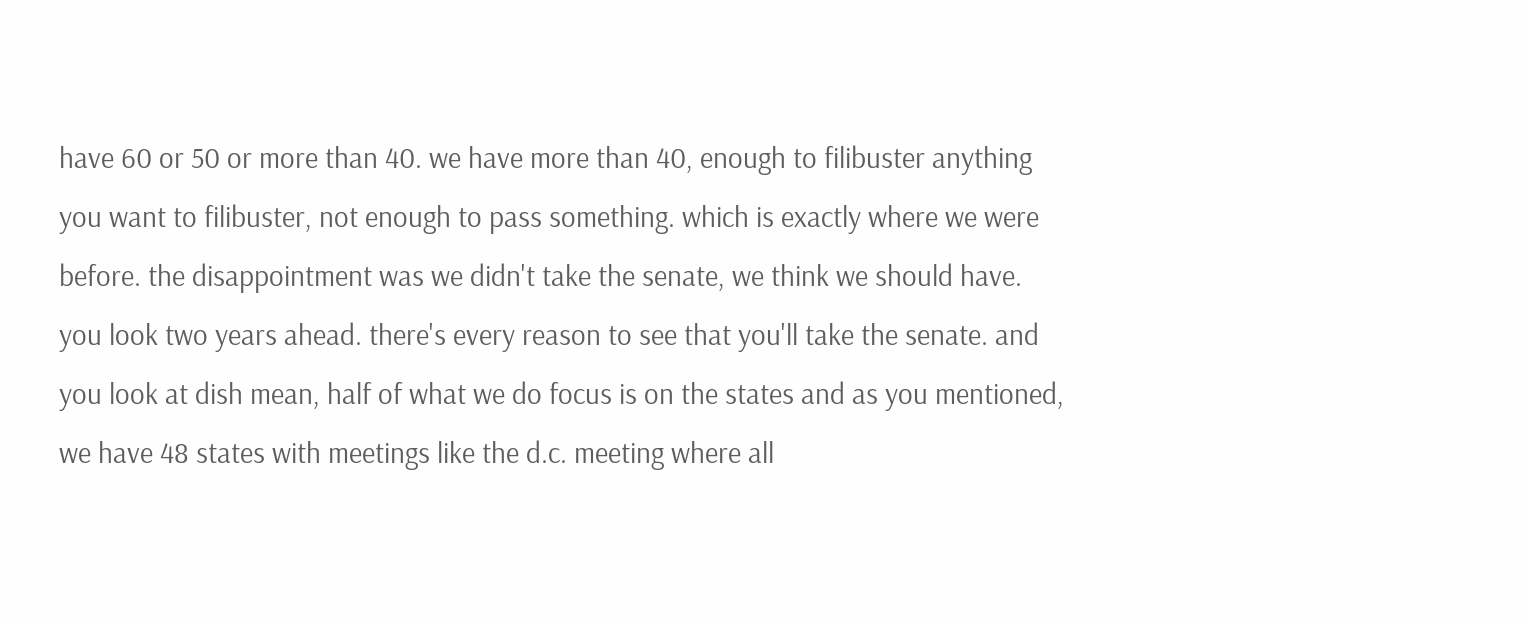have 60 or 50 or more than 40. we have more than 40, enough to filibuster anything you want to filibuster, not enough to pass something. which is exactly where we were before. the disappointment was we didn't take the senate, we think we should have. you look two years ahead. there's every reason to see that you'll take the senate. and you look at dish mean, half of what we do focus is on the states and as you mentioned, we have 48 states with meetings like the d.c. meeting where all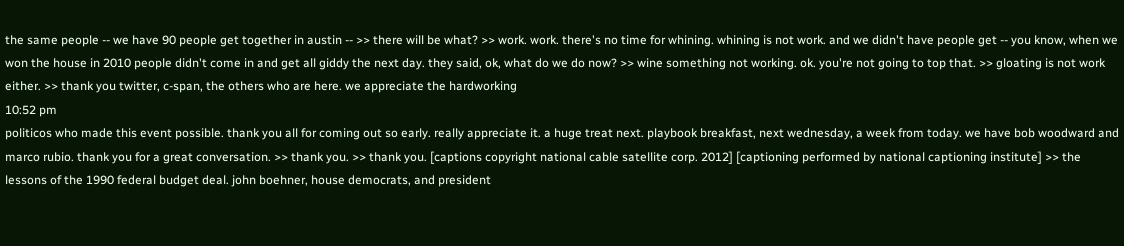the same people -- we have 90 people get together in austin -- >> there will be what? >> work. work. there's no time for whining. whining is not work. and we didn't have people get -- you know, when we won the house in 2010 people didn't come in and get all giddy the next day. they said, ok, what do we do now? >> wine something not working. ok. you're not going to top that. >> gloating is not work either. >> thank you twitter, c-span, the others who are here. we appreciate the hardworking
10:52 pm
politicos who made this event possible. thank you all for coming out so early. really appreciate it. a huge treat next. playbook breakfast, next wednesday, a week from today. we have bob woodward and marco rubio. thank you for a great conversation. >> thank you. >> thank you. [captions copyright national cable satellite corp. 2012] [captioning performed by national captioning institute] >> the lessons of the 1990 federal budget deal. john boehner, house democrats, and president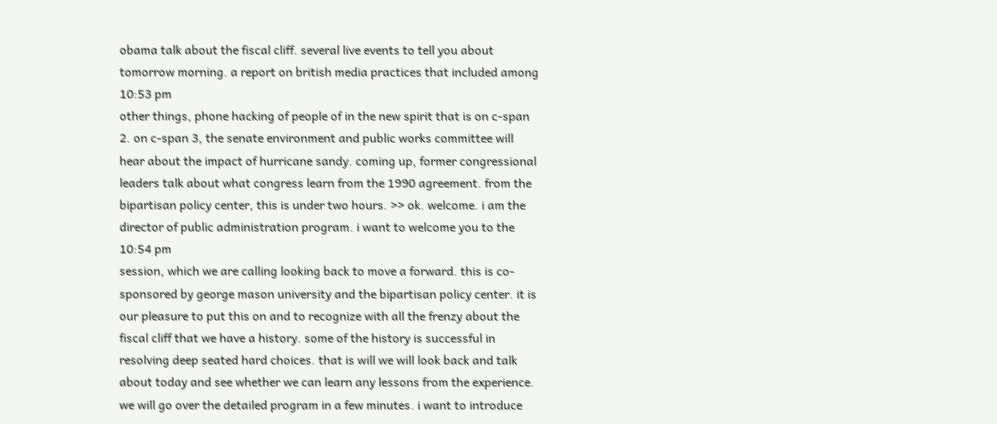obama talk about the fiscal cliff. several live events to tell you about tomorrow morning. a report on british media practices that included among
10:53 pm
other things, phone hacking of people of in the new spirit that is on c-span 2. on c-span 3, the senate environment and public works committee will hear about the impact of hurricane sandy. coming up, former congressional leaders talk about what congress learn from the 1990 agreement. from the bipartisan policy center, this is under two hours. >> ok. welcome. i am the director of public administration program. i want to welcome you to the
10:54 pm
session, which we are calling looking back to move a forward. this is co-sponsored by george mason university and the bipartisan policy center. it is our pleasure to put this on and to recognize with all the frenzy about the fiscal cliff that we have a history. some of the history is successful in resolving deep seated hard choices. that is will we will look back and talk about today and see whether we can learn any lessons from the experience. we will go over the detailed program in a few minutes. i want to introduce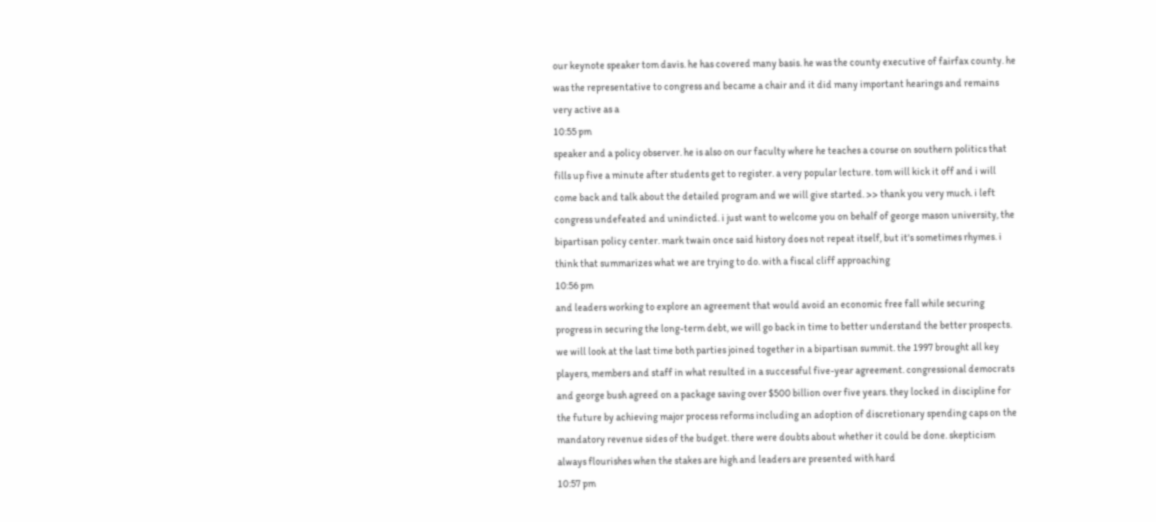our keynote speaker tom davis. he has covered many basis. he was the county executive of fairfax county. he was the representative to congress and became a chair and it did many important hearings and remains very active as a
10:55 pm
speaker and a policy observer. he is also on our faculty where he teaches a course on southern politics that fills up five a minute after students get to register. a very popular lecture. tom will kick it off and i will come back and talk about the detailed program and we will give started. >> thank you very much. i left congress undefeated and unindicted. i just want to welcome you on behalf of george mason university, the bipartisan policy center. mark twain once said history does not repeat itself, but it's sometimes rhymes. i think that summarizes what we are trying to do. with a fiscal cliff approaching
10:56 pm
and leaders working to explore an agreement that would avoid an economic free fall while securing progress in securing the long-term debt, we will go back in time to better understand the better prospects. we will look at the last time both parties joined together in a bipartisan summit. the 1997 brought all key players, members and staff in what resulted in a successful five-year agreement. congressional democrats and george bush agreed on a package saving over $500 billion over five years. they locked in discipline for the future by achieving major process reforms including an adoption of discretionary spending caps on the mandatory revenue sides of the budget. there were doubts about whether it could be done. skepticism always flourishes when the stakes are high and leaders are presented with hard
10:57 pm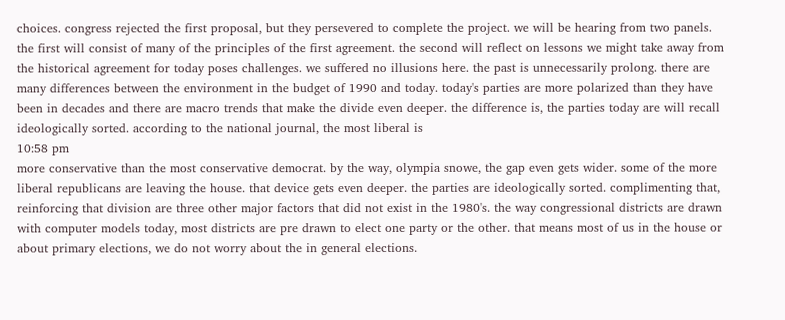choices. congress rejected the first proposal, but they persevered to complete the project. we will be hearing from two panels. the first will consist of many of the principles of the first agreement. the second will reflect on lessons we might take away from the historical agreement for today poses challenges. we suffered no illusions here. the past is unnecessarily prolong. there are many differences between the environment in the budget of 1990 and today. today's parties are more polarized than they have been in decades and there are macro trends that make the divide even deeper. the difference is, the parties today are will recall ideologically sorted. according to the national journal, the most liberal is
10:58 pm
more conservative than the most conservative democrat. by the way, olympia snowe, the gap even gets wider. some of the more liberal republicans are leaving the house. that device gets even deeper. the parties are ideologically sorted. complimenting that, reinforcing that division are three other major factors that did not exist in the 1980's. the way congressional districts are drawn with computer models today, most districts are pre drawn to elect one party or the other. that means most of us in the house or about primary elections, we do not worry about the in general elections.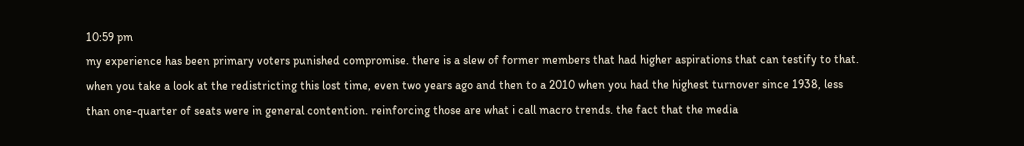10:59 pm
my experience has been primary voters punished compromise. there is a slew of former members that had higher aspirations that can testify to that. when you take a look at the redistricting this lost time, even two years ago and then to a 2010 when you had the highest turnover since 1938, less than one-quarter of seats were in general contention. reinforcing those are what i call macro trends. the fact that the media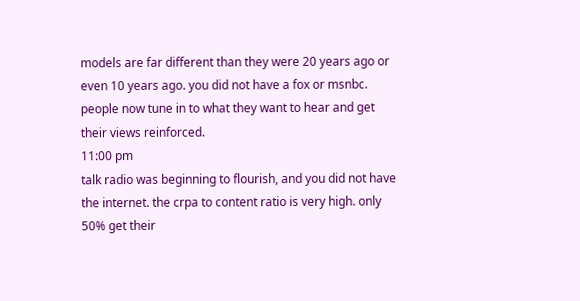models are far different than they were 20 years ago or even 10 years ago. you did not have a fox or msnbc. people now tune in to what they want to hear and get their views reinforced.
11:00 pm
talk radio was beginning to flourish, and you did not have the internet. the crpa to content ratio is very high. only 50% get their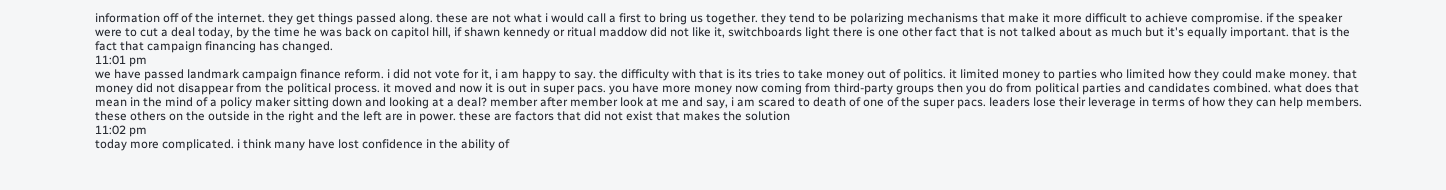information off of the internet. they get things passed along. these are not what i would call a first to bring us together. they tend to be polarizing mechanisms that make it more difficult to achieve compromise. if the speaker were to cut a deal today, by the time he was back on capitol hill, if shawn kennedy or ritual maddow did not like it, switchboards light there is one other fact that is not talked about as much but it's equally important. that is the fact that campaign financing has changed.
11:01 pm
we have passed landmark campaign finance reform. i did not vote for it, i am happy to say. the difficulty with that is its tries to take money out of politics. it limited money to parties who limited how they could make money. that money did not disappear from the political process. it moved and now it is out in super pacs. you have more money now coming from third-party groups then you do from political parties and candidates combined. what does that mean in the mind of a policy maker sitting down and looking at a deal? member after member look at me and say, i am scared to death of one of the super pacs. leaders lose their leverage in terms of how they can help members. these others on the outside in the right and the left are in power. these are factors that did not exist that makes the solution
11:02 pm
today more complicated. i think many have lost confidence in the ability of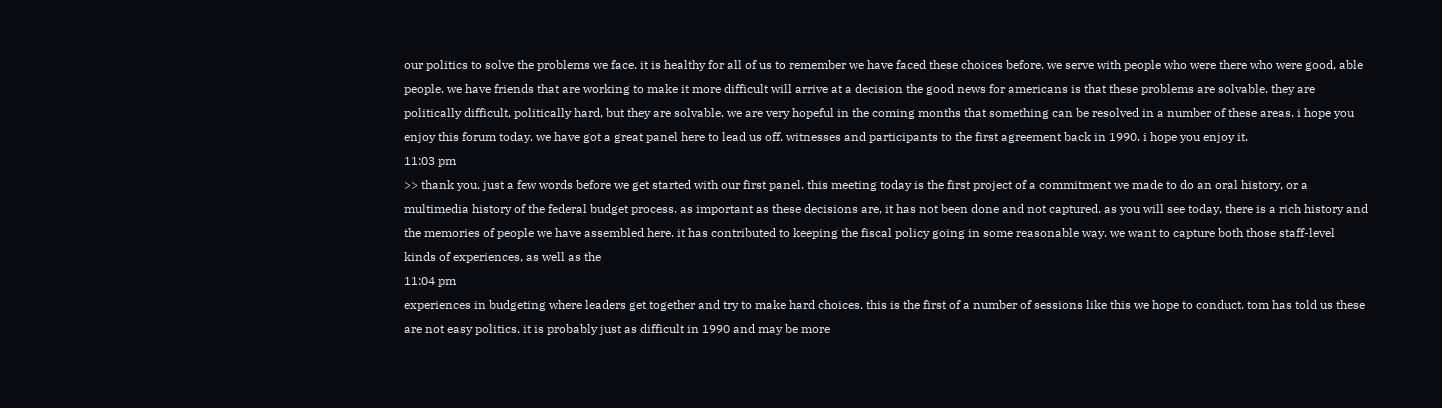our politics to solve the problems we face. it is healthy for all of us to remember we have faced these choices before. we serve with people who were there who were good, able people. we have friends that are working to make it more difficult will arrive at a decision the good news for americans is that these problems are solvable. they are politically difficult, politically hard, but they are solvable. we are very hopeful in the coming months that something can be resolved in a number of these areas. i hope you enjoy this forum today. we have got a great panel here to lead us off. witnesses and participants to the first agreement back in 1990. i hope you enjoy it.
11:03 pm
>> thank you. just a few words before we get started with our first panel. this meeting today is the first project of a commitment we made to do an oral history, or a multimedia history of the federal budget process. as important as these decisions are, it has not been done and not captured. as you will see today, there is a rich history and the memories of people we have assembled here. it has contributed to keeping the fiscal policy going in some reasonable way. we want to capture both those staff-level kinds of experiences, as well as the
11:04 pm
experiences in budgeting where leaders get together and try to make hard choices. this is the first of a number of sessions like this we hope to conduct. tom has told us these are not easy politics. it is probably just as difficult in 1990 and may be more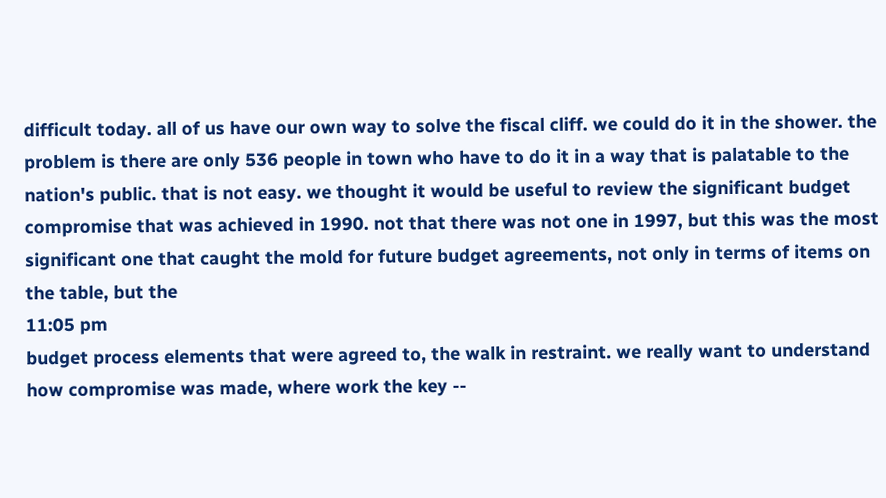difficult today. all of us have our own way to solve the fiscal cliff. we could do it in the shower. the problem is there are only 536 people in town who have to do it in a way that is palatable to the nation's public. that is not easy. we thought it would be useful to review the significant budget compromise that was achieved in 1990. not that there was not one in 1997, but this was the most significant one that caught the mold for future budget agreements, not only in terms of items on the table, but the
11:05 pm
budget process elements that were agreed to, the walk in restraint. we really want to understand how compromise was made, where work the key --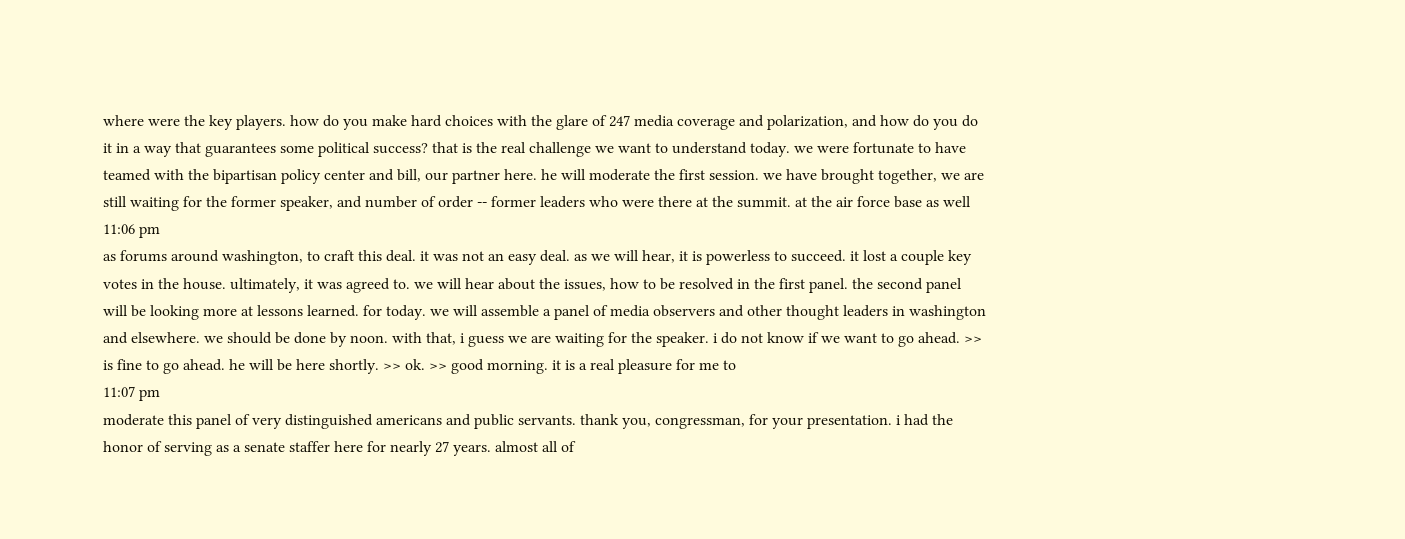where were the key players. how do you make hard choices with the glare of 247 media coverage and polarization, and how do you do it in a way that guarantees some political success? that is the real challenge we want to understand today. we were fortunate to have teamed with the bipartisan policy center and bill, our partner here. he will moderate the first session. we have brought together, we are still waiting for the former speaker, and number of order -- former leaders who were there at the summit. at the air force base as well
11:06 pm
as forums around washington, to craft this deal. it was not an easy deal. as we will hear, it is powerless to succeed. it lost a couple key votes in the house. ultimately, it was agreed to. we will hear about the issues, how to be resolved in the first panel. the second panel will be looking more at lessons learned. for today. we will assemble a panel of media observers and other thought leaders in washington and elsewhere. we should be done by noon. with that, i guess we are waiting for the speaker. i do not know if we want to go ahead. >> is fine to go ahead. he will be here shortly. >> ok. >> good morning. it is a real pleasure for me to
11:07 pm
moderate this panel of very distinguished americans and public servants. thank you, congressman, for your presentation. i had the honor of serving as a senate staffer here for nearly 27 years. almost all of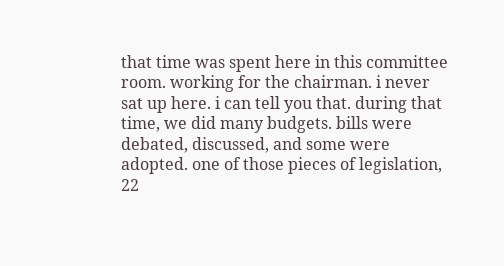that time was spent here in this committee room. working for the chairman. i never sat up here. i can tell you that. during that time, we did many budgets. bills were debated, discussed, and some were adopted. one of those pieces of legislation, 22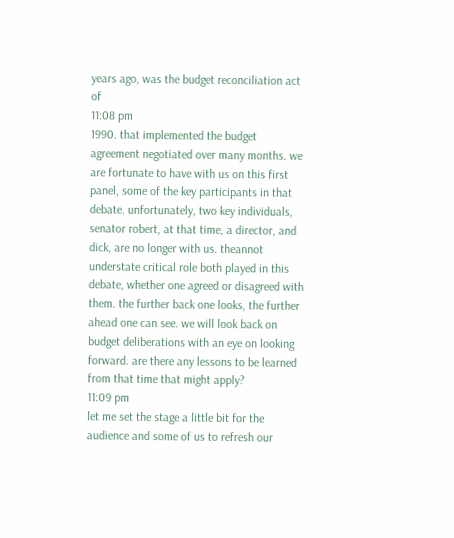years ago, was the budget reconciliation act of
11:08 pm
1990. that implemented the budget agreement negotiated over many months. we are fortunate to have with us on this first panel, some of the key participants in that debate. unfortunately, two key individuals, senator robert, at that time, a director, and dick, are no longer with us. theannot understate critical role both played in this debate, whether one agreed or disagreed with them. the further back one looks, the further ahead one can see. we will look back on budget deliberations with an eye on looking forward. are there any lessons to be learned from that time that might apply?
11:09 pm
let me set the stage a little bit for the audience and some of us to refresh our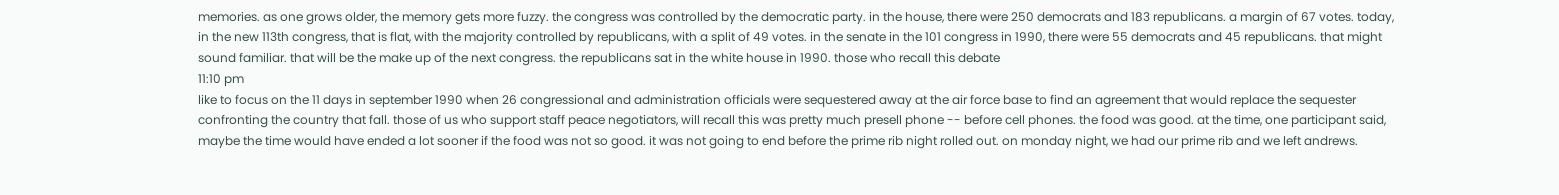memories. as one grows older, the memory gets more fuzzy. the congress was controlled by the democratic party. in the house, there were 250 democrats and 183 republicans. a margin of 67 votes. today, in the new 113th congress, that is flat, with the majority controlled by republicans, with a split of 49 votes. in the senate in the 101 congress in 1990, there were 55 democrats and 45 republicans. that might sound familiar. that will be the make up of the next congress. the republicans sat in the white house in 1990. those who recall this debate
11:10 pm
like to focus on the 11 days in september 1990 when 26 congressional and administration officials were sequestered away at the air force base to find an agreement that would replace the sequester confronting the country that fall. those of us who support staff peace negotiators, will recall this was pretty much presell phone -- before cell phones. the food was good. at the time, one participant said, maybe the time would have ended a lot sooner if the food was not so good. it was not going to end before the prime rib night rolled out. on monday night, we had our prime rib and we left andrews.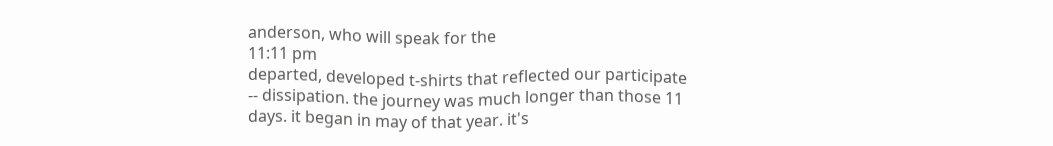anderson, who will speak for the
11:11 pm
departed, developed t-shirts that reflected our participate -- dissipation. the journey was much longer than those 11 days. it began in may of that year. it's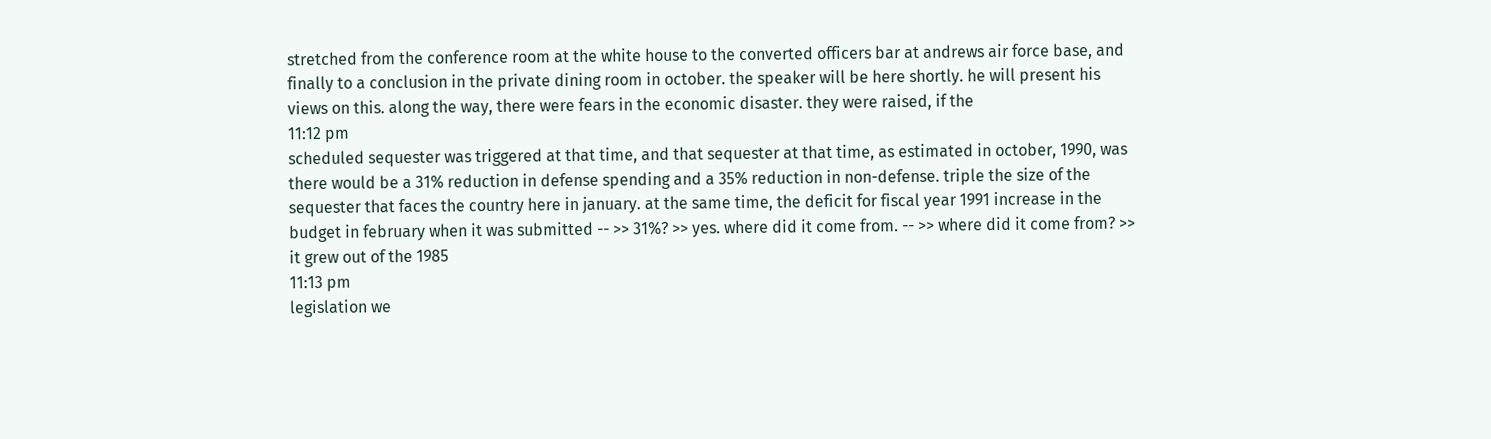stretched from the conference room at the white house to the converted officers bar at andrews air force base, and finally to a conclusion in the private dining room in october. the speaker will be here shortly. he will present his views on this. along the way, there were fears in the economic disaster. they were raised, if the
11:12 pm
scheduled sequester was triggered at that time, and that sequester at that time, as estimated in october, 1990, was there would be a 31% reduction in defense spending and a 35% reduction in non-defense. triple the size of the sequester that faces the country here in january. at the same time, the deficit for fiscal year 1991 increase in the budget in february when it was submitted -- >> 31%? >> yes. where did it come from. -- >> where did it come from? >> it grew out of the 1985
11:13 pm
legislation we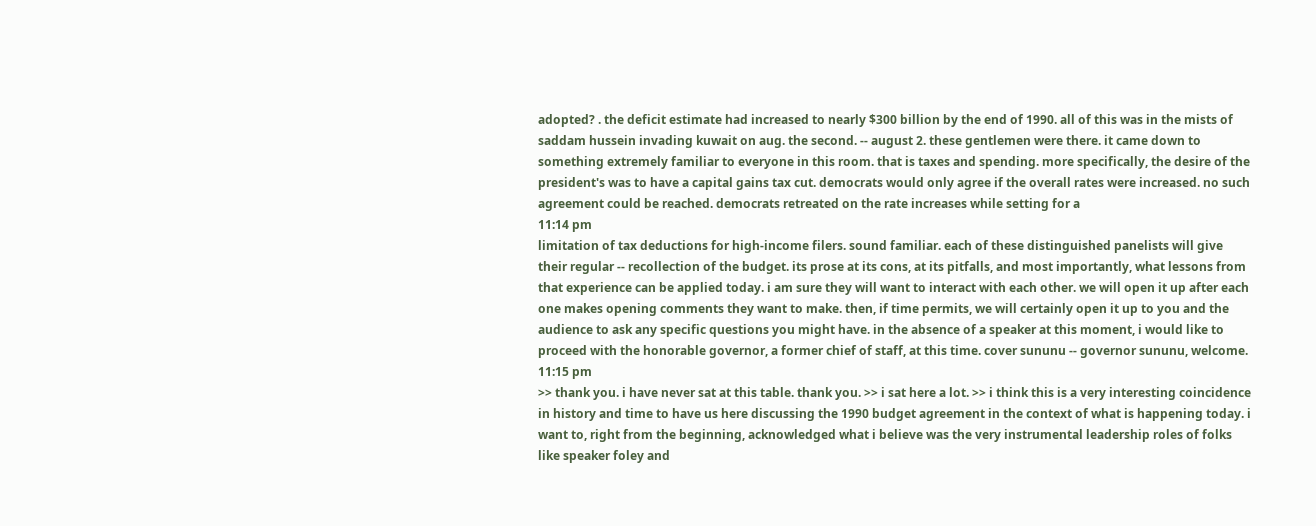adopted? . the deficit estimate had increased to nearly $300 billion by the end of 1990. all of this was in the mists of saddam hussein invading kuwait on aug. the second. -- august 2. these gentlemen were there. it came down to something extremely familiar to everyone in this room. that is taxes and spending. more specifically, the desire of the president's was to have a capital gains tax cut. democrats would only agree if the overall rates were increased. no such agreement could be reached. democrats retreated on the rate increases while setting for a
11:14 pm
limitation of tax deductions for high-income filers. sound familiar. each of these distinguished panelists will give their regular -- recollection of the budget. its prose at its cons, at its pitfalls, and most importantly, what lessons from that experience can be applied today. i am sure they will want to interact with each other. we will open it up after each one makes opening comments they want to make. then, if time permits, we will certainly open it up to you and the audience to ask any specific questions you might have. in the absence of a speaker at this moment, i would like to proceed with the honorable governor, a former chief of staff, at this time. cover sununu -- governor sununu, welcome.
11:15 pm
>> thank you. i have never sat at this table. thank you. >> i sat here a lot. >> i think this is a very interesting coincidence in history and time to have us here discussing the 1990 budget agreement in the context of what is happening today. i want to, right from the beginning, acknowledged what i believe was the very instrumental leadership roles of folks like speaker foley and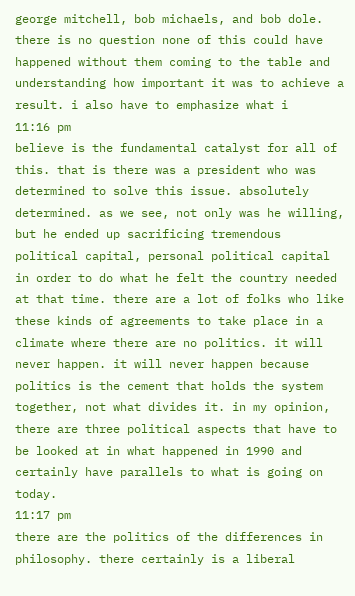george mitchell, bob michaels, and bob dole. there is no question none of this could have happened without them coming to the table and understanding how important it was to achieve a result. i also have to emphasize what i
11:16 pm
believe is the fundamental catalyst for all of this. that is there was a president who was determined to solve this issue. absolutely determined. as we see, not only was he willing, but he ended up sacrificing tremendous political capital, personal political capital in order to do what he felt the country needed at that time. there are a lot of folks who like these kinds of agreements to take place in a climate where there are no politics. it will never happen. it will never happen because politics is the cement that holds the system together, not what divides it. in my opinion, there are three political aspects that have to be looked at in what happened in 1990 and certainly have parallels to what is going on today.
11:17 pm
there are the politics of the differences in philosophy. there certainly is a liberal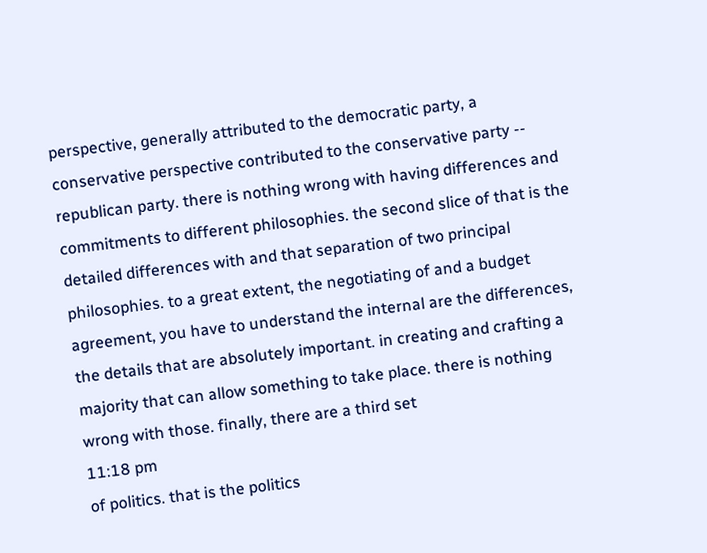perspective, generally attributed to the democratic party, a conservative perspective contributed to the conservative party -- republican party. there is nothing wrong with having differences and commitments to different philosophies. the second slice of that is the detailed differences with and that separation of two principal philosophies. to a great extent, the negotiating of and a budget agreement, you have to understand the internal are the differences, the details that are absolutely important. in creating and crafting a majority that can allow something to take place. there is nothing wrong with those. finally, there are a third set
11:18 pm
of politics. that is the politics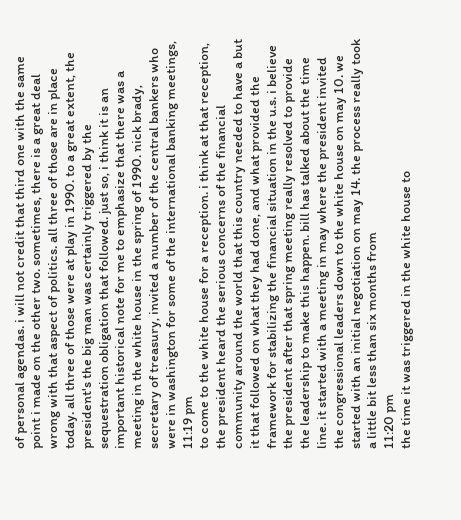of personal agendas. i will not credit that third one with the same point i made on the other two. sometimes, there is a great deal wrong with that aspect of politics. all three of those are in place today. all three of those were at play in 1990. to a great extent, the president's the big man was certainly triggered by the sequestration obligation that followed. just so, i think it is an important historical note for me to emphasize that there was a meeting in the white house in the spring of 1990. nick brady, secretary of treasury, invited a number of the central bankers who were in washington for some of the international banking meetings,
11:19 pm
to come to the white house for a reception. i think at that reception, the president heard the serious concerns of the financial community around the world that this country needed to have a but it that followed on what they had done, and what provided the framework for stabilizing the financial situation in the u.s. i believe the president after that spring meeting really resolved to provide the leadership to make this happen. bill has talked about the time line. it started with a meeting in may where the president invited the congressional leaders down to the white house on may 10. we started with an initial negotiation on may 14. the process really took a little bit less than six months from
11:20 pm
the time it was triggered in the white house to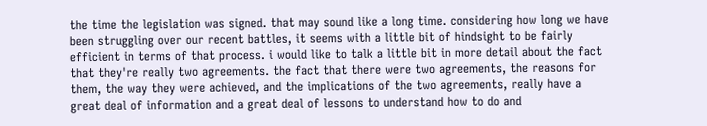the time the legislation was signed. that may sound like a long time. considering how long we have been struggling over our recent battles, it seems with a little bit of hindsight to be fairly efficient in terms of that process. i would like to talk a little bit in more detail about the fact that they're really two agreements. the fact that there were two agreements, the reasons for them, the way they were achieved, and the implications of the two agreements, really have a great deal of information and a great deal of lessons to understand how to do and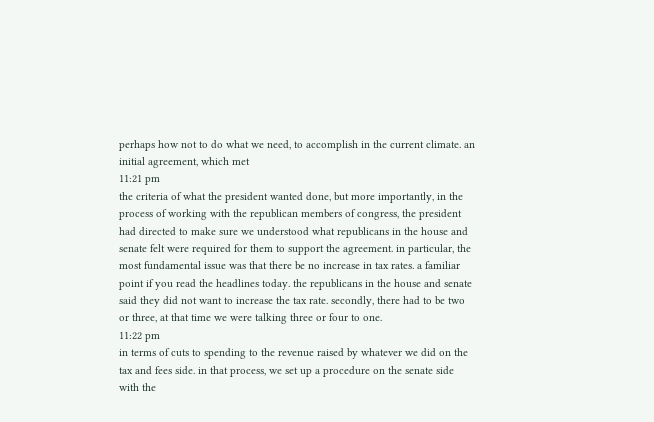perhaps how not to do what we need, to accomplish in the current climate. an initial agreement, which met
11:21 pm
the criteria of what the president wanted done, but more importantly, in the process of working with the republican members of congress, the president had directed to make sure we understood what republicans in the house and senate felt were required for them to support the agreement. in particular, the most fundamental issue was that there be no increase in tax rates. a familiar point if you read the headlines today. the republicans in the house and senate said they did not want to increase the tax rate. secondly, there had to be two or three, at that time we were talking three or four to one.
11:22 pm
in terms of cuts to spending to the revenue raised by whatever we did on the tax and fees side. in that process, we set up a procedure on the senate side with the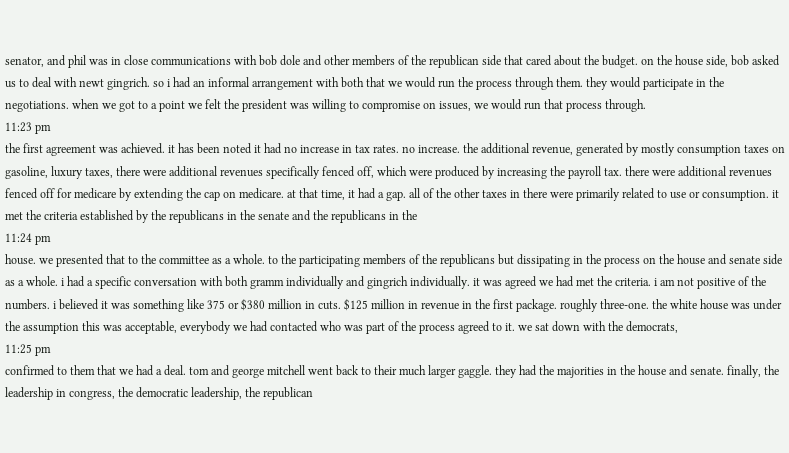senator, and phil was in close communications with bob dole and other members of the republican side that cared about the budget. on the house side, bob asked us to deal with newt gingrich. so i had an informal arrangement with both that we would run the process through them. they would participate in the negotiations. when we got to a point we felt the president was willing to compromise on issues, we would run that process through.
11:23 pm
the first agreement was achieved. it has been noted it had no increase in tax rates. no increase. the additional revenue, generated by mostly consumption taxes on gasoline, luxury taxes, there were additional revenues specifically fenced off, which were produced by increasing the payroll tax. there were additional revenues fenced off for medicare by extending the cap on medicare. at that time, it had a gap. all of the other taxes in there were primarily related to use or consumption. it met the criteria established by the republicans in the senate and the republicans in the
11:24 pm
house. we presented that to the committee as a whole. to the participating members of the republicans but dissipating in the process on the house and senate side as a whole. i had a specific conversation with both gramm individually and gingrich individually. it was agreed we had met the criteria. i am not positive of the numbers. i believed it was something like 375 or $380 million in cuts. $125 million in revenue in the first package. roughly three-one. the white house was under the assumption this was acceptable, everybody we had contacted who was part of the process agreed to it. we sat down with the democrats,
11:25 pm
confirmed to them that we had a deal. tom and george mitchell went back to their much larger gaggle. they had the majorities in the house and senate. finally, the leadership in congress, the democratic leadership, the republican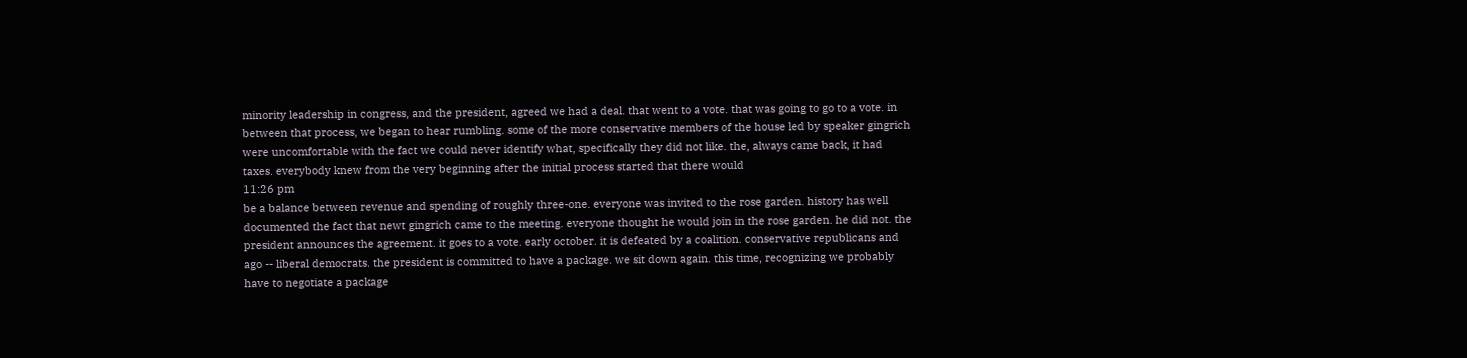minority leadership in congress, and the president, agreed we had a deal. that went to a vote. that was going to go to a vote. in between that process, we began to hear rumbling. some of the more conservative members of the house led by speaker gingrich were uncomfortable with the fact we could never identify what, specifically they did not like. the, always came back, it had taxes. everybody knew from the very beginning after the initial process started that there would
11:26 pm
be a balance between revenue and spending of roughly three-one. everyone was invited to the rose garden. history has well documented the fact that newt gingrich came to the meeting. everyone thought he would join in the rose garden. he did not. the president announces the agreement. it goes to a vote. early october. it is defeated by a coalition. conservative republicans and ago -- liberal democrats. the president is committed to have a package. we sit down again. this time, recognizing we probably have to negotiate a package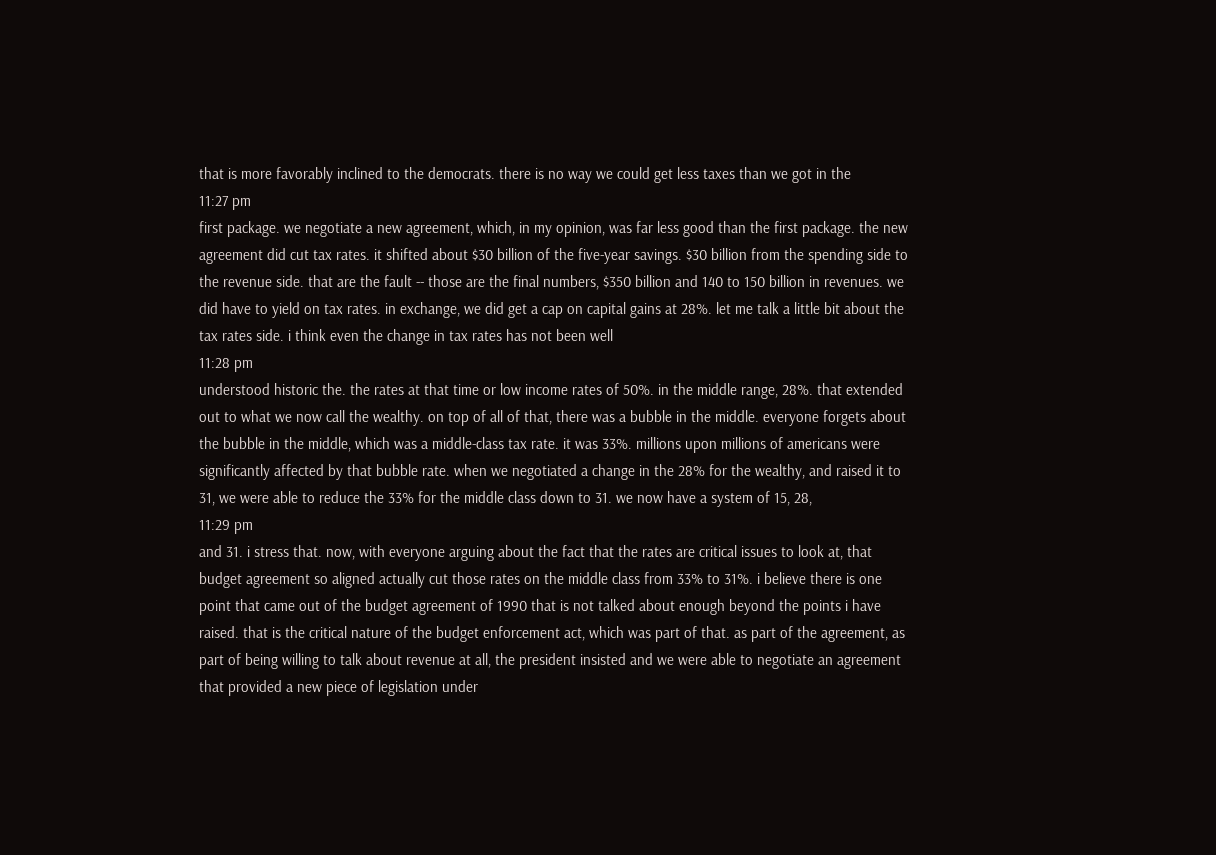that is more favorably inclined to the democrats. there is no way we could get less taxes than we got in the
11:27 pm
first package. we negotiate a new agreement, which, in my opinion, was far less good than the first package. the new agreement did cut tax rates. it shifted about $30 billion of the five-year savings. $30 billion from the spending side to the revenue side. that are the fault -- those are the final numbers, $350 billion and 140 to 150 billion in revenues. we did have to yield on tax rates. in exchange, we did get a cap on capital gains at 28%. let me talk a little bit about the tax rates side. i think even the change in tax rates has not been well
11:28 pm
understood historic the. the rates at that time or low income rates of 50%. in the middle range, 28%. that extended out to what we now call the wealthy. on top of all of that, there was a bubble in the middle. everyone forgets about the bubble in the middle, which was a middle-class tax rate. it was 33%. millions upon millions of americans were significantly affected by that bubble rate. when we negotiated a change in the 28% for the wealthy, and raised it to 31, we were able to reduce the 33% for the middle class down to 31. we now have a system of 15, 28,
11:29 pm
and 31. i stress that. now, with everyone arguing about the fact that the rates are critical issues to look at, that budget agreement so aligned actually cut those rates on the middle class from 33% to 31%. i believe there is one point that came out of the budget agreement of 1990 that is not talked about enough beyond the points i have raised. that is the critical nature of the budget enforcement act, which was part of that. as part of the agreement, as part of being willing to talk about revenue at all, the president insisted and we were able to negotiate an agreement that provided a new piece of legislation under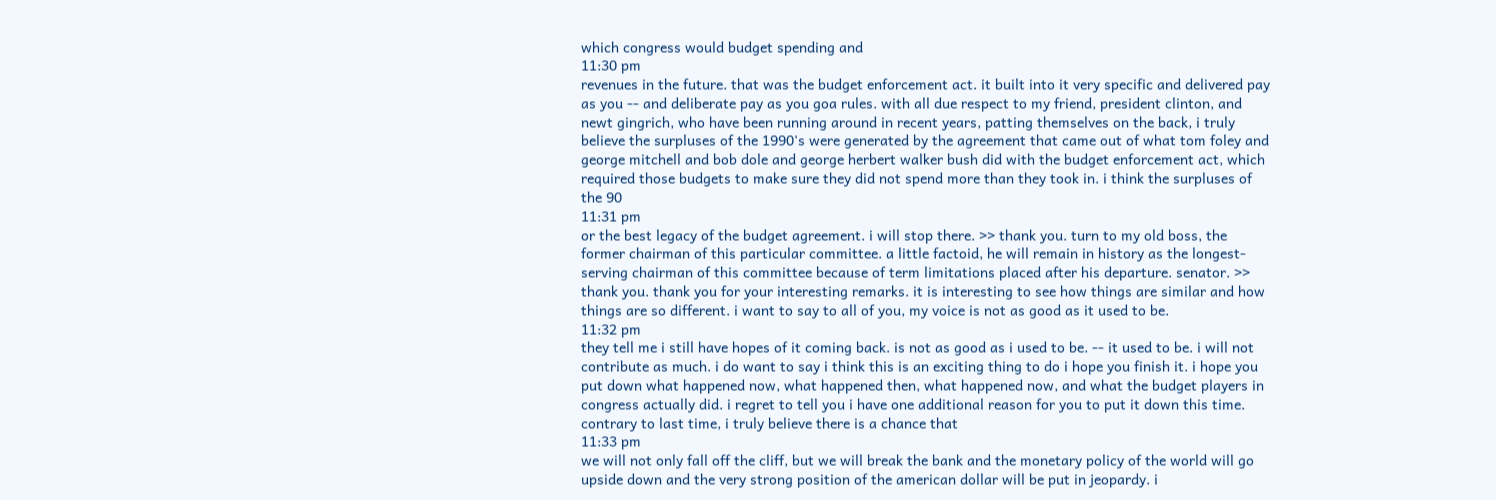which congress would budget spending and
11:30 pm
revenues in the future. that was the budget enforcement act. it built into it very specific and delivered pay as you -- and deliberate pay as you goa rules. with all due respect to my friend, president clinton, and newt gingrich, who have been running around in recent years, patting themselves on the back, i truly believe the surpluses of the 1990's were generated by the agreement that came out of what tom foley and george mitchell and bob dole and george herbert walker bush did with the budget enforcement act, which required those budgets to make sure they did not spend more than they took in. i think the surpluses of the 90
11:31 pm
or the best legacy of the budget agreement. i will stop there. >> thank you. turn to my old boss, the former chairman of this particular committee. a little factoid, he will remain in history as the longest- serving chairman of this committee because of term limitations placed after his departure. senator. >> thank you. thank you for your interesting remarks. it is interesting to see how things are similar and how things are so different. i want to say to all of you, my voice is not as good as it used to be.
11:32 pm
they tell me i still have hopes of it coming back. is not as good as i used to be. -- it used to be. i will not contribute as much. i do want to say i think this is an exciting thing to do i hope you finish it. i hope you put down what happened now, what happened then, what happened now, and what the budget players in congress actually did. i regret to tell you i have one additional reason for you to put it down this time. contrary to last time, i truly believe there is a chance that
11:33 pm
we will not only fall off the cliff, but we will break the bank and the monetary policy of the world will go upside down and the very strong position of the american dollar will be put in jeopardy. i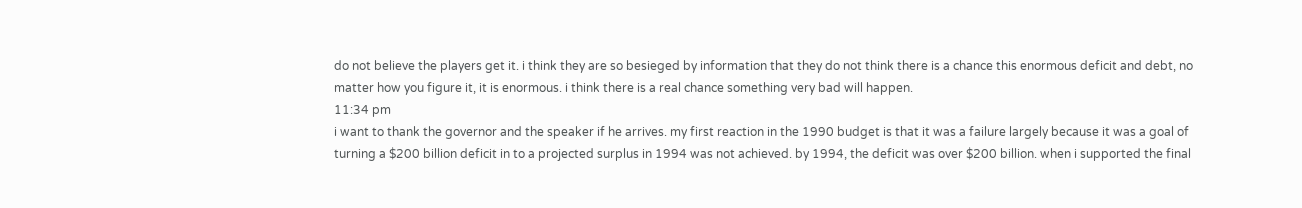do not believe the players get it. i think they are so besieged by information that they do not think there is a chance this enormous deficit and debt, no matter how you figure it, it is enormous. i think there is a real chance something very bad will happen.
11:34 pm
i want to thank the governor and the speaker if he arrives. my first reaction in the 1990 budget is that it was a failure largely because it was a goal of turning a $200 billion deficit in to a projected surplus in 1994 was not achieved. by 1994, the deficit was over $200 billion. when i supported the final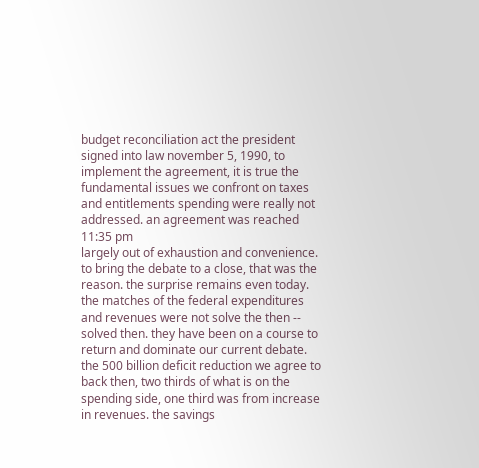budget reconciliation act the president signed into law november 5, 1990, to implement the agreement, it is true the fundamental issues we confront on taxes and entitlements spending were really not addressed. an agreement was reached
11:35 pm
largely out of exhaustion and convenience. to bring the debate to a close, that was the reason. the surprise remains even today. the matches of the federal expenditures and revenues were not solve the then -- solved then. they have been on a course to return and dominate our current debate. the 500 billion deficit reduction we agree to back then, two thirds of what is on the spending side, one third was from increase in revenues. the savings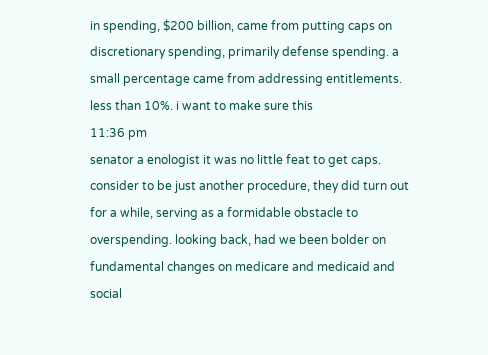in spending, $200 billion, came from putting caps on discretionary spending, primarily defense spending. a small percentage came from addressing entitlements. less than 10%. i want to make sure this
11:36 pm
senator a enologist it was no little feat to get caps. consider to be just another procedure, they did turn out for a while, serving as a formidable obstacle to overspending. looking back, had we been bolder on fundamental changes on medicare and medicaid and social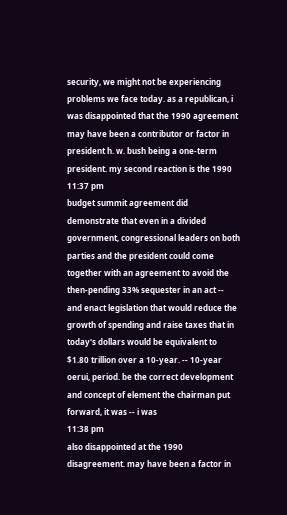security, we might not be experiencing problems we face today. as a republican, i was disappointed that the 1990 agreement may have been a contributor or factor in president h. w. bush being a one-term president. my second reaction is the 1990
11:37 pm
budget summit agreement did demonstrate that even in a divided government, congressional leaders on both parties and the president could come together with an agreement to avoid the then-pending 33% sequester in an act -- and enact legislation that would reduce the growth of spending and raise taxes that in today's dollars would be equivalent to $1.80 trillion over a 10-year. -- 10-year oerui, period. be the correct development and concept of element the chairman put forward, it was -- i was
11:38 pm
also disappointed at the 1990 disagreement. may have been a factor in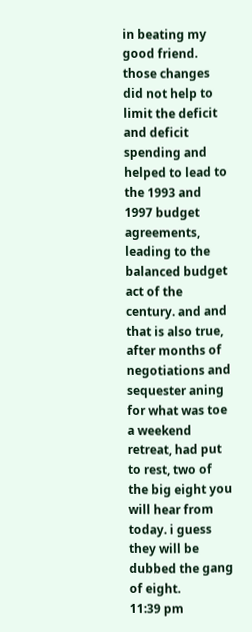in beating my good friend. those changes did not help to limit the deficit and deficit spending and helped to lead to the 1993 and 1997 budget agreements, leading to the balanced budget act of the century. and and that is also true, after months of negotiations and sequester aning for what was toe a weekend retreat, had put to rest, two of the big eight you will hear from today. i guess they will be dubbed the gang of eight.
11:39 pm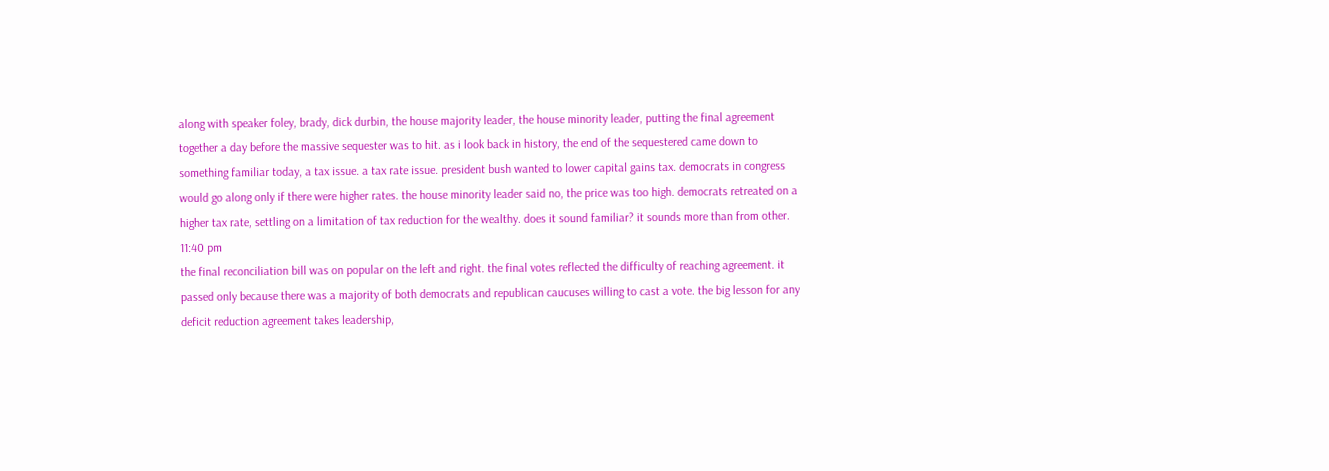along with speaker foley, brady, dick durbin, the house majority leader, the house minority leader, putting the final agreement together a day before the massive sequester was to hit. as i look back in history, the end of the sequestered came down to something familiar today, a tax issue. a tax rate issue. president bush wanted to lower capital gains tax. democrats in congress would go along only if there were higher rates. the house minority leader said no, the price was too high. democrats retreated on a higher tax rate, settling on a limitation of tax reduction for the wealthy. does it sound familiar? it sounds more than from other.
11:40 pm
the final reconciliation bill was on popular on the left and right. the final votes reflected the difficulty of reaching agreement. it passed only because there was a majority of both democrats and republican caucuses willing to cast a vote. the big lesson for any deficit reduction agreement takes leadership,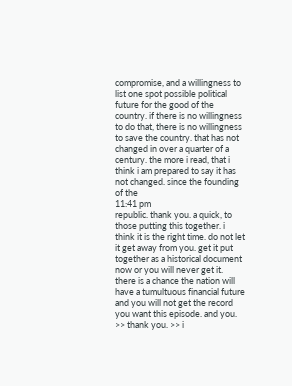compromise, and a willingness to list one spot possible political future for the good of the country. if there is no willingness to do that, there is no willingness to save the country. that has not changed in over a quarter of a century. the more i read, that i think i am prepared to say it has not changed. since the founding of the
11:41 pm
republic. thank you. a quick, to those putting this together. i think it is the right time. do not let it get away from you. get it put together as a historical document now or you will never get it. there is a chance the nation will have a tumultuous financial future and you will not get the record you want this episode. and you. >> thank you. >> i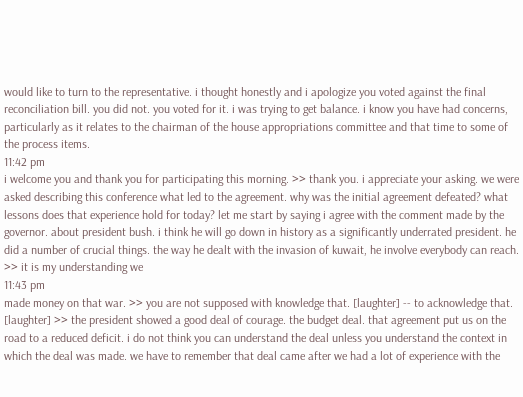would like to turn to the representative. i thought honestly and i apologize you voted against the final reconciliation bill. you did not. you voted for it. i was trying to get balance. i know you have had concerns, particularly as it relates to the chairman of the house appropriations committee and that time to some of the process items.
11:42 pm
i welcome you and thank you for participating this morning. >> thank you. i appreciate your asking. we were asked describing this conference what led to the agreement. why was the initial agreement defeated? what lessons does that experience hold for today? let me start by saying i agree with the comment made by the governor. about president bush. i think he will go down in history as a significantly underrated president. he did a number of crucial things. the way he dealt with the invasion of kuwait, he involve everybody can reach. >> it is my understanding we
11:43 pm
made money on that war. >> you are not supposed with knowledge that. [laughter] -- to acknowledge that. [laughter] >> the president showed a good deal of courage. the budget deal. that agreement put us on the road to a reduced deficit. i do not think you can understand the deal unless you understand the context in which the deal was made. we have to remember that deal came after we had a lot of experience with the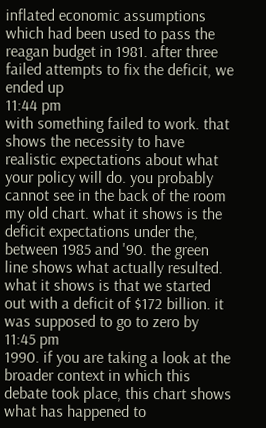inflated economic assumptions which had been used to pass the reagan budget in 1981. after three failed attempts to fix the deficit, we ended up
11:44 pm
with something failed to work. that shows the necessity to have realistic expectations about what your policy will do. you probably cannot see in the back of the room my old chart. what it shows is the deficit expectations under the, between 1985 and '90. the green line shows what actually resulted. what it shows is that we started out with a deficit of $172 billion. it was supposed to go to zero by
11:45 pm
1990. if you are taking a look at the broader context in which this debate took place, this chart shows what has happened to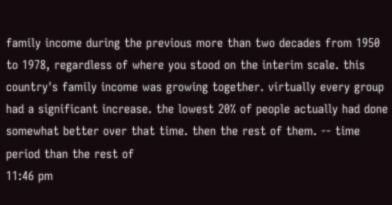family income during the previous more than two decades from 1950 to 1978, regardless of where you stood on the interim scale. this country's family income was growing together. virtually every group had a significant increase. the lowest 20% of people actually had done somewhat better over that time. then the rest of them. -- time period than the rest of
11:46 pm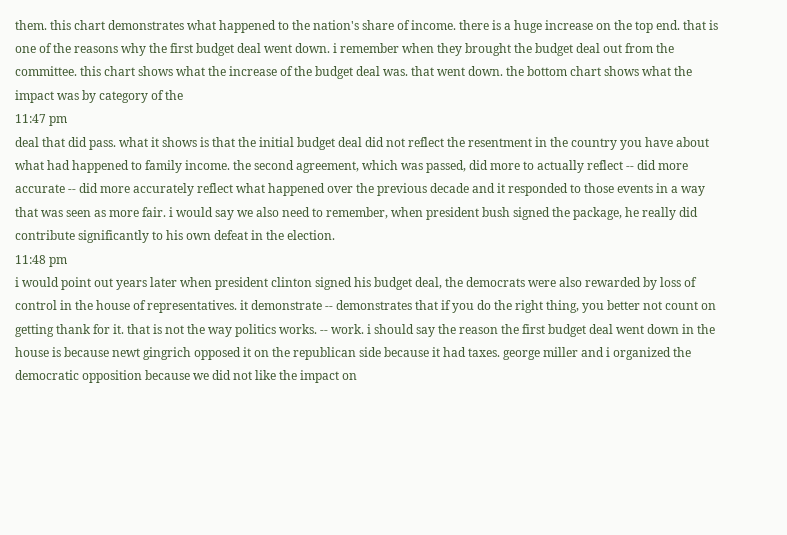them. this chart demonstrates what happened to the nation's share of income. there is a huge increase on the top end. that is one of the reasons why the first budget deal went down. i remember when they brought the budget deal out from the committee. this chart shows what the increase of the budget deal was. that went down. the bottom chart shows what the impact was by category of the
11:47 pm
deal that did pass. what it shows is that the initial budget deal did not reflect the resentment in the country you have about what had happened to family income. the second agreement, which was passed, did more to actually reflect -- did more accurate -- did more accurately reflect what happened over the previous decade and it responded to those events in a way that was seen as more fair. i would say we also need to remember, when president bush signed the package, he really did contribute significantly to his own defeat in the election.
11:48 pm
i would point out years later when president clinton signed his budget deal, the democrats were also rewarded by loss of control in the house of representatives. it demonstrate -- demonstrates that if you do the right thing, you better not count on getting thank for it. that is not the way politics works. -- work. i should say the reason the first budget deal went down in the house is because newt gingrich opposed it on the republican side because it had taxes. george miller and i organized the democratic opposition because we did not like the impact on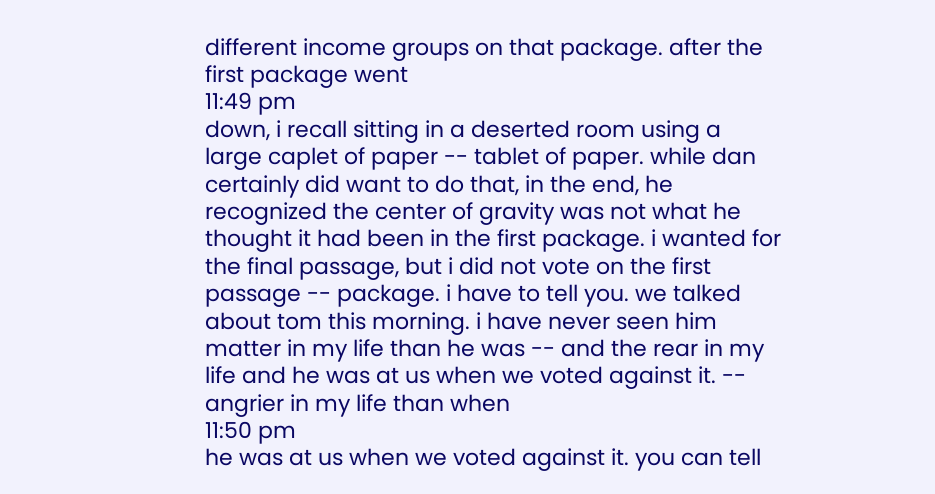different income groups on that package. after the first package went
11:49 pm
down, i recall sitting in a deserted room using a large caplet of paper -- tablet of paper. while dan certainly did want to do that, in the end, he recognized the center of gravity was not what he thought it had been in the first package. i wanted for the final passage, but i did not vote on the first passage -- package. i have to tell you. we talked about tom this morning. i have never seen him matter in my life than he was -- and the rear in my life and he was at us when we voted against it. -- angrier in my life than when
11:50 pm
he was at us when we voted against it. you can tell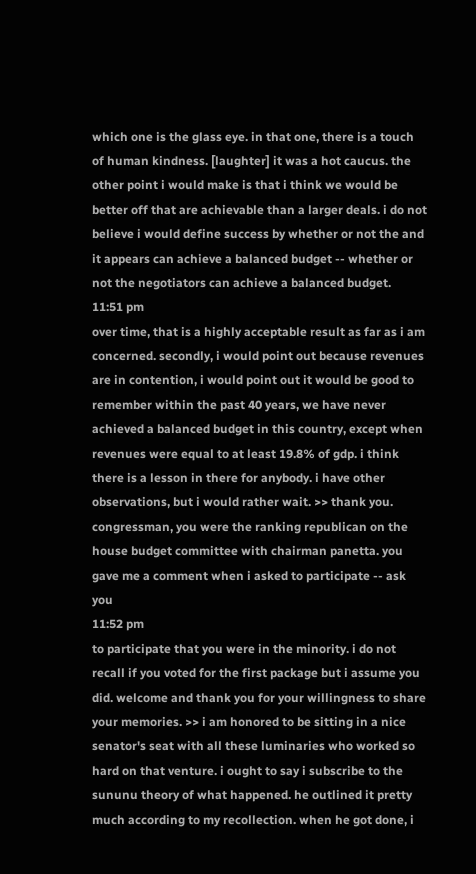which one is the glass eye. in that one, there is a touch of human kindness. [laughter] it was a hot caucus. the other point i would make is that i think we would be better off that are achievable than a larger deals. i do not believe i would define success by whether or not the and it appears can achieve a balanced budget -- whether or not the negotiators can achieve a balanced budget.
11:51 pm
over time, that is a highly acceptable result as far as i am concerned. secondly, i would point out because revenues are in contention, i would point out it would be good to remember within the past 40 years, we have never achieved a balanced budget in this country, except when revenues were equal to at least 19.8% of gdp. i think there is a lesson in there for anybody. i have other observations, but i would rather wait. >> thank you. congressman, you were the ranking republican on the house budget committee with chairman panetta. you gave me a comment when i asked to participate -- ask you
11:52 pm
to participate that you were in the minority. i do not recall if you voted for the first package but i assume you did. welcome and thank you for your willingness to share your memories. >> i am honored to be sitting in a nice senator's seat with all these luminaries who worked so hard on that venture. i ought to say i subscribe to the sununu theory of what happened. he outlined it pretty much according to my recollection. when he got done, i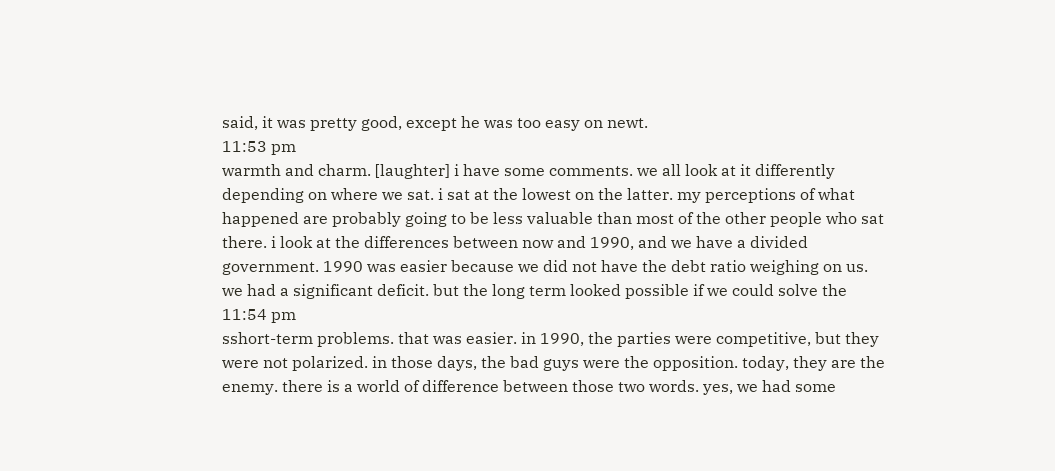said, it was pretty good, except he was too easy on newt.
11:53 pm
warmth and charm. [laughter] i have some comments. we all look at it differently depending on where we sat. i sat at the lowest on the latter. my perceptions of what happened are probably going to be less valuable than most of the other people who sat there. i look at the differences between now and 1990, and we have a divided government. 1990 was easier because we did not have the debt ratio weighing on us. we had a significant deficit. but the long term looked possible if we could solve the
11:54 pm
sshort-term problems. that was easier. in 1990, the parties were competitive, but they were not polarized. in those days, the bad guys were the opposition. today, they are the enemy. there is a world of difference between those two words. yes, we had some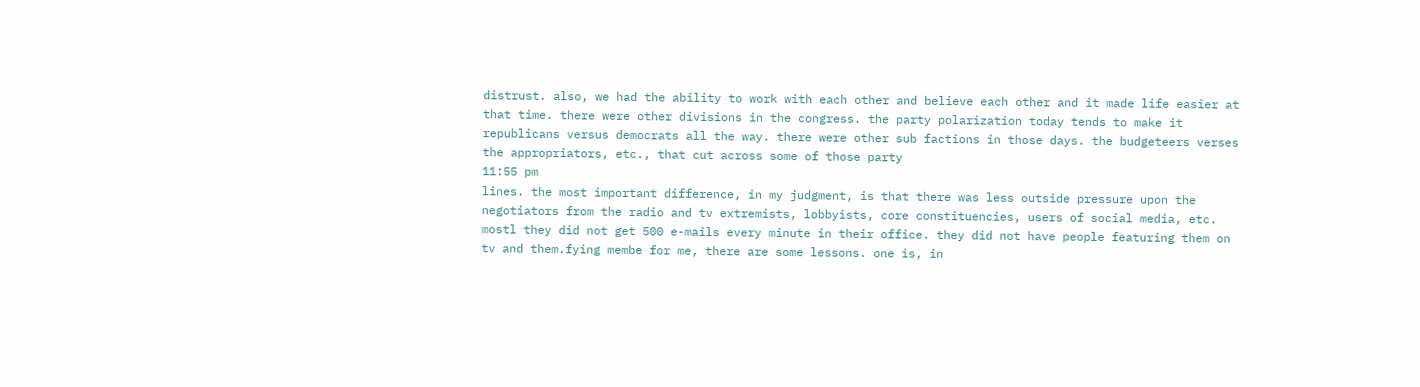distrust. also, we had the ability to work with each other and believe each other and it made life easier at that time. there were other divisions in the congress. the party polarization today tends to make it republicans versus democrats all the way. there were other sub factions in those days. the budgeteers verses the appropriators, etc., that cut across some of those party
11:55 pm
lines. the most important difference, in my judgment, is that there was less outside pressure upon the negotiators from the radio and tv extremists, lobbyists, core constituencies, users of social media, etc. mostl they did not get 500 e-mails every minute in their office. they did not have people featuring them on tv and them.fying membe for me, there are some lessons. one is, in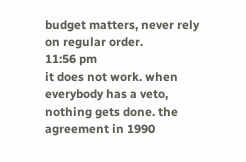budget matters, never rely on regular order.
11:56 pm
it does not work. when everybody has a veto, nothing gets done. the agreement in 1990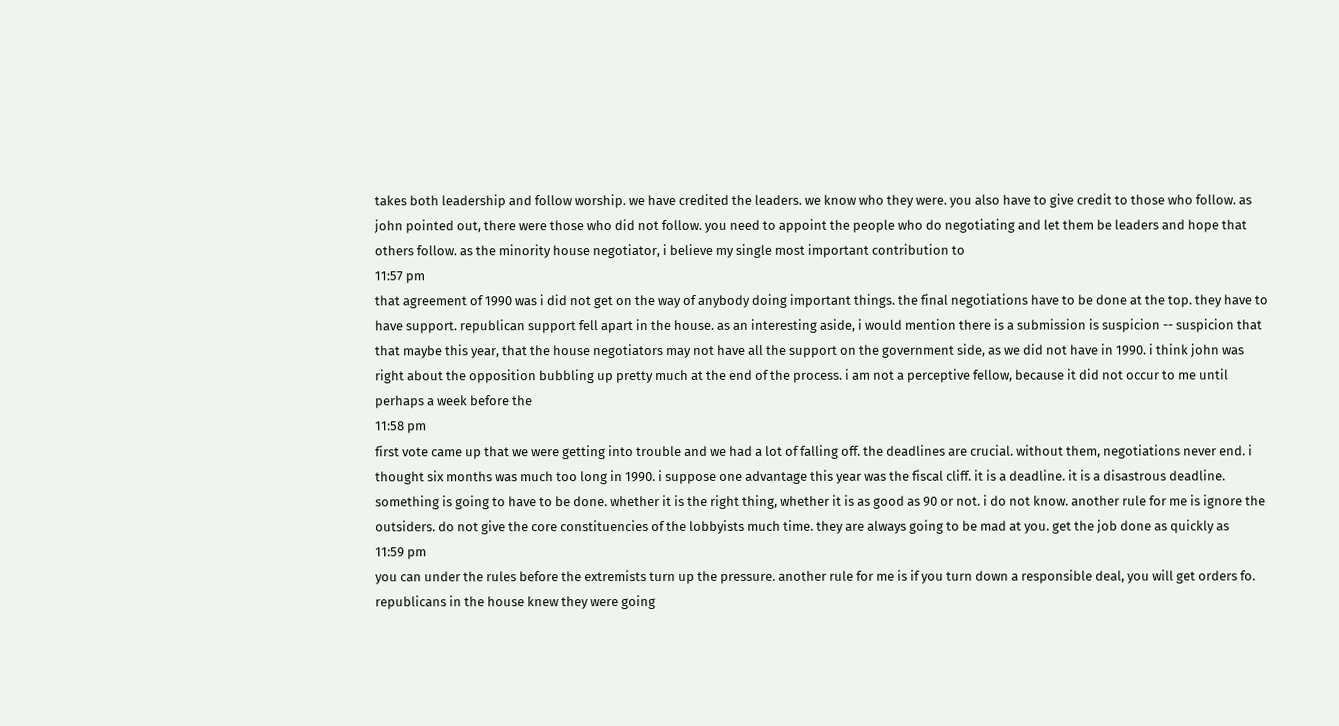takes both leadership and follow worship. we have credited the leaders. we know who they were. you also have to give credit to those who follow. as john pointed out, there were those who did not follow. you need to appoint the people who do negotiating and let them be leaders and hope that others follow. as the minority house negotiator, i believe my single most important contribution to
11:57 pm
that agreement of 1990 was i did not get on the way of anybody doing important things. the final negotiations have to be done at the top. they have to have support. republican support fell apart in the house. as an interesting aside, i would mention there is a submission is suspicion -- suspicion that that maybe this year, that the house negotiators may not have all the support on the government side, as we did not have in 1990. i think john was right about the opposition bubbling up pretty much at the end of the process. i am not a perceptive fellow, because it did not occur to me until perhaps a week before the
11:58 pm
first vote came up that we were getting into trouble and we had a lot of falling off. the deadlines are crucial. without them, negotiations never end. i thought six months was much too long in 1990. i suppose one advantage this year was the fiscal cliff. it is a deadline. it is a disastrous deadline. something is going to have to be done. whether it is the right thing, whether it is as good as 90 or not. i do not know. another rule for me is ignore the outsiders. do not give the core constituencies of the lobbyists much time. they are always going to be mad at you. get the job done as quickly as
11:59 pm
you can under the rules before the extremists turn up the pressure. another rule for me is if you turn down a responsible deal, you will get orders fo. republicans in the house knew they were going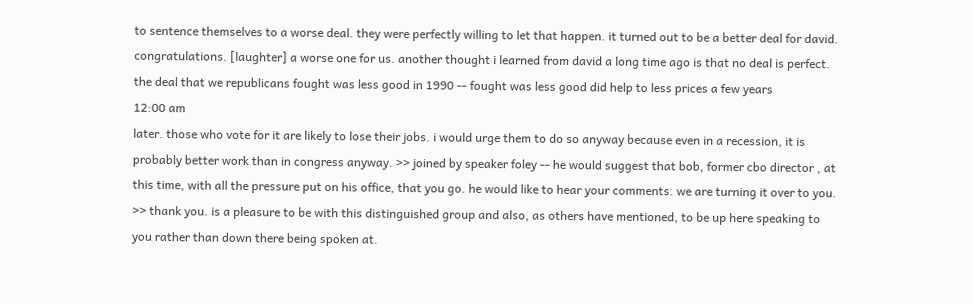to sentence themselves to a worse deal. they were perfectly willing to let that happen. it turned out to be a better deal for david. congratulations. [laughter] a worse one for us. another thought i learned from david a long time ago is that no deal is perfect. the deal that we republicans fought was less good in 1990 -- fought was less good did help to less prices a few years
12:00 am
later. those who vote for it are likely to lose their jobs. i would urge them to do so anyway because even in a recession, it is probably better work than in congress anyway. >> joined by speaker foley -- he would suggest that bob, former cbo director , at this time, with all the pressure put on his office, that you go. he would like to hear your comments. we are turning it over to you. >> thank you. is a pleasure to be with this distinguished group and also, as others have mentioned, to be up here speaking to you rather than down there being spoken at.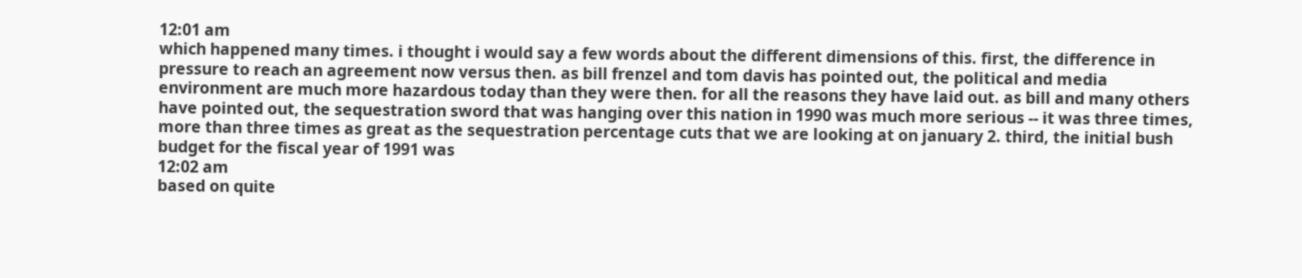12:01 am
which happened many times. i thought i would say a few words about the different dimensions of this. first, the difference in pressure to reach an agreement now versus then. as bill frenzel and tom davis has pointed out, the political and media environment are much more hazardous today than they were then. for all the reasons they have laid out. as bill and many others have pointed out, the sequestration sword that was hanging over this nation in 1990 was much more serious -- it was three times, more than three times as great as the sequestration percentage cuts that we are looking at on january 2. third, the initial bush budget for the fiscal year of 1991 was
12:02 am
based on quite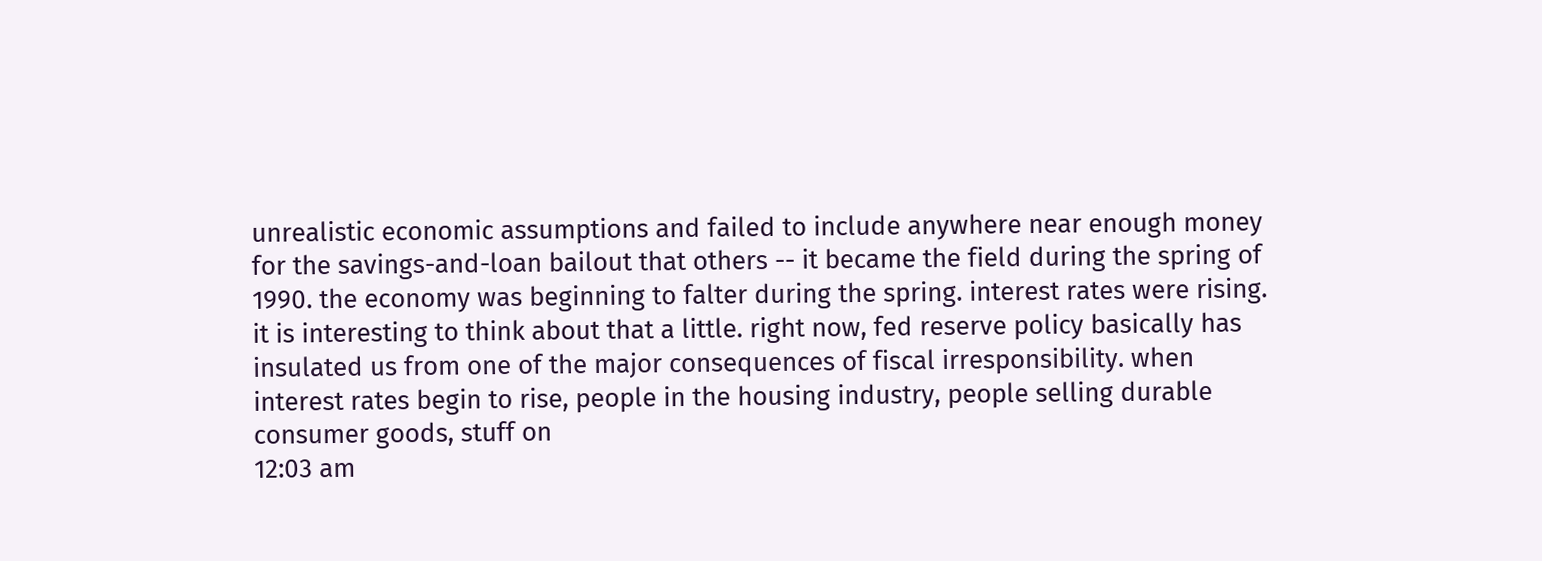unrealistic economic assumptions and failed to include anywhere near enough money for the savings-and-loan bailout that others -- it became the field during the spring of 1990. the economy was beginning to falter during the spring. interest rates were rising. it is interesting to think about that a little. right now, fed reserve policy basically has insulated us from one of the major consequences of fiscal irresponsibility. when interest rates begin to rise, people in the housing industry, people selling durable consumer goods, stuff on
12:03 am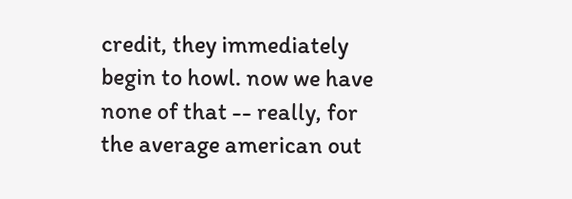credit, they immediately begin to howl. now we have none of that -- really, for the average american out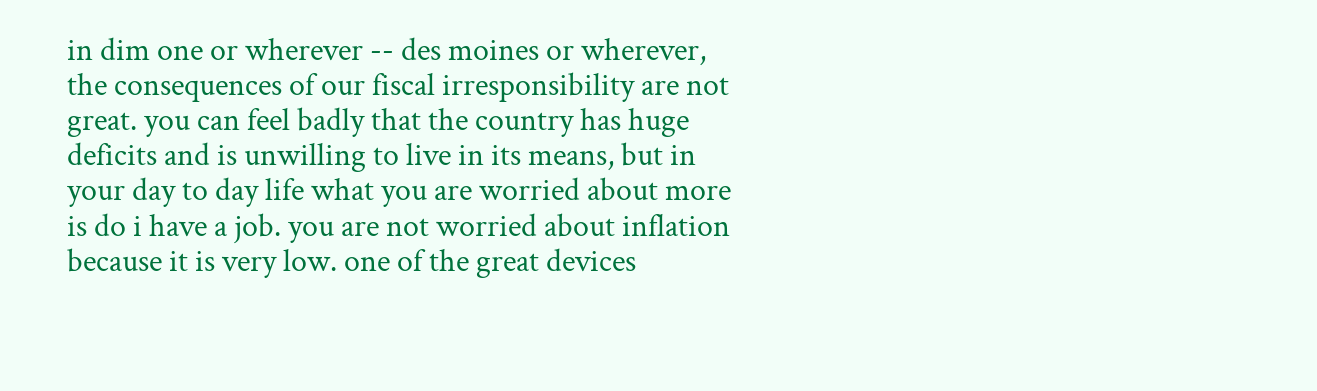in dim one or wherever -- des moines or wherever, the consequences of our fiscal irresponsibility are not great. you can feel badly that the country has huge deficits and is unwilling to live in its means, but in your day to day life what you are worried about more is do i have a job. you are not worried about inflation because it is very low. one of the great devices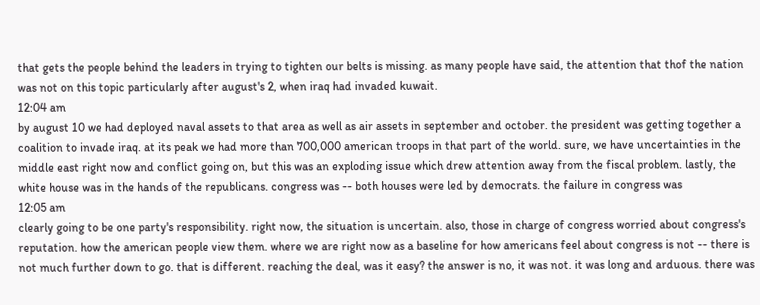that gets the people behind the leaders in trying to tighten our belts is missing. as many people have said, the attention that thof the nation was not on this topic particularly after august's 2, when iraq had invaded kuwait.
12:04 am
by august 10 we had deployed naval assets to that area as well as air assets in september and october. the president was getting together a coalition to invade iraq. at its peak we had more than 700,000 american troops in that part of the world. sure, we have uncertainties in the middle east right now and conflict going on, but this was an exploding issue which drew attention away from the fiscal problem. lastly, the white house was in the hands of the republicans. congress was -- both houses were led by democrats. the failure in congress was
12:05 am
clearly going to be one party's responsibility. right now, the situation is uncertain. also, those in charge of congress worried about congress's reputation. how the american people view them. where we are right now as a baseline for how americans feel about congress is not -- there is not much further down to go. that is different. reaching the deal, was it easy? the answer is no, it was not. it was long and arduous. there was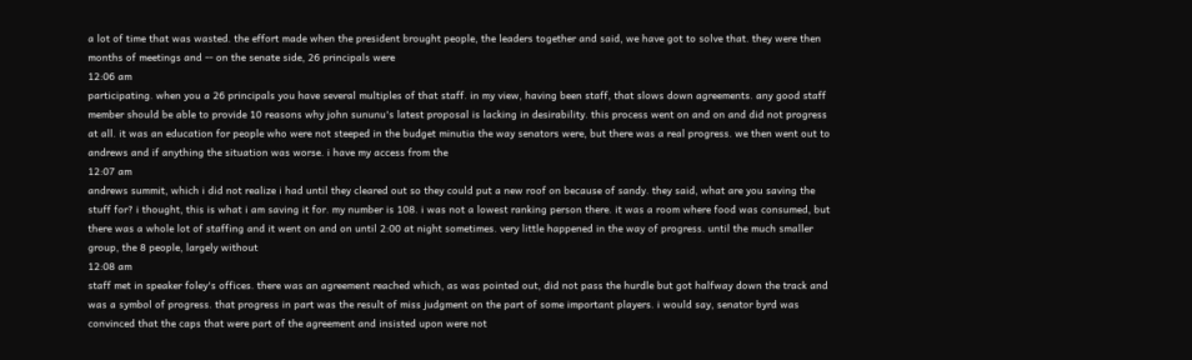a lot of time that was wasted. the effort made when the president brought people, the leaders together and said, we have got to solve that. they were then months of meetings and -- on the senate side, 26 principals were
12:06 am
participating. when you a 26 principals you have several multiples of that staff. in my view, having been staff, that slows down agreements. any good staff member should be able to provide 10 reasons why john sununu's latest proposal is lacking in desirability. this process went on and on and did not progress at all. it was an education for people who were not steeped in the budget minutia the way senators were, but there was a real progress. we then went out to andrews and if anything the situation was worse. i have my access from the
12:07 am
andrews summit, which i did not realize i had until they cleared out so they could put a new roof on because of sandy. they said, what are you saving the stuff for? i thought, this is what i am saving it for. my number is 108. i was not a lowest ranking person there. it was a room where food was consumed, but there was a whole lot of staffing and it went on and on until 2:00 at night sometimes. very little happened in the way of progress. until the much smaller group, the 8 people, largely without
12:08 am
staff met in speaker foley's offices. there was an agreement reached which, as was pointed out, did not pass the hurdle but got halfway down the track and was a symbol of progress. that progress in part was the result of miss judgment on the part of some important players. i would say, senator byrd was convinced that the caps that were part of the agreement and insisted upon were not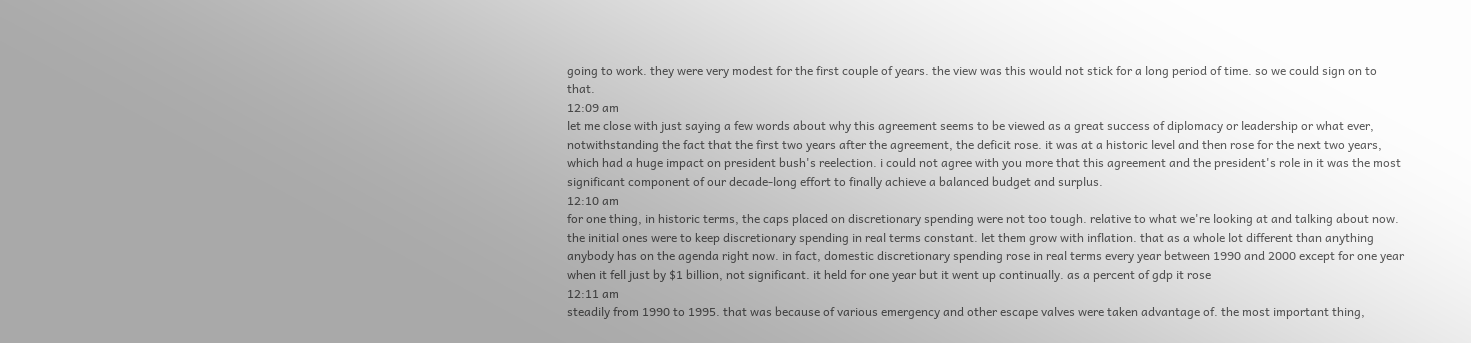going to work. they were very modest for the first couple of years. the view was this would not stick for a long period of time. so we could sign on to that.
12:09 am
let me close with just saying a few words about why this agreement seems to be viewed as a great success of diplomacy or leadership or what ever, notwithstanding the fact that the first two years after the agreement, the deficit rose. it was at a historic level and then rose for the next two years, which had a huge impact on president bush's reelection. i could not agree with you more that this agreement and the president's role in it was the most significant component of our decade-long effort to finally achieve a balanced budget and surplus.
12:10 am
for one thing, in historic terms, the caps placed on discretionary spending were not too tough. relative to what we're looking at and talking about now. the initial ones were to keep discretionary spending in real terms constant. let them grow with inflation. that as a whole lot different than anything anybody has on the agenda right now. in fact, domestic discretionary spending rose in real terms every year between 1990 and 2000 except for one year when it fell just by $1 billion, not significant. it held for one year but it went up continually. as a percent of gdp it rose
12:11 am
steadily from 1990 to 1995. that was because of various emergency and other escape valves were taken advantage of. the most important thing,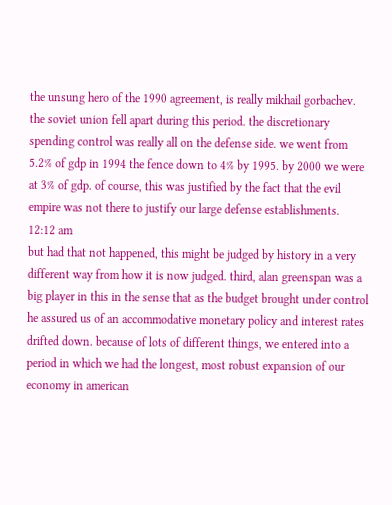the unsung hero of the 1990 agreement, is really mikhail gorbachev. the soviet union fell apart during this period. the discretionary spending control was really all on the defense side. we went from 5.2% of gdp in 1994 the fence down to 4% by 1995. by 2000 we were at 3% of gdp. of course, this was justified by the fact that the evil empire was not there to justify our large defense establishments.
12:12 am
but had that not happened, this might be judged by history in a very different way from how it is now judged. third, alan greenspan was a big player in this in the sense that as the budget brought under control he assured us of an accommodative monetary policy and interest rates drifted down. because of lots of different things, we entered into a period in which we had the longest, most robust expansion of our economy in american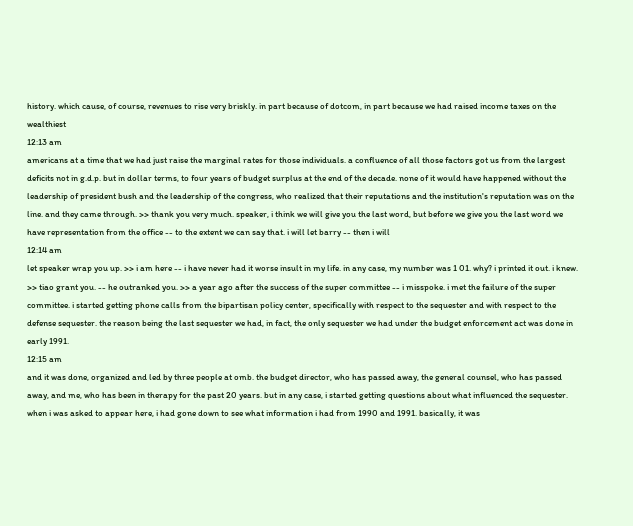history. which cause, of course, revenues to rise very briskly. in part because of dotcom, in part because we had raised income taxes on the wealthiest
12:13 am
americans at a time that we had just raise the marginal rates for those individuals. a confluence of all those factors got us from the largest deficits not in g.d.p. but in dollar terms, to four years of budget surplus at the end of the decade. none of it would have happened without the leadership of president bush and the leadership of the congress, who realized that their reputations and the institution's reputation was on the line. and they came through. >> thank you very much. speaker, i think we will give you the last word, but before we give you the last word we have representation from the office -- to the extent we can say that. i will let barry -- then i will
12:14 am
let speaker wrap you up. >> i am here -- i have never had it worse insult in my life. in any case, my number was 1 01. why? i printed it out. i knew. >> tiao grant you. -- he outranked you. >> a year ago after the success of the super committee -- i misspoke. i met the failure of the super committee. i started getting phone calls from the bipartisan policy center, specifically with respect to the sequester and with respect to the defense sequester. the reason being the last sequester we had, in fact, the only sequester we had under the budget enforcement act was done in early 1991.
12:15 am
and it was done, organized and led by three people at omb. the budget director, who has passed away, the general counsel, who has passed away, and me, who has been in therapy for the past 20 years. but in any case, i started getting questions about what influenced the sequester. when i was asked to appear here, i had gone down to see what information i had from 1990 and 1991. basically, it was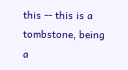this -- this is a tombstone, being a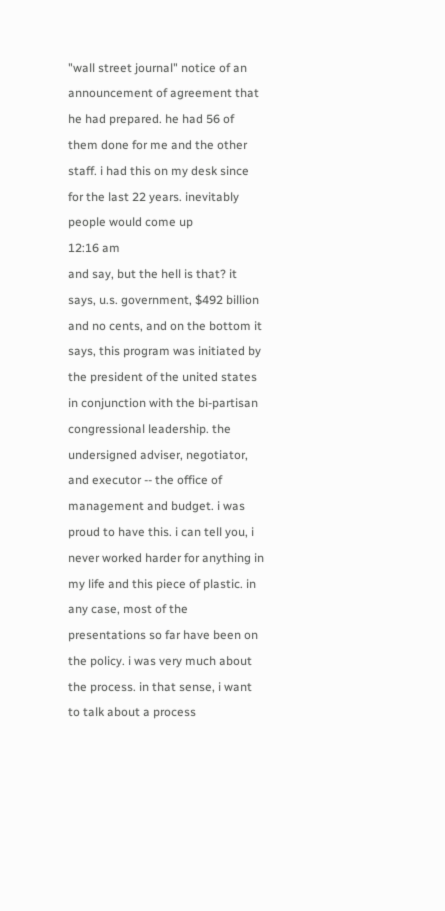"wall street journal" notice of an announcement of agreement that he had prepared. he had 56 of them done for me and the other staff. i had this on my desk since for the last 22 years. inevitably people would come up
12:16 am
and say, but the hell is that? it says, u.s. government, $492 billion and no cents, and on the bottom it says, this program was initiated by the president of the united states in conjunction with the bi-partisan congressional leadership. the undersigned adviser, negotiator, and executor -- the office of management and budget. i was proud to have this. i can tell you, i never worked harder for anything in my life and this piece of plastic. in any case, most of the presentations so far have been on the policy. i was very much about the process. in that sense, i want to talk about a process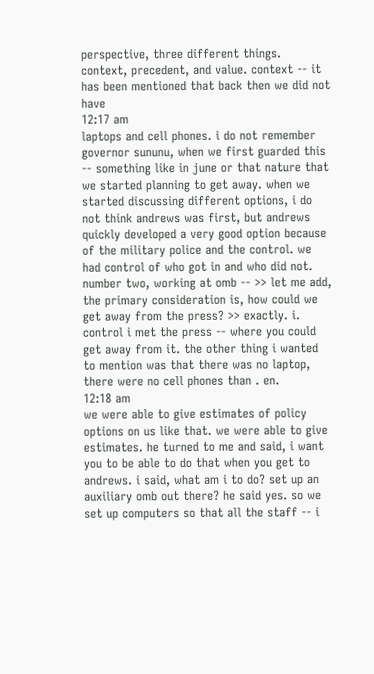perspective, three different things. context, precedent, and value. context -- it has been mentioned that back then we did not have
12:17 am
laptops and cell phones. i do not remember governor sununu, when we first guarded this -- something like in june or that nature that we started planning to get away. when we started discussing different options, i do not think andrews was first, but andrews quickly developed a very good option because of the military police and the control. we had control of who got in and who did not. number two, working at omb -- >> let me add, the primary consideration is, how could we get away from the press? >> exactly. i. control i met the press -- where you could get away from it. the other thing i wanted to mention was that there was no laptop, there were no cell phones than . en.
12:18 am
we were able to give estimates of policy options on us like that. we were able to give estimates. he turned to me and said, i want you to be able to do that when you get to andrews. i said, what am i to do? set up an auxiliary omb out there? he said yes. so we set up computers so that all the staff -- i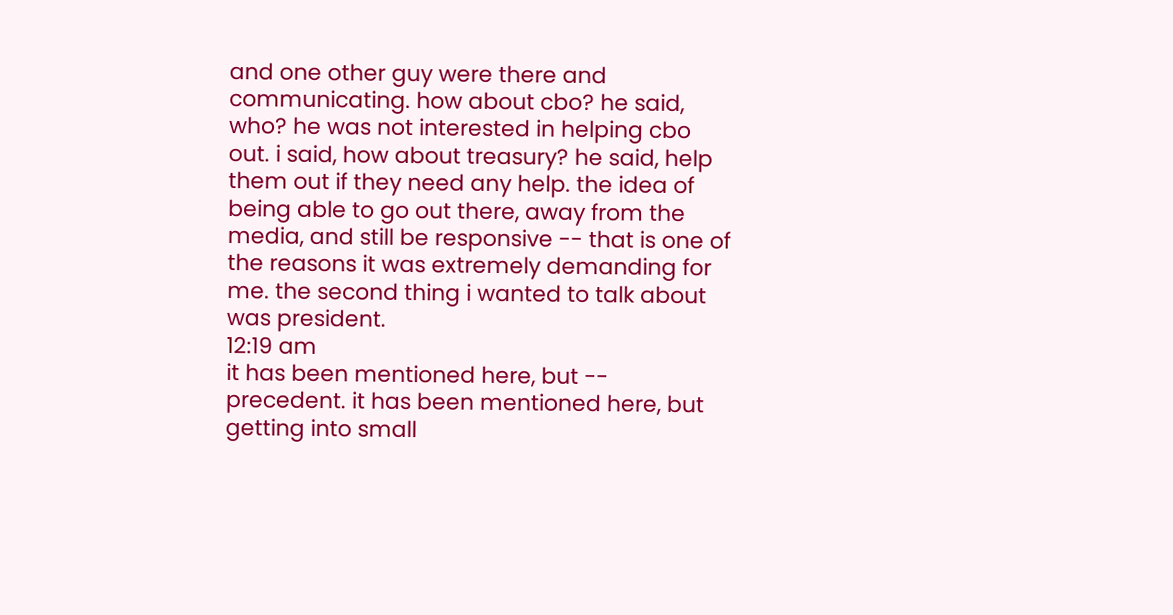and one other guy were there and communicating. how about cbo? he said, who? he was not interested in helping cbo out. i said, how about treasury? he said, help them out if they need any help. the idea of being able to go out there, away from the media, and still be responsive -- that is one of the reasons it was extremely demanding for me. the second thing i wanted to talk about was president.
12:19 am
it has been mentioned here, but -- precedent. it has been mentioned here, but getting into small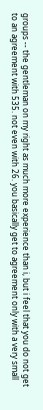groups -- the gentleman on my right as much more experience than i, but i feel that you do not get to an agreement with 535. not even with 26. you basically get to agreement only with a very small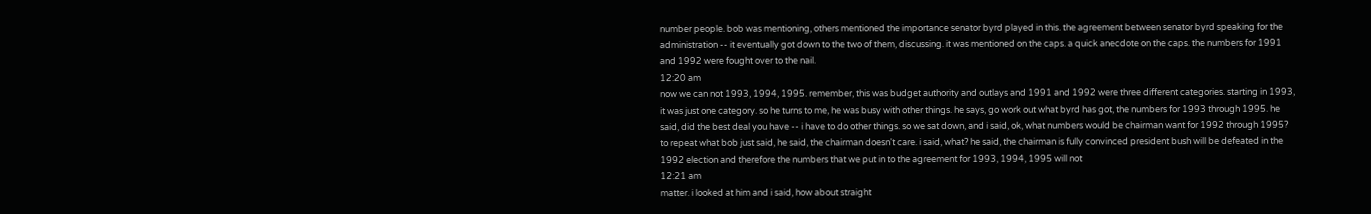number people. bob was mentioning, others mentioned the importance senator byrd played in this. the agreement between senator byrd speaking for the administration -- it eventually got down to the two of them, discussing. it was mentioned on the caps. a quick anecdote on the caps. the numbers for 1991 and 1992 were fought over to the nail.
12:20 am
now we can not 1993, 1994, 1995. remember, this was budget authority and outlays and 1991 and 1992 were three different categories. starting in 1993, it was just one category. so he turns to me, he was busy with other things. he says, go work out what byrd has got, the numbers for 1993 through 1995. he said, did the best deal you have -- i have to do other things. so we sat down, and i said, ok, what numbers would be chairman want for 1992 through 1995? to repeat what bob just said, he said, the chairman doesn't care. i said, what? he said, the chairman is fully convinced president bush will be defeated in the 1992 election and therefore the numbers that we put in to the agreement for 1993, 1994, 1995 will not
12:21 am
matter. i looked at him and i said, how about straight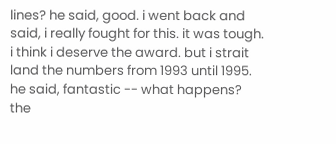lines? he said, good. i went back and said, i really fought for this. it was tough. i think i deserve the award. but i strait land the numbers from 1993 until 1995. he said, fantastic -- what happens? the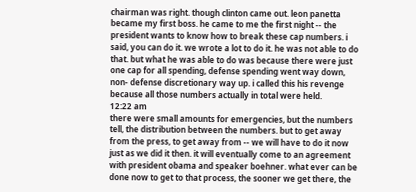chairman was right. though clinton came out. leon panetta became my first boss. he came to me the first night -- the president wants to know how to break these cap numbers. i said, you can do it. we wrote a lot to do it. he was not able to do that. but what he was able to do was because there were just one cap for all spending, defense spending went way down, non- defense discretionary way up. i called this his revenge because all those numbers actually in total were held.
12:22 am
there were small amounts for emergencies, but the numbers tell, the distribution between the numbers. but to get away from the press, to get away from -- we will have to do it now just as we did it then. it will eventually come to an agreement with president obama and speaker boehner. what ever can be done now to get to that process, the sooner we get there, the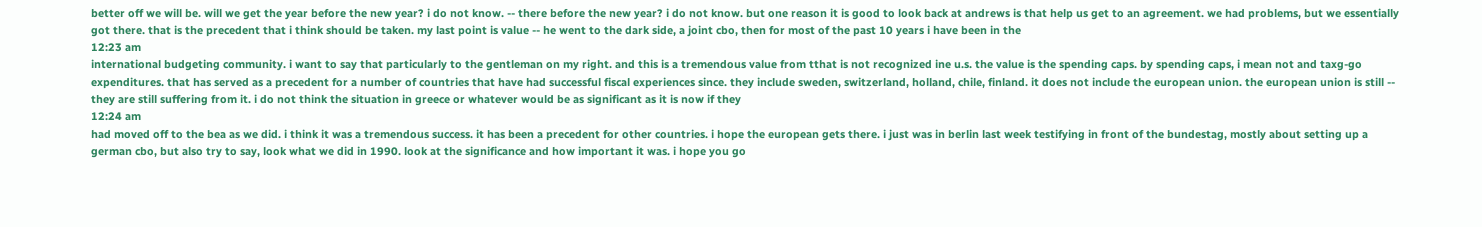better off we will be. will we get the year before the new year? i do not know. -- there before the new year? i do not know. but one reason it is good to look back at andrews is that help us get to an agreement. we had problems, but we essentially got there. that is the precedent that i think should be taken. my last point is value -- he went to the dark side, a joint cbo, then for most of the past 10 years i have been in the
12:23 am
international budgeting community. i want to say that particularly to the gentleman on my right. and this is a tremendous value from tthat is not recognized ine u.s. the value is the spending caps. by spending caps, i mean not and taxg-go expenditures. that has served as a precedent for a number of countries that have had successful fiscal experiences since. they include sweden, switzerland, holland, chile, finland. it does not include the european union. the european union is still -- they are still suffering from it. i do not think the situation in greece or whatever would be as significant as it is now if they
12:24 am
had moved off to the bea as we did. i think it was a tremendous success. it has been a precedent for other countries. i hope the european gets there. i just was in berlin last week testifying in front of the bundestag, mostly about setting up a german cbo, but also try to say, look what we did in 1990. look at the significance and how important it was. i hope you go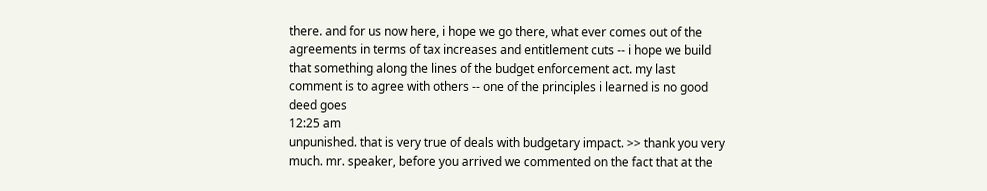there. and for us now here, i hope we go there, what ever comes out of the agreements in terms of tax increases and entitlement cuts -- i hope we build that something along the lines of the budget enforcement act. my last comment is to agree with others -- one of the principles i learned is no good deed goes
12:25 am
unpunished. that is very true of deals with budgetary impact. >> thank you very much. mr. speaker, before you arrived we commented on the fact that at the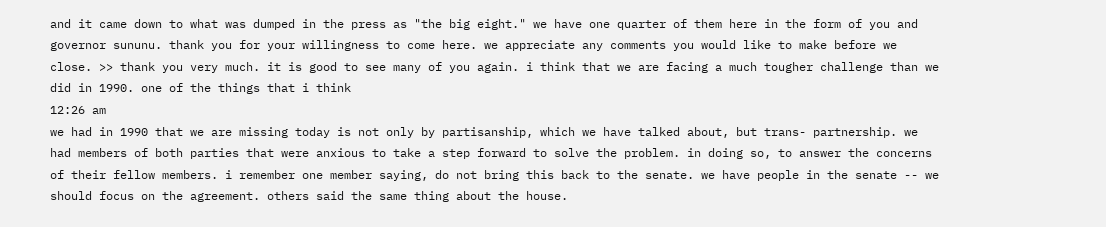and it came down to what was dumped in the press as "the big eight." we have one quarter of them here in the form of you and governor sununu. thank you for your willingness to come here. we appreciate any comments you would like to make before we close. >> thank you very much. it is good to see many of you again. i think that we are facing a much tougher challenge than we did in 1990. one of the things that i think
12:26 am
we had in 1990 that we are missing today is not only by partisanship, which we have talked about, but trans- partnership. we had members of both parties that were anxious to take a step forward to solve the problem. in doing so, to answer the concerns of their fellow members. i remember one member saying, do not bring this back to the senate. we have people in the senate -- we should focus on the agreement. others said the same thing about the house.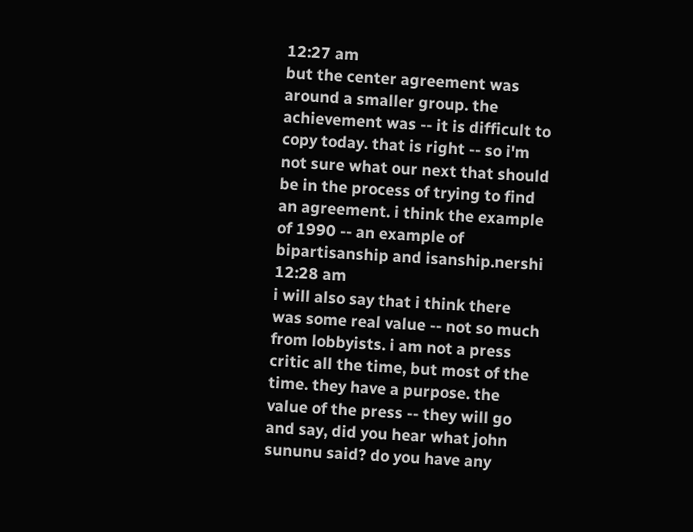12:27 am
but the center agreement was around a smaller group. the achievement was -- it is difficult to copy today. that is right -- so i'm not sure what our next that should be in the process of trying to find an agreement. i think the example of 1990 -- an example of bipartisanship and isanship.nershi
12:28 am
i will also say that i think there was some real value -- not so much from lobbyists. i am not a press critic all the time, but most of the time. they have a purpose. the value of the press -- they will go and say, did you hear what john sununu said? do you have any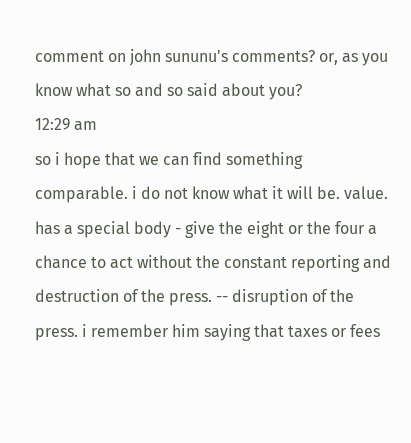comment on john sununu's comments? or, as you know what so and so said about you?
12:29 am
so i hope that we can find something comparable. i do not know what it will be. value. has a special body - give the eight or the four a chance to act without the constant reporting and destruction of the press. -- disruption of the press. i remember him saying that taxes or fees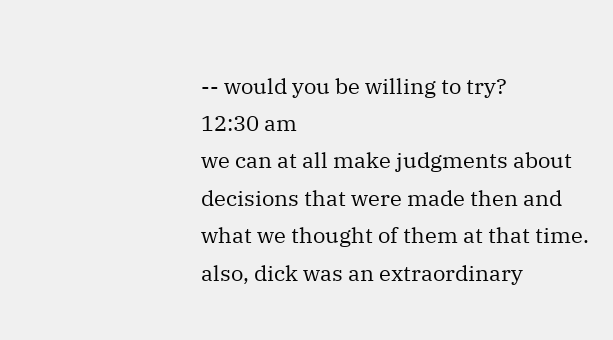-- would you be willing to try?
12:30 am
we can at all make judgments about decisions that were made then and what we thought of them at that time. also, dick was an extraordinary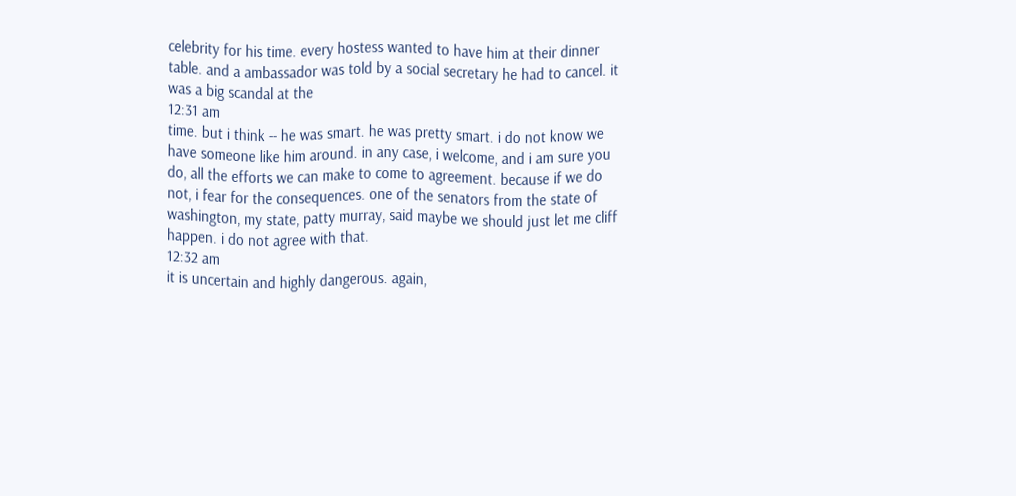celebrity for his time. every hostess wanted to have him at their dinner table. and a ambassador was told by a social secretary he had to cancel. it was a big scandal at the
12:31 am
time. but i think -- he was smart. he was pretty smart. i do not know we have someone like him around. in any case, i welcome, and i am sure you do, all the efforts we can make to come to agreement. because if we do not, i fear for the consequences. one of the senators from the state of washington, my state, patty murray, said maybe we should just let me cliff happen. i do not agree with that.
12:32 am
it is uncertain and highly dangerous. again,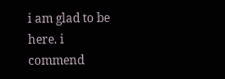i am glad to be here. i commend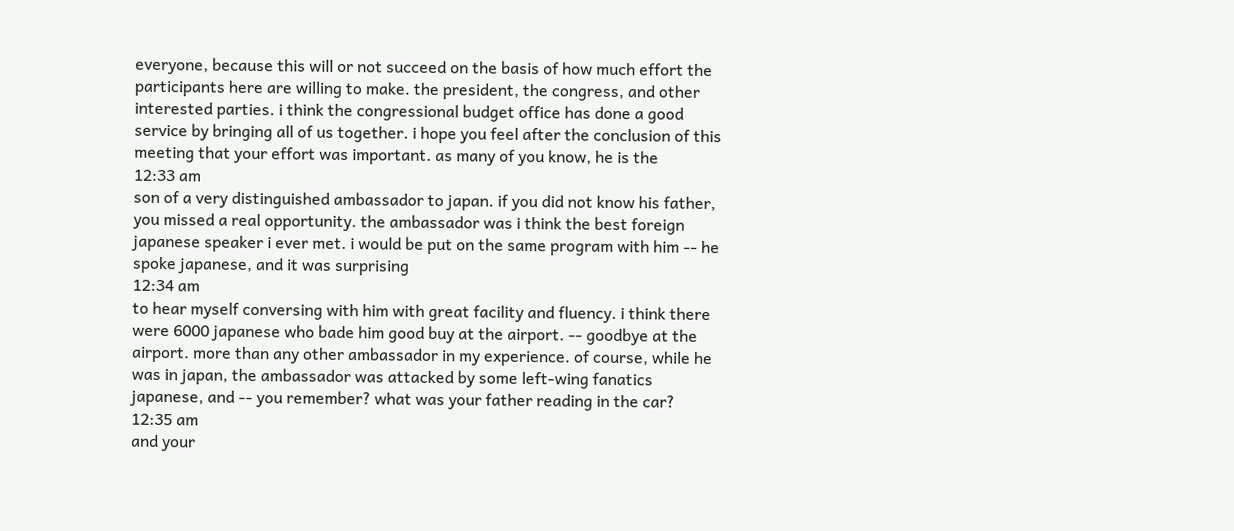everyone, because this will or not succeed on the basis of how much effort the participants here are willing to make. the president, the congress, and other interested parties. i think the congressional budget office has done a good service by bringing all of us together. i hope you feel after the conclusion of this meeting that your effort was important. as many of you know, he is the
12:33 am
son of a very distinguished ambassador to japan. if you did not know his father, you missed a real opportunity. the ambassador was i think the best foreign japanese speaker i ever met. i would be put on the same program with him -- he spoke japanese, and it was surprising
12:34 am
to hear myself conversing with him with great facility and fluency. i think there were 6000 japanese who bade him good buy at the airport. -- goodbye at the airport. more than any other ambassador in my experience. of course, while he was in japan, the ambassador was attacked by some left-wing fanatics japanese, and -- you remember? what was your father reading in the car?
12:35 am
and your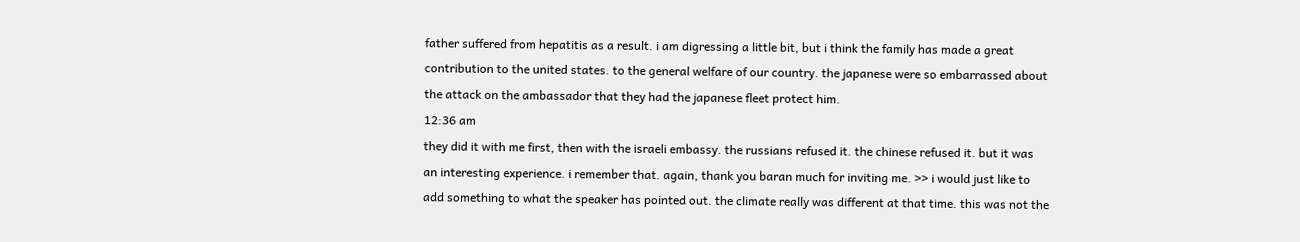father suffered from hepatitis as a result. i am digressing a little bit, but i think the family has made a great contribution to the united states. to the general welfare of our country. the japanese were so embarrassed about the attack on the ambassador that they had the japanese fleet protect him.
12:36 am
they did it with me first, then with the israeli embassy. the russians refused it. the chinese refused it. but it was an interesting experience. i remember that. again, thank you baran much for inviting me. >> i would just like to add something to what the speaker has pointed out. the climate really was different at that time. this was not the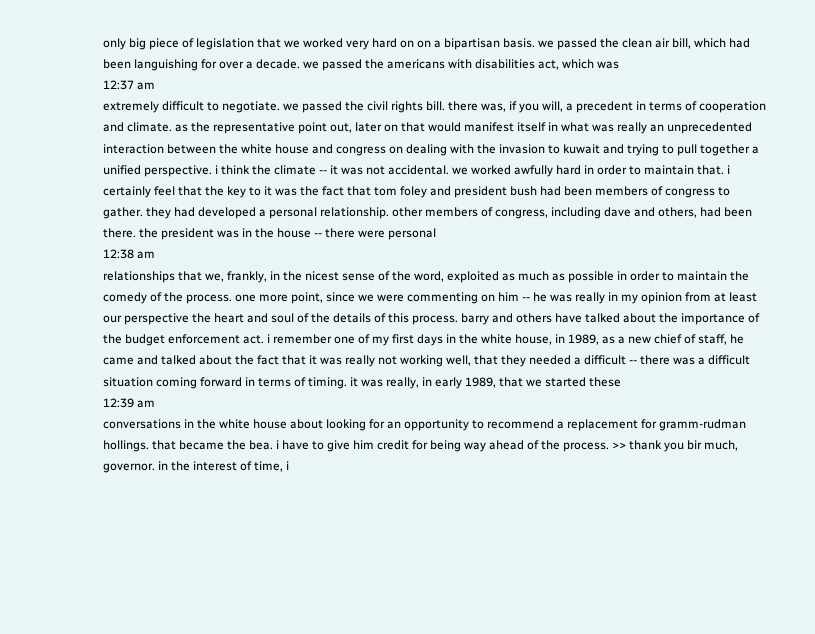only big piece of legislation that we worked very hard on on a bipartisan basis. we passed the clean air bill, which had been languishing for over a decade. we passed the americans with disabilities act, which was
12:37 am
extremely difficult to negotiate. we passed the civil rights bill. there was, if you will, a precedent in terms of cooperation and climate. as the representative point out, later on that would manifest itself in what was really an unprecedented interaction between the white house and congress on dealing with the invasion to kuwait and trying to pull together a unified perspective. i think the climate -- it was not accidental. we worked awfully hard in order to maintain that. i certainly feel that the key to it was the fact that tom foley and president bush had been members of congress to gather. they had developed a personal relationship. other members of congress, including dave and others, had been there. the president was in the house -- there were personal
12:38 am
relationships that we, frankly, in the nicest sense of the word, exploited as much as possible in order to maintain the comedy of the process. one more point, since we were commenting on him -- he was really in my opinion from at least our perspective the heart and soul of the details of this process. barry and others have talked about the importance of the budget enforcement act. i remember one of my first days in the white house, in 1989, as a new chief of staff, he came and talked about the fact that it was really not working well, that they needed a difficult -- there was a difficult situation coming forward in terms of timing. it was really, in early 1989, that we started these
12:39 am
conversations in the white house about looking for an opportunity to recommend a replacement for gramm-rudman hollings. that became the bea. i have to give him credit for being way ahead of the process. >> thank you bir much, governor. in the interest of time, i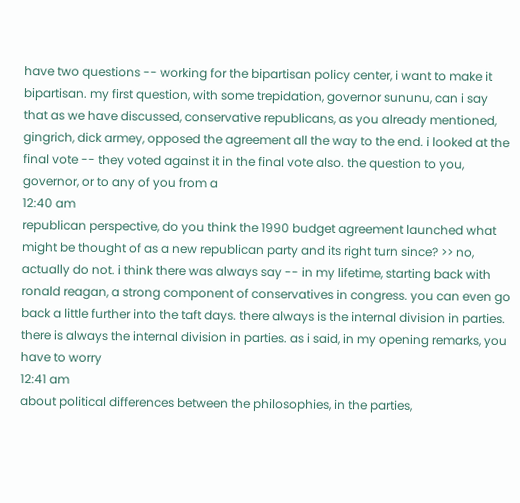have two questions -- working for the bipartisan policy center, i want to make it bipartisan. my first question, with some trepidation, governor sununu, can i say that as we have discussed, conservative republicans, as you already mentioned, gingrich, dick armey, opposed the agreement all the way to the end. i looked at the final vote -- they voted against it in the final vote also. the question to you, governor, or to any of you from a
12:40 am
republican perspective, do you think the 1990 budget agreement launched what might be thought of as a new republican party and its right turn since? >> no, actually do not. i think there was always say -- in my lifetime, starting back with ronald reagan, a strong component of conservatives in congress. you can even go back a little further into the taft days. there always is the internal division in parties. there is always the internal division in parties. as i said, in my opening remarks, you have to worry
12:41 am
about political differences between the philosophies, in the parties,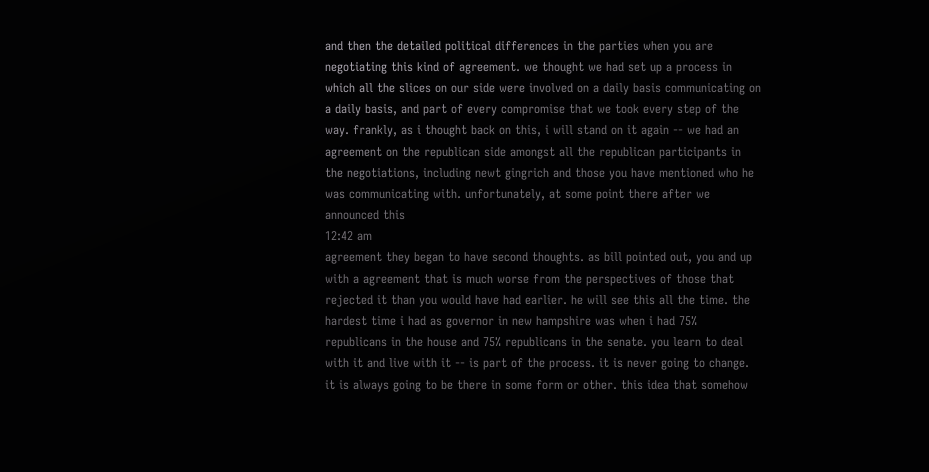and then the detailed political differences in the parties when you are negotiating this kind of agreement. we thought we had set up a process in which all the slices on our side were involved on a daily basis communicating on a daily basis, and part of every compromise that we took every step of the way. frankly, as i thought back on this, i will stand on it again -- we had an agreement on the republican side amongst all the republican participants in the negotiations, including newt gingrich and those you have mentioned who he was communicating with. unfortunately, at some point there after we announced this
12:42 am
agreement they began to have second thoughts. as bill pointed out, you and up with a agreement that is much worse from the perspectives of those that rejected it than you would have had earlier. he will see this all the time. the hardest time i had as governor in new hampshire was when i had 75% republicans in the house and 75% republicans in the senate. you learn to deal with it and live with it -- is part of the process. it is never going to change. it is always going to be there in some form or other. this idea that somehow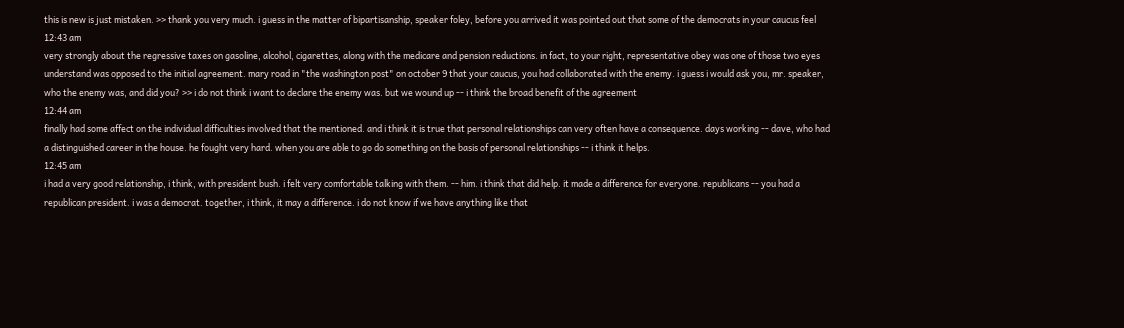this is new is just mistaken. >> thank you very much. i guess in the matter of bipartisanship, speaker foley, before you arrived it was pointed out that some of the democrats in your caucus feel
12:43 am
very strongly about the regressive taxes on gasoline, alcohol, cigarettes, along with the medicare and pension reductions. in fact, to your right, representative obey was one of those two eyes understand was opposed to the initial agreement. mary road in "the washington post" on october 9 that your caucus, you had collaborated with the enemy. i guess i would ask you, mr. speaker, who the enemy was, and did you? >> i do not think i want to declare the enemy was. but we wound up -- i think the broad benefit of the agreement
12:44 am
finally had some affect on the individual difficulties involved that the mentioned. and i think it is true that personal relationships can very often have a consequence. days working -- dave, who had a distinguished career in the house. he fought very hard. when you are able to go do something on the basis of personal relationships -- i think it helps.
12:45 am
i had a very good relationship, i think, with president bush. i felt very comfortable talking with them. -- him. i think that did help. it made a difference for everyone. republicans -- you had a republican president. i was a democrat. together, i think, it may a difference. i do not know if we have anything like that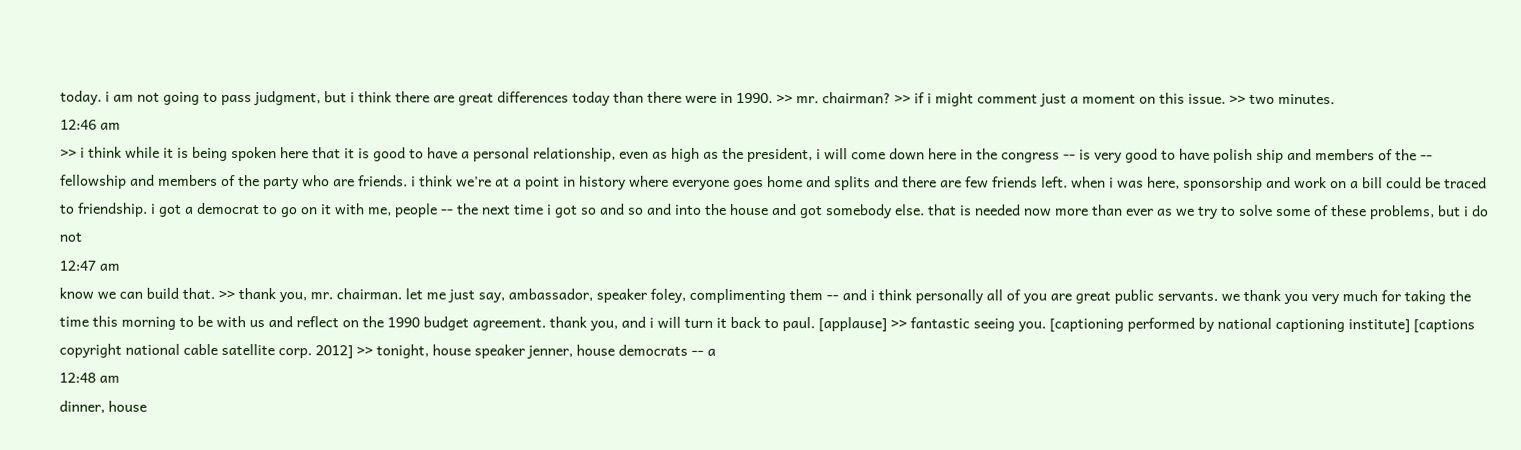today. i am not going to pass judgment, but i think there are great differences today than there were in 1990. >> mr. chairman? >> if i might comment just a moment on this issue. >> two minutes.
12:46 am
>> i think while it is being spoken here that it is good to have a personal relationship, even as high as the president, i will come down here in the congress -- is very good to have polish ship and members of the -- fellowship and members of the party who are friends. i think we're at a point in history where everyone goes home and splits and there are few friends left. when i was here, sponsorship and work on a bill could be traced to friendship. i got a democrat to go on it with me, people -- the next time i got so and so and into the house and got somebody else. that is needed now more than ever as we try to solve some of these problems, but i do not
12:47 am
know we can build that. >> thank you, mr. chairman. let me just say, ambassador, speaker foley, complimenting them -- and i think personally all of you are great public servants. we thank you very much for taking the time this morning to be with us and reflect on the 1990 budget agreement. thank you, and i will turn it back to paul. [applause] >> fantastic seeing you. [captioning performed by national captioning institute] [captions copyright national cable satellite corp. 2012] >> tonight, house speaker jenner, house democrats -- a
12:48 am
dinner, house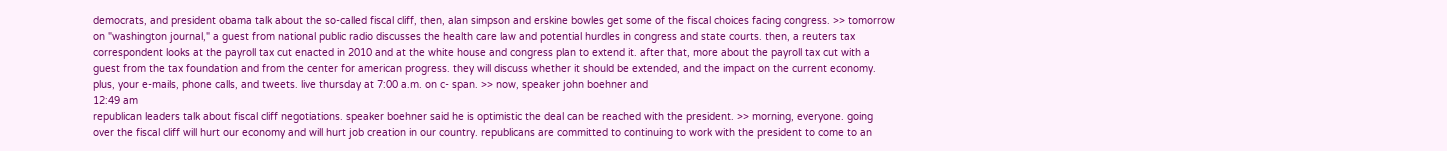democrats, and president obama talk about the so-called fiscal cliff, then, alan simpson and erskine bowles get some of the fiscal choices facing congress. >> tomorrow on "washington journal," a guest from national public radio discusses the health care law and potential hurdles in congress and state courts. then, a reuters tax correspondent looks at the payroll tax cut enacted in 2010 and at the white house and congress plan to extend it. after that, more about the payroll tax cut with a guest from the tax foundation and from the center for american progress. they will discuss whether it should be extended, and the impact on the current economy. plus, your e-mails, phone calls, and tweets. live thursday at 7:00 a.m. on c- span. >> now, speaker john boehner and
12:49 am
republican leaders talk about fiscal cliff negotiations. speaker boehner said he is optimistic the deal can be reached with the president. >> morning, everyone. going over the fiscal cliff will hurt our economy and will hurt job creation in our country. republicans are committed to continuing to work with the president to come to an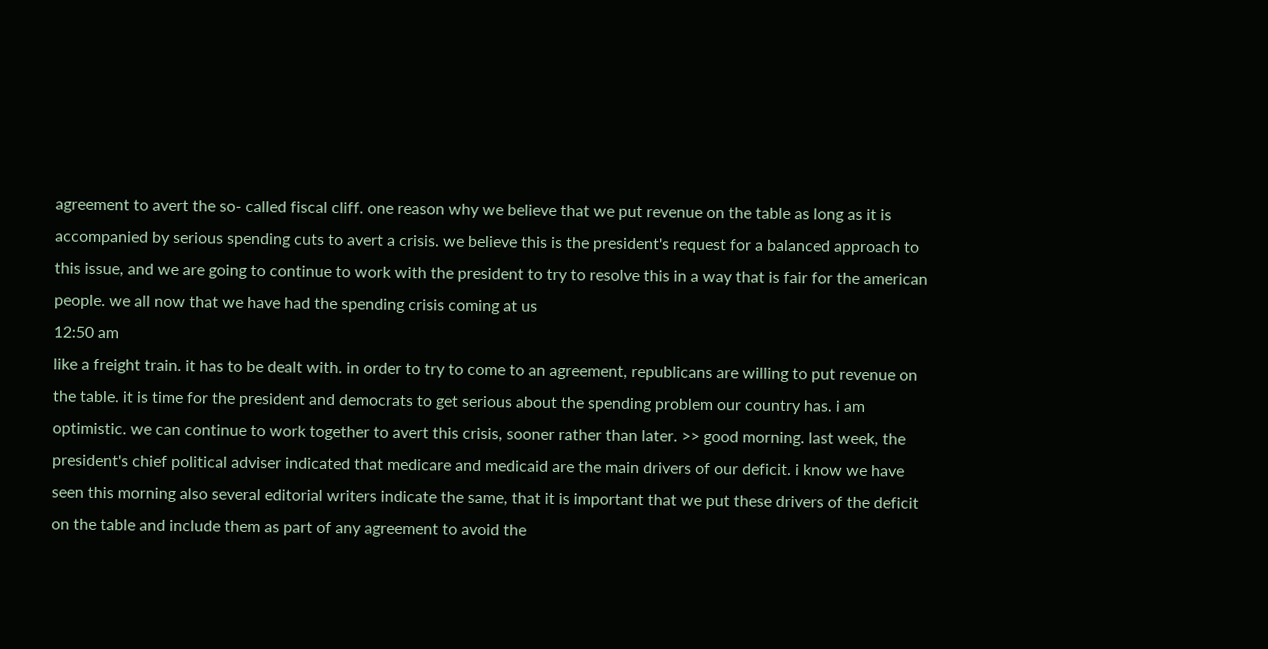agreement to avert the so- called fiscal cliff. one reason why we believe that we put revenue on the table as long as it is accompanied by serious spending cuts to avert a crisis. we believe this is the president's request for a balanced approach to this issue, and we are going to continue to work with the president to try to resolve this in a way that is fair for the american people. we all now that we have had the spending crisis coming at us
12:50 am
like a freight train. it has to be dealt with. in order to try to come to an agreement, republicans are willing to put revenue on the table. it is time for the president and democrats to get serious about the spending problem our country has. i am optimistic. we can continue to work together to avert this crisis, sooner rather than later. >> good morning. last week, the president's chief political adviser indicated that medicare and medicaid are the main drivers of our deficit. i know we have seen this morning also several editorial writers indicate the same, that it is important that we put these drivers of the deficit on the table and include them as part of any agreement to avoid the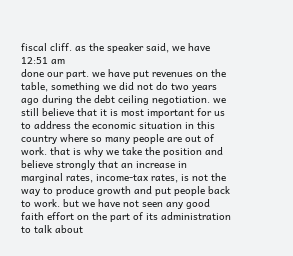fiscal cliff. as the speaker said, we have
12:51 am
done our part. we have put revenues on the table, something we did not do two years ago during the debt ceiling negotiation. we still believe that it is most important for us to address the economic situation in this country where so many people are out of work. that is why we take the position and believe strongly that an increase in marginal rates, income-tax rates, is not the way to produce growth and put people back to work. but we have not seen any good faith effort on the part of its administration to talk about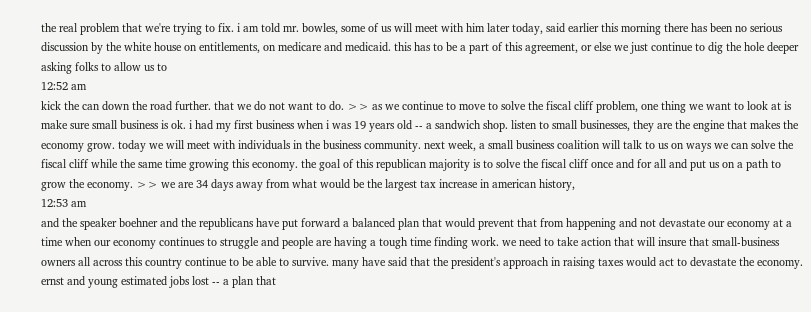the real problem that we're trying to fix. i am told mr. bowles, some of us will meet with him later today, said earlier this morning there has been no serious discussion by the white house on entitlements, on medicare and medicaid. this has to be a part of this agreement, or else we just continue to dig the hole deeper asking folks to allow us to
12:52 am
kick the can down the road further. that we do not want to do. >> as we continue to move to solve the fiscal cliff problem, one thing we want to look at is make sure small business is ok. i had my first business when i was 19 years old -- a sandwich shop. listen to small businesses, they are the engine that makes the economy grow. today we will meet with individuals in the business community. next week, a small business coalition will talk to us on ways we can solve the fiscal cliff while the same time growing this economy. the goal of this republican majority is to solve the fiscal cliff once and for all and put us on a path to grow the economy. >> we are 34 days away from what would be the largest tax increase in american history,
12:53 am
and the speaker boehner and the republicans have put forward a balanced plan that would prevent that from happening and not devastate our economy at a time when our economy continues to struggle and people are having a tough time finding work. we need to take action that will insure that small-business owners all across this country continue to be able to survive. many have said that the president's approach in raising taxes would act to devastate the economy. ernst and young estimated jobs lost -- a plan that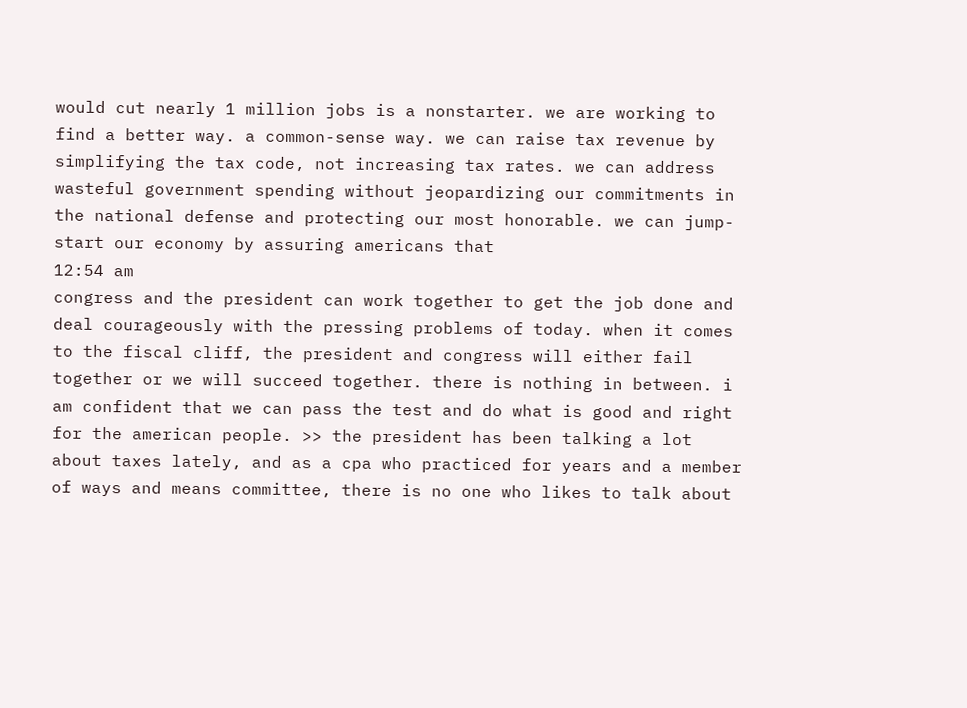would cut nearly 1 million jobs is a nonstarter. we are working to find a better way. a common-sense way. we can raise tax revenue by simplifying the tax code, not increasing tax rates. we can address wasteful government spending without jeopardizing our commitments in the national defense and protecting our most honorable. we can jump-start our economy by assuring americans that
12:54 am
congress and the president can work together to get the job done and deal courageously with the pressing problems of today. when it comes to the fiscal cliff, the president and congress will either fail together or we will succeed together. there is nothing in between. i am confident that we can pass the test and do what is good and right for the american people. >> the president has been talking a lot about taxes lately, and as a cpa who practiced for years and a member of ways and means committee, there is no one who likes to talk about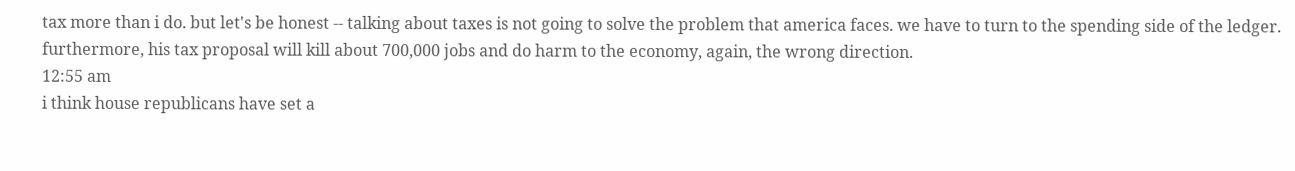tax more than i do. but let's be honest -- talking about taxes is not going to solve the problem that america faces. we have to turn to the spending side of the ledger. furthermore, his tax proposal will kill about 700,000 jobs and do harm to the economy, again, the wrong direction.
12:55 am
i think house republicans have set a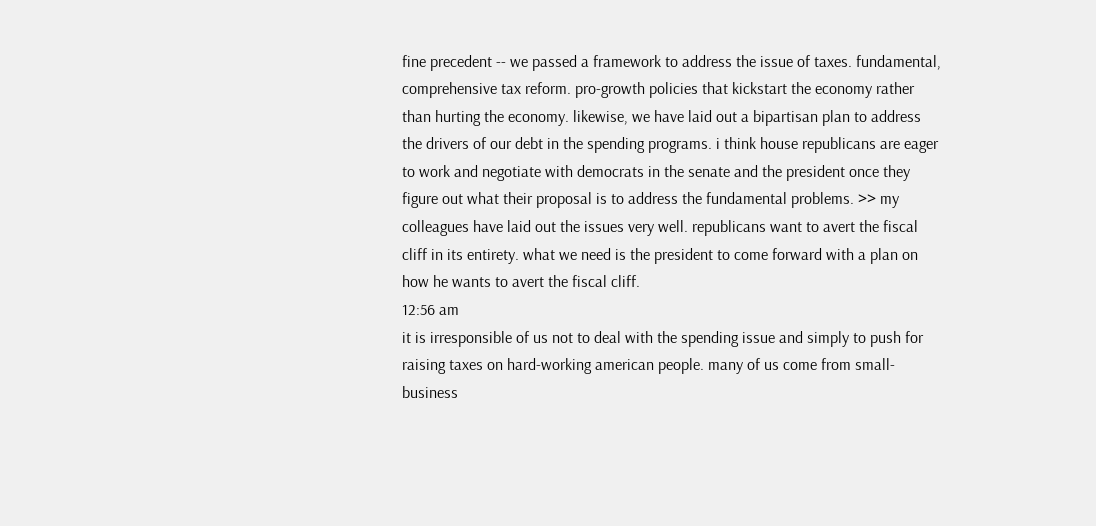fine precedent -- we passed a framework to address the issue of taxes. fundamental, comprehensive tax reform. pro-growth policies that kickstart the economy rather than hurting the economy. likewise, we have laid out a bipartisan plan to address the drivers of our debt in the spending programs. i think house republicans are eager to work and negotiate with democrats in the senate and the president once they figure out what their proposal is to address the fundamental problems. >> my colleagues have laid out the issues very well. republicans want to avert the fiscal cliff in its entirety. what we need is the president to come forward with a plan on how he wants to avert the fiscal cliff.
12:56 am
it is irresponsible of us not to deal with the spending issue and simply to push for raising taxes on hard-working american people. many of us come from small- business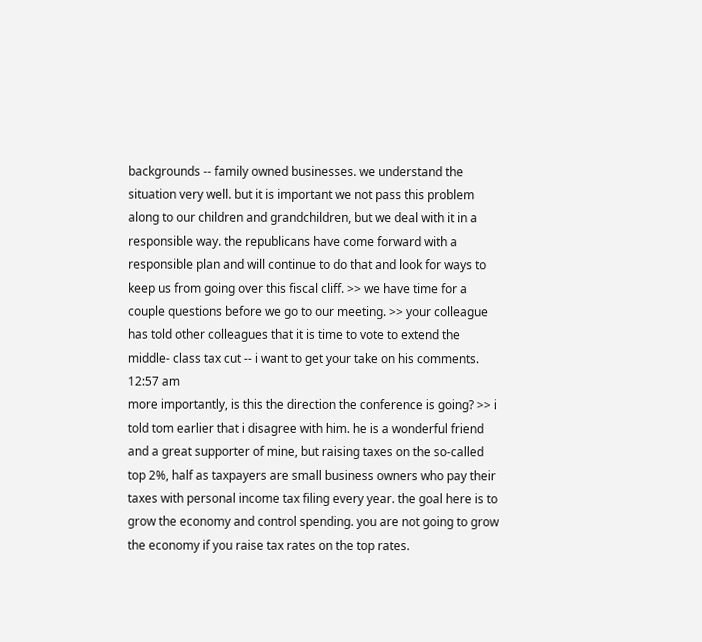backgrounds -- family owned businesses. we understand the situation very well. but it is important we not pass this problem along to our children and grandchildren, but we deal with it in a responsible way. the republicans have come forward with a responsible plan and will continue to do that and look for ways to keep us from going over this fiscal cliff. >> we have time for a couple questions before we go to our meeting. >> your colleague has told other colleagues that it is time to vote to extend the middle- class tax cut -- i want to get your take on his comments.
12:57 am
more importantly, is this the direction the conference is going? >> i told tom earlier that i disagree with him. he is a wonderful friend and a great supporter of mine, but raising taxes on the so-called top 2%, half as taxpayers are small business owners who pay their taxes with personal income tax filing every year. the goal here is to grow the economy and control spending. you are not going to grow the economy if you raise tax rates on the top rates.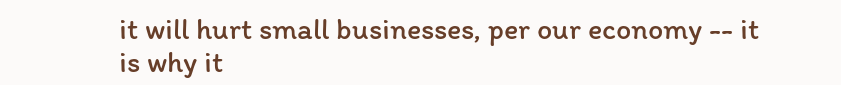it will hurt small businesses, per our economy -- it is why it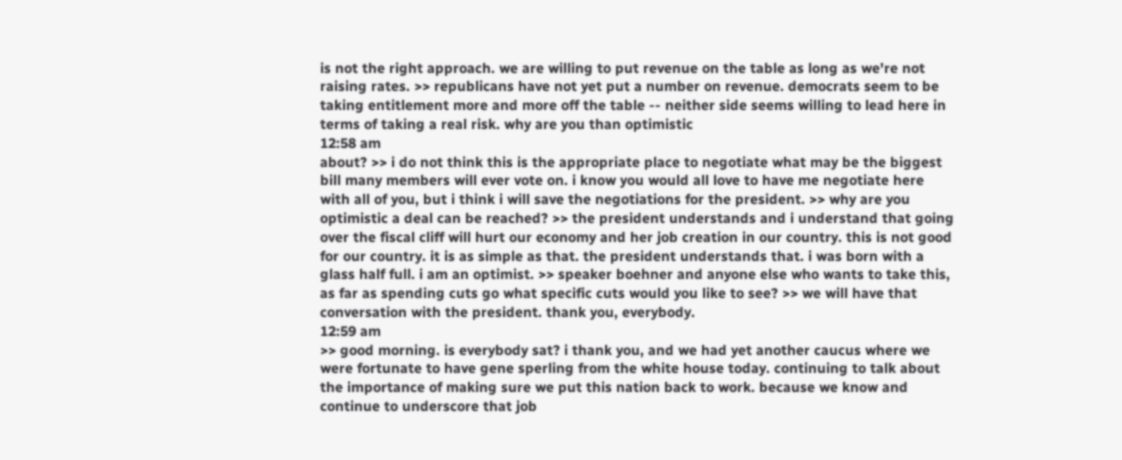is not the right approach. we are willing to put revenue on the table as long as we're not raising rates. >> republicans have not yet put a number on revenue. democrats seem to be taking entitlement more and more off the table -- neither side seems willing to lead here in terms of taking a real risk. why are you than optimistic
12:58 am
about? >> i do not think this is the appropriate place to negotiate what may be the biggest bill many members will ever vote on. i know you would all love to have me negotiate here with all of you, but i think i will save the negotiations for the president. >> why are you optimistic a deal can be reached? >> the president understands and i understand that going over the fiscal cliff will hurt our economy and her job creation in our country. this is not good for our country. it is as simple as that. the president understands that. i was born with a glass half full. i am an optimist. >> speaker boehner and anyone else who wants to take this, as far as spending cuts go what specific cuts would you like to see? >> we will have that conversation with the president. thank you, everybody.
12:59 am
>> good morning. is everybody sat? i thank you, and we had yet another caucus where we were fortunate to have gene sperling from the white house today. continuing to talk about the importance of making sure we put this nation back to work. because we know and continue to underscore that job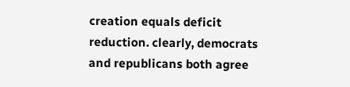creation equals deficit reduction. clearly, democrats and republicans both agree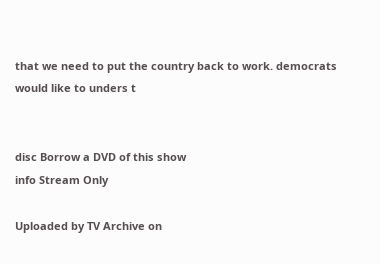that we need to put the country back to work. democrats would like to unders t


disc Borrow a DVD of this show
info Stream Only

Uploaded by TV Archive on